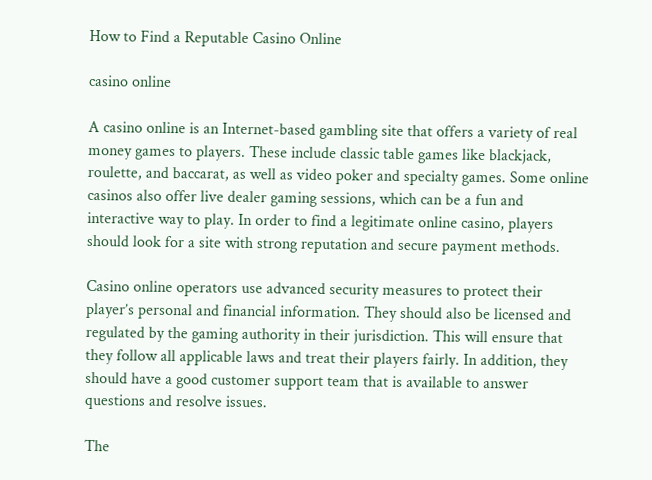How to Find a Reputable Casino Online

casino online

A casino online is an Internet-based gambling site that offers a variety of real money games to players. These include classic table games like blackjack, roulette, and baccarat, as well as video poker and specialty games. Some online casinos also offer live dealer gaming sessions, which can be a fun and interactive way to play. In order to find a legitimate online casino, players should look for a site with strong reputation and secure payment methods.

Casino online operators use advanced security measures to protect their player’s personal and financial information. They should also be licensed and regulated by the gaming authority in their jurisdiction. This will ensure that they follow all applicable laws and treat their players fairly. In addition, they should have a good customer support team that is available to answer questions and resolve issues.

The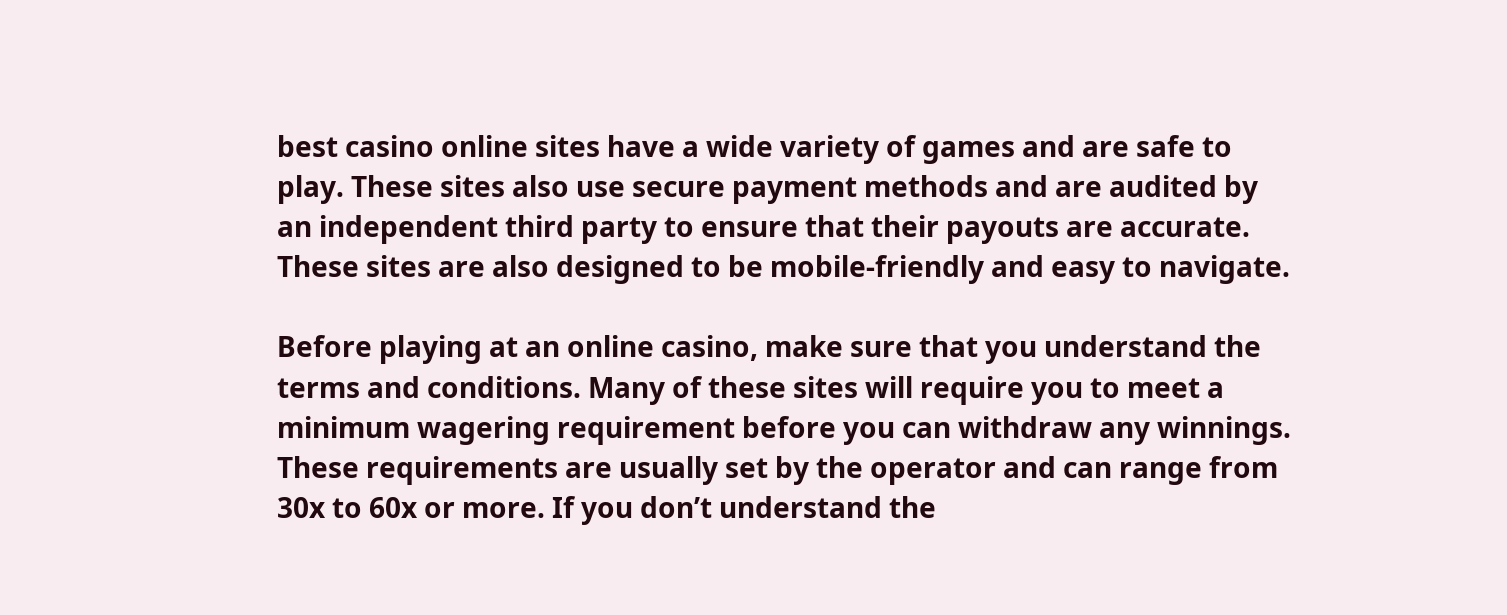best casino online sites have a wide variety of games and are safe to play. These sites also use secure payment methods and are audited by an independent third party to ensure that their payouts are accurate. These sites are also designed to be mobile-friendly and easy to navigate.

Before playing at an online casino, make sure that you understand the terms and conditions. Many of these sites will require you to meet a minimum wagering requirement before you can withdraw any winnings. These requirements are usually set by the operator and can range from 30x to 60x or more. If you don’t understand the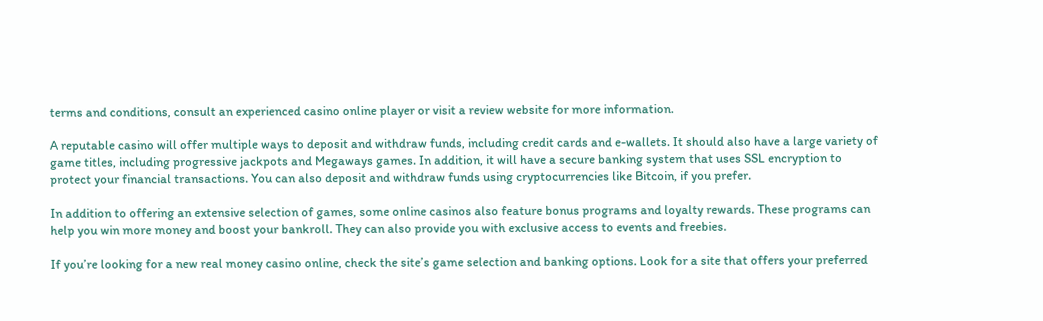terms and conditions, consult an experienced casino online player or visit a review website for more information.

A reputable casino will offer multiple ways to deposit and withdraw funds, including credit cards and e-wallets. It should also have a large variety of game titles, including progressive jackpots and Megaways games. In addition, it will have a secure banking system that uses SSL encryption to protect your financial transactions. You can also deposit and withdraw funds using cryptocurrencies like Bitcoin, if you prefer.

In addition to offering an extensive selection of games, some online casinos also feature bonus programs and loyalty rewards. These programs can help you win more money and boost your bankroll. They can also provide you with exclusive access to events and freebies.

If you’re looking for a new real money casino online, check the site’s game selection and banking options. Look for a site that offers your preferred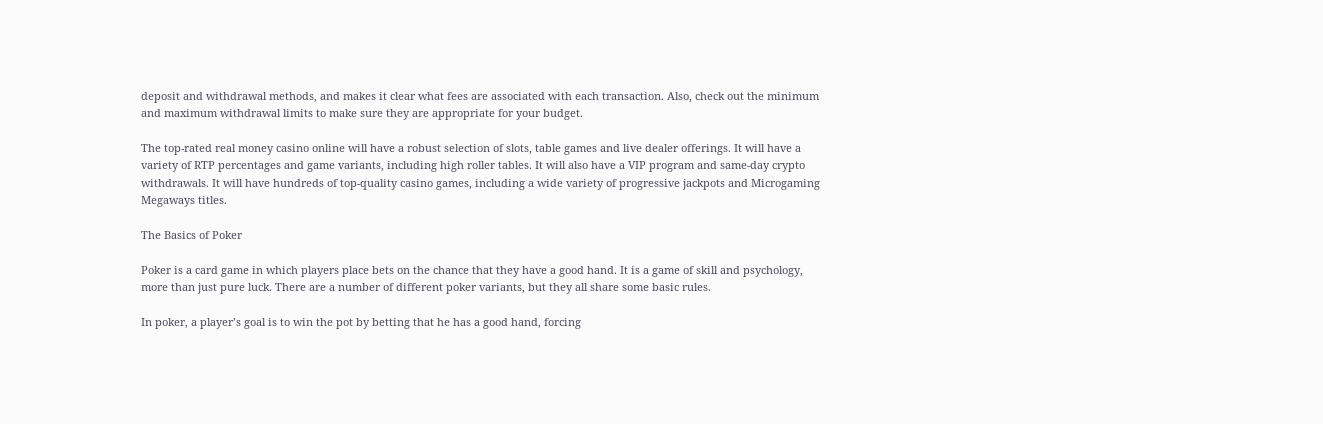deposit and withdrawal methods, and makes it clear what fees are associated with each transaction. Also, check out the minimum and maximum withdrawal limits to make sure they are appropriate for your budget.

The top-rated real money casino online will have a robust selection of slots, table games and live dealer offerings. It will have a variety of RTP percentages and game variants, including high roller tables. It will also have a VIP program and same-day crypto withdrawals. It will have hundreds of top-quality casino games, including a wide variety of progressive jackpots and Microgaming Megaways titles.

The Basics of Poker

Poker is a card game in which players place bets on the chance that they have a good hand. It is a game of skill and psychology, more than just pure luck. There are a number of different poker variants, but they all share some basic rules.

In poker, a player’s goal is to win the pot by betting that he has a good hand, forcing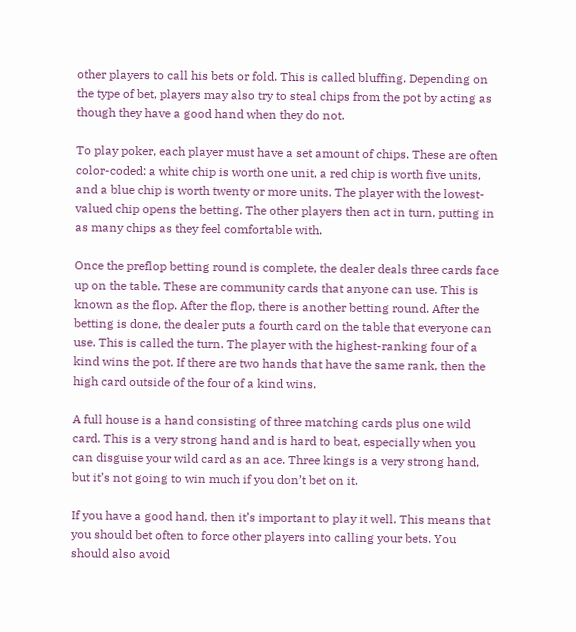other players to call his bets or fold. This is called bluffing. Depending on the type of bet, players may also try to steal chips from the pot by acting as though they have a good hand when they do not.

To play poker, each player must have a set amount of chips. These are often color-coded: a white chip is worth one unit, a red chip is worth five units, and a blue chip is worth twenty or more units. The player with the lowest-valued chip opens the betting. The other players then act in turn, putting in as many chips as they feel comfortable with.

Once the preflop betting round is complete, the dealer deals three cards face up on the table. These are community cards that anyone can use. This is known as the flop. After the flop, there is another betting round. After the betting is done, the dealer puts a fourth card on the table that everyone can use. This is called the turn. The player with the highest-ranking four of a kind wins the pot. If there are two hands that have the same rank, then the high card outside of the four of a kind wins.

A full house is a hand consisting of three matching cards plus one wild card. This is a very strong hand and is hard to beat, especially when you can disguise your wild card as an ace. Three kings is a very strong hand, but it’s not going to win much if you don’t bet on it.

If you have a good hand, then it’s important to play it well. This means that you should bet often to force other players into calling your bets. You should also avoid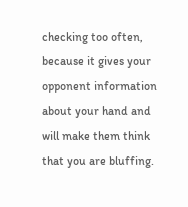checking too often, because it gives your opponent information about your hand and will make them think that you are bluffing.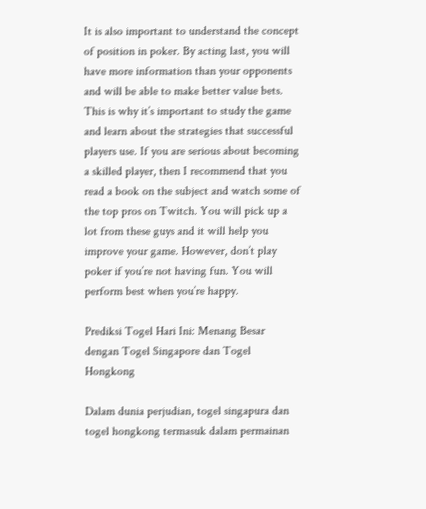It is also important to understand the concept of position in poker. By acting last, you will have more information than your opponents and will be able to make better value bets. This is why it’s important to study the game and learn about the strategies that successful players use. If you are serious about becoming a skilled player, then I recommend that you read a book on the subject and watch some of the top pros on Twitch. You will pick up a lot from these guys and it will help you improve your game. However, don’t play poker if you’re not having fun. You will perform best when you’re happy.

Prediksi Togel Hari Ini: Menang Besar dengan Togel Singapore dan Togel Hongkong

Dalam dunia perjudian, togel singapura dan togel hongkong termasuk dalam permainan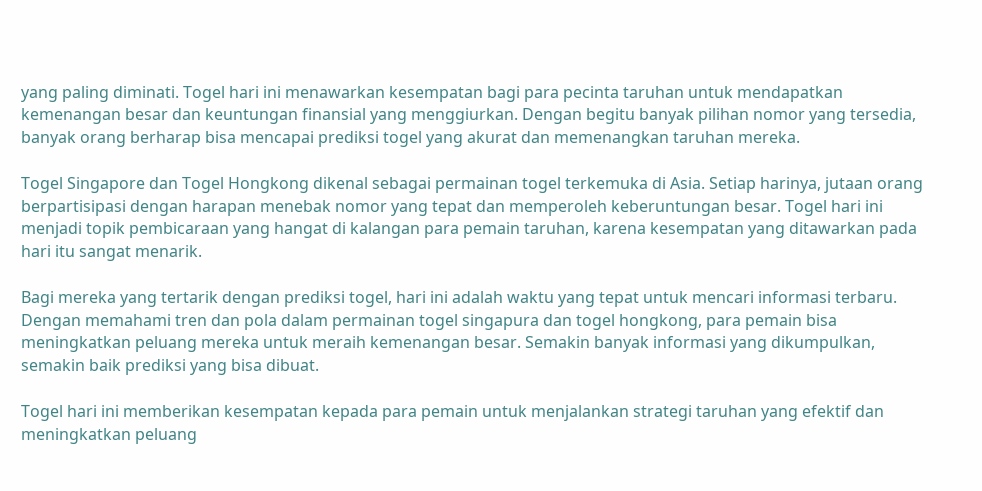yang paling diminati. Togel hari ini menawarkan kesempatan bagi para pecinta taruhan untuk mendapatkan kemenangan besar dan keuntungan finansial yang menggiurkan. Dengan begitu banyak pilihan nomor yang tersedia, banyak orang berharap bisa mencapai prediksi togel yang akurat dan memenangkan taruhan mereka.

Togel Singapore dan Togel Hongkong dikenal sebagai permainan togel terkemuka di Asia. Setiap harinya, jutaan orang berpartisipasi dengan harapan menebak nomor yang tepat dan memperoleh keberuntungan besar. Togel hari ini menjadi topik pembicaraan yang hangat di kalangan para pemain taruhan, karena kesempatan yang ditawarkan pada hari itu sangat menarik.

Bagi mereka yang tertarik dengan prediksi togel, hari ini adalah waktu yang tepat untuk mencari informasi terbaru. Dengan memahami tren dan pola dalam permainan togel singapura dan togel hongkong, para pemain bisa meningkatkan peluang mereka untuk meraih kemenangan besar. Semakin banyak informasi yang dikumpulkan, semakin baik prediksi yang bisa dibuat.

Togel hari ini memberikan kesempatan kepada para pemain untuk menjalankan strategi taruhan yang efektif dan meningkatkan peluang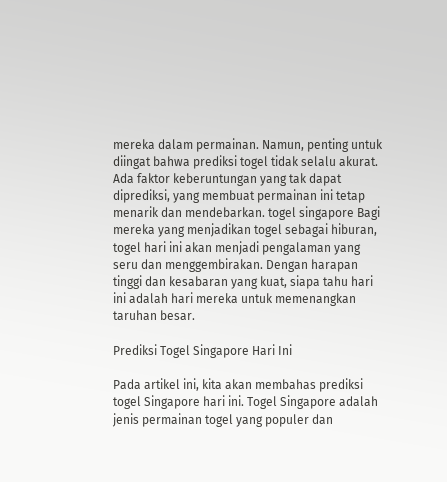mereka dalam permainan. Namun, penting untuk diingat bahwa prediksi togel tidak selalu akurat. Ada faktor keberuntungan yang tak dapat diprediksi, yang membuat permainan ini tetap menarik dan mendebarkan. togel singapore Bagi mereka yang menjadikan togel sebagai hiburan, togel hari ini akan menjadi pengalaman yang seru dan menggembirakan. Dengan harapan tinggi dan kesabaran yang kuat, siapa tahu hari ini adalah hari mereka untuk memenangkan taruhan besar.

Prediksi Togel Singapore Hari Ini

Pada artikel ini, kita akan membahas prediksi togel Singapore hari ini. Togel Singapore adalah jenis permainan togel yang populer dan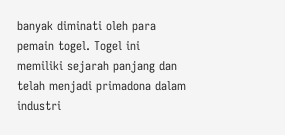banyak diminati oleh para pemain togel. Togel ini memiliki sejarah panjang dan telah menjadi primadona dalam industri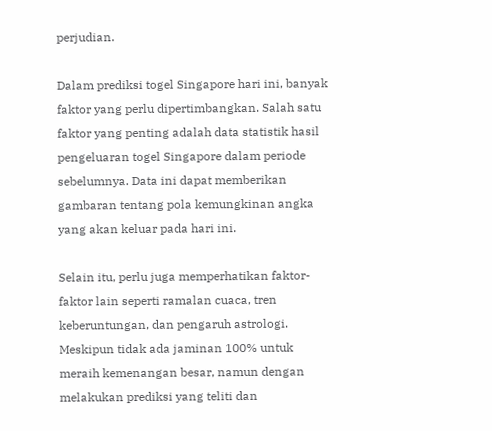perjudian.

Dalam prediksi togel Singapore hari ini, banyak faktor yang perlu dipertimbangkan. Salah satu faktor yang penting adalah data statistik hasil pengeluaran togel Singapore dalam periode sebelumnya. Data ini dapat memberikan gambaran tentang pola kemungkinan angka yang akan keluar pada hari ini.

Selain itu, perlu juga memperhatikan faktor-faktor lain seperti ramalan cuaca, tren keberuntungan, dan pengaruh astrologi. Meskipun tidak ada jaminan 100% untuk meraih kemenangan besar, namun dengan melakukan prediksi yang teliti dan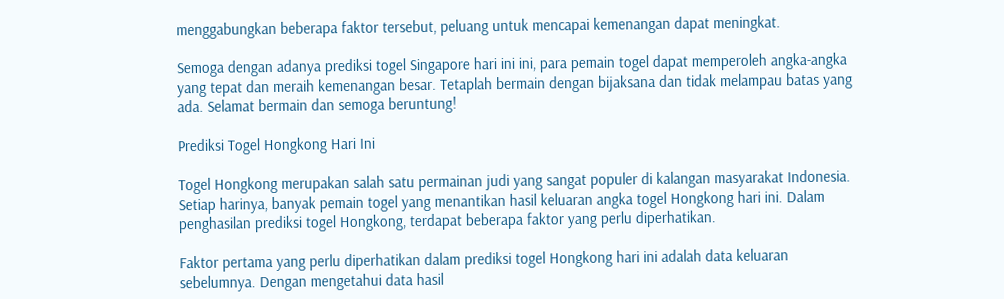menggabungkan beberapa faktor tersebut, peluang untuk mencapai kemenangan dapat meningkat.

Semoga dengan adanya prediksi togel Singapore hari ini ini, para pemain togel dapat memperoleh angka-angka yang tepat dan meraih kemenangan besar. Tetaplah bermain dengan bijaksana dan tidak melampau batas yang ada. Selamat bermain dan semoga beruntung!

Prediksi Togel Hongkong Hari Ini

Togel Hongkong merupakan salah satu permainan judi yang sangat populer di kalangan masyarakat Indonesia. Setiap harinya, banyak pemain togel yang menantikan hasil keluaran angka togel Hongkong hari ini. Dalam penghasilan prediksi togel Hongkong, terdapat beberapa faktor yang perlu diperhatikan.

Faktor pertama yang perlu diperhatikan dalam prediksi togel Hongkong hari ini adalah data keluaran sebelumnya. Dengan mengetahui data hasil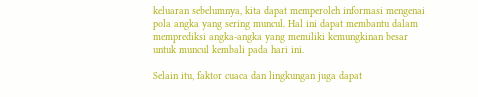keluaran sebelumnya, kita dapat memperoleh informasi mengenai pola angka yang sering muncul. Hal ini dapat membantu dalam memprediksi angka-angka yang memiliki kemungkinan besar untuk muncul kembali pada hari ini.

Selain itu, faktor cuaca dan lingkungan juga dapat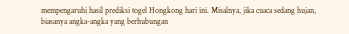mempengaruhi hasil prediksi togel Hongkong hari ini. Misalnya, jika cuaca sedang hujan, biasanya angka-angka yang berhubungan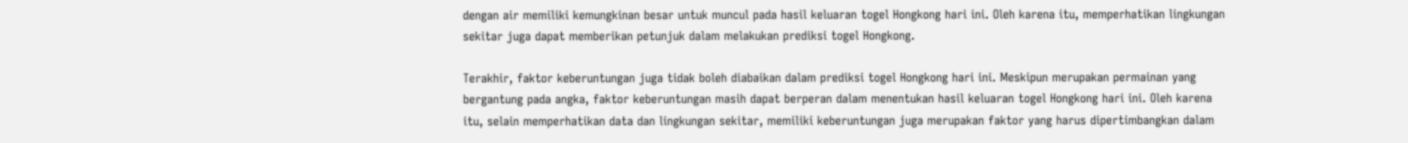dengan air memiliki kemungkinan besar untuk muncul pada hasil keluaran togel Hongkong hari ini. Oleh karena itu, memperhatikan lingkungan sekitar juga dapat memberikan petunjuk dalam melakukan prediksi togel Hongkong.

Terakhir, faktor keberuntungan juga tidak boleh diabaikan dalam prediksi togel Hongkong hari ini. Meskipun merupakan permainan yang bergantung pada angka, faktor keberuntungan masih dapat berperan dalam menentukan hasil keluaran togel Hongkong hari ini. Oleh karena itu, selain memperhatikan data dan lingkungan sekitar, memiliki keberuntungan juga merupakan faktor yang harus dipertimbangkan dalam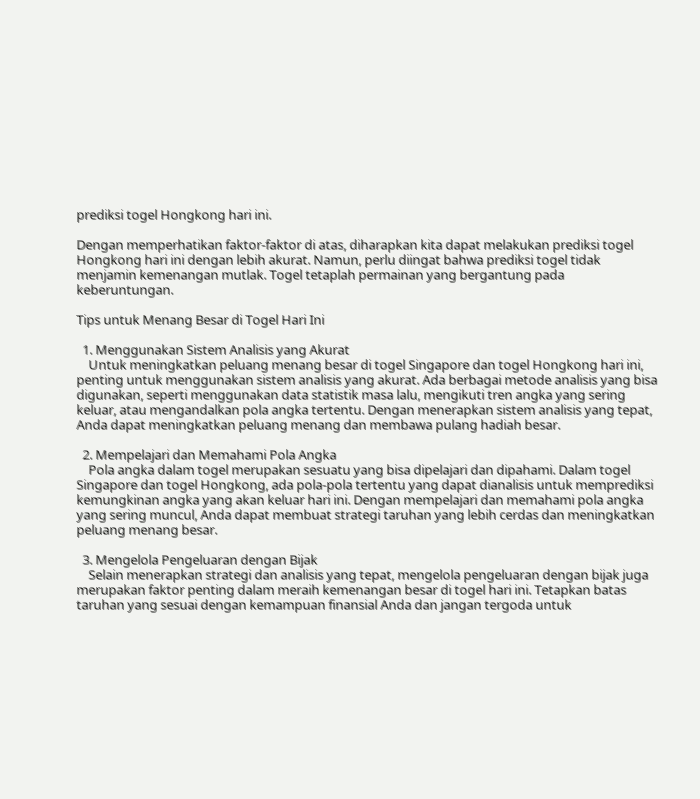prediksi togel Hongkong hari ini.

Dengan memperhatikan faktor-faktor di atas, diharapkan kita dapat melakukan prediksi togel Hongkong hari ini dengan lebih akurat. Namun, perlu diingat bahwa prediksi togel tidak menjamin kemenangan mutlak. Togel tetaplah permainan yang bergantung pada keberuntungan.

Tips untuk Menang Besar di Togel Hari Ini

  1. Menggunakan Sistem Analisis yang Akurat
    Untuk meningkatkan peluang menang besar di togel Singapore dan togel Hongkong hari ini, penting untuk menggunakan sistem analisis yang akurat. Ada berbagai metode analisis yang bisa digunakan, seperti menggunakan data statistik masa lalu, mengikuti tren angka yang sering keluar, atau mengandalkan pola angka tertentu. Dengan menerapkan sistem analisis yang tepat, Anda dapat meningkatkan peluang menang dan membawa pulang hadiah besar.

  2. Mempelajari dan Memahami Pola Angka
    Pola angka dalam togel merupakan sesuatu yang bisa dipelajari dan dipahami. Dalam togel Singapore dan togel Hongkong, ada pola-pola tertentu yang dapat dianalisis untuk memprediksi kemungkinan angka yang akan keluar hari ini. Dengan mempelajari dan memahami pola angka yang sering muncul, Anda dapat membuat strategi taruhan yang lebih cerdas dan meningkatkan peluang menang besar.

  3. Mengelola Pengeluaran dengan Bijak
    Selain menerapkan strategi dan analisis yang tepat, mengelola pengeluaran dengan bijak juga merupakan faktor penting dalam meraih kemenangan besar di togel hari ini. Tetapkan batas taruhan yang sesuai dengan kemampuan finansial Anda dan jangan tergoda untuk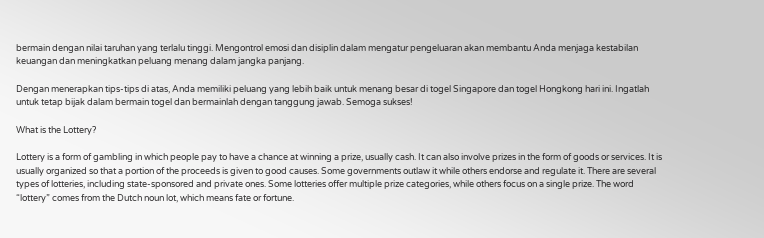bermain dengan nilai taruhan yang terlalu tinggi. Mengontrol emosi dan disiplin dalam mengatur pengeluaran akan membantu Anda menjaga kestabilan keuangan dan meningkatkan peluang menang dalam jangka panjang.

Dengan menerapkan tips-tips di atas, Anda memiliki peluang yang lebih baik untuk menang besar di togel Singapore dan togel Hongkong hari ini. Ingatlah untuk tetap bijak dalam bermain togel dan bermainlah dengan tanggung jawab. Semoga sukses!

What is the Lottery?

Lottery is a form of gambling in which people pay to have a chance at winning a prize, usually cash. It can also involve prizes in the form of goods or services. It is usually organized so that a portion of the proceeds is given to good causes. Some governments outlaw it while others endorse and regulate it. There are several types of lotteries, including state-sponsored and private ones. Some lotteries offer multiple prize categories, while others focus on a single prize. The word “lottery” comes from the Dutch noun lot, which means fate or fortune.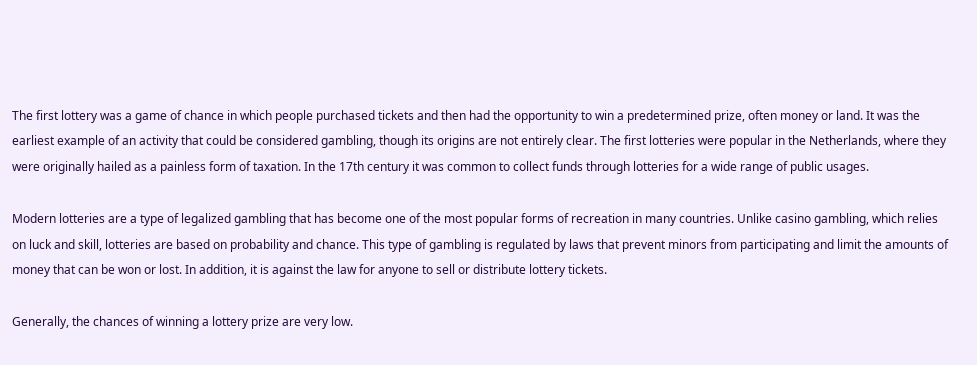The first lottery was a game of chance in which people purchased tickets and then had the opportunity to win a predetermined prize, often money or land. It was the earliest example of an activity that could be considered gambling, though its origins are not entirely clear. The first lotteries were popular in the Netherlands, where they were originally hailed as a painless form of taxation. In the 17th century it was common to collect funds through lotteries for a wide range of public usages.

Modern lotteries are a type of legalized gambling that has become one of the most popular forms of recreation in many countries. Unlike casino gambling, which relies on luck and skill, lotteries are based on probability and chance. This type of gambling is regulated by laws that prevent minors from participating and limit the amounts of money that can be won or lost. In addition, it is against the law for anyone to sell or distribute lottery tickets.

Generally, the chances of winning a lottery prize are very low.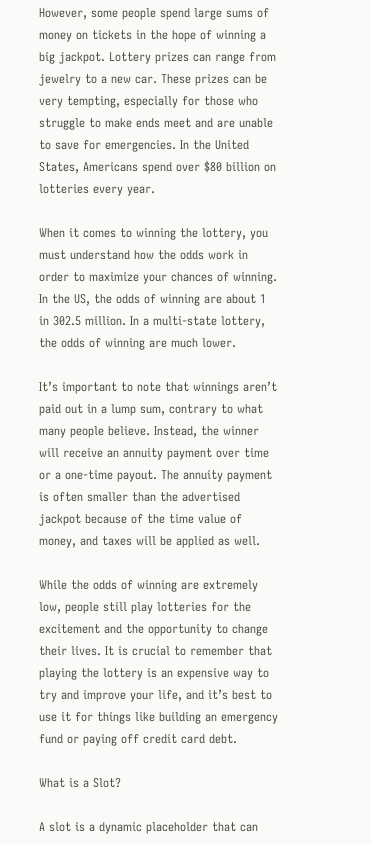However, some people spend large sums of money on tickets in the hope of winning a big jackpot. Lottery prizes can range from jewelry to a new car. These prizes can be very tempting, especially for those who struggle to make ends meet and are unable to save for emergencies. In the United States, Americans spend over $80 billion on lotteries every year.

When it comes to winning the lottery, you must understand how the odds work in order to maximize your chances of winning. In the US, the odds of winning are about 1 in 302.5 million. In a multi-state lottery, the odds of winning are much lower.

It’s important to note that winnings aren’t paid out in a lump sum, contrary to what many people believe. Instead, the winner will receive an annuity payment over time or a one-time payout. The annuity payment is often smaller than the advertised jackpot because of the time value of money, and taxes will be applied as well.

While the odds of winning are extremely low, people still play lotteries for the excitement and the opportunity to change their lives. It is crucial to remember that playing the lottery is an expensive way to try and improve your life, and it’s best to use it for things like building an emergency fund or paying off credit card debt.

What is a Slot?

A slot is a dynamic placeholder that can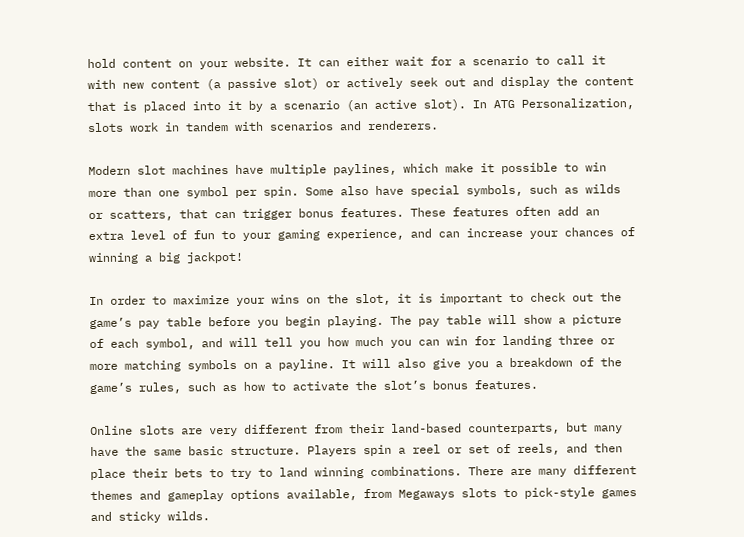hold content on your website. It can either wait for a scenario to call it with new content (a passive slot) or actively seek out and display the content that is placed into it by a scenario (an active slot). In ATG Personalization, slots work in tandem with scenarios and renderers.

Modern slot machines have multiple paylines, which make it possible to win more than one symbol per spin. Some also have special symbols, such as wilds or scatters, that can trigger bonus features. These features often add an extra level of fun to your gaming experience, and can increase your chances of winning a big jackpot!

In order to maximize your wins on the slot, it is important to check out the game’s pay table before you begin playing. The pay table will show a picture of each symbol, and will tell you how much you can win for landing three or more matching symbols on a payline. It will also give you a breakdown of the game’s rules, such as how to activate the slot’s bonus features.

Online slots are very different from their land-based counterparts, but many have the same basic structure. Players spin a reel or set of reels, and then place their bets to try to land winning combinations. There are many different themes and gameplay options available, from Megaways slots to pick-style games and sticky wilds.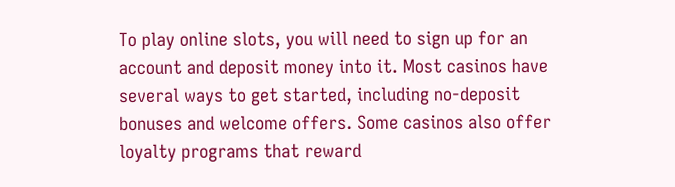To play online slots, you will need to sign up for an account and deposit money into it. Most casinos have several ways to get started, including no-deposit bonuses and welcome offers. Some casinos also offer loyalty programs that reward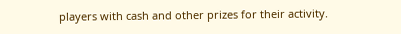players with cash and other prizes for their activity.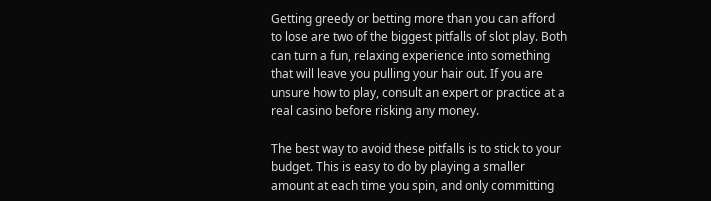Getting greedy or betting more than you can afford to lose are two of the biggest pitfalls of slot play. Both can turn a fun, relaxing experience into something that will leave you pulling your hair out. If you are unsure how to play, consult an expert or practice at a real casino before risking any money.

The best way to avoid these pitfalls is to stick to your budget. This is easy to do by playing a smaller amount at each time you spin, and only committing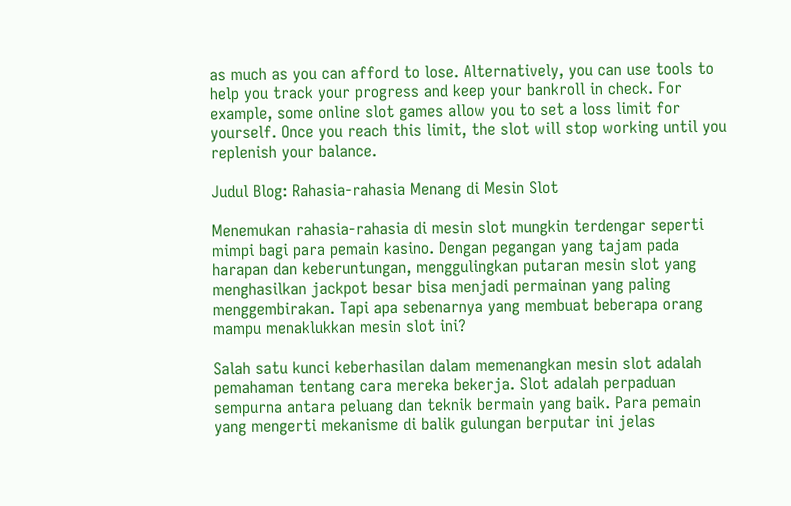as much as you can afford to lose. Alternatively, you can use tools to help you track your progress and keep your bankroll in check. For example, some online slot games allow you to set a loss limit for yourself. Once you reach this limit, the slot will stop working until you replenish your balance.

Judul Blog: Rahasia-rahasia Menang di Mesin Slot

Menemukan rahasia-rahasia di mesin slot mungkin terdengar seperti mimpi bagi para pemain kasino. Dengan pegangan yang tajam pada harapan dan keberuntungan, menggulingkan putaran mesin slot yang menghasilkan jackpot besar bisa menjadi permainan yang paling menggembirakan. Tapi apa sebenarnya yang membuat beberapa orang mampu menaklukkan mesin slot ini?

Salah satu kunci keberhasilan dalam memenangkan mesin slot adalah pemahaman tentang cara mereka bekerja. Slot adalah perpaduan sempurna antara peluang dan teknik bermain yang baik. Para pemain yang mengerti mekanisme di balik gulungan berputar ini jelas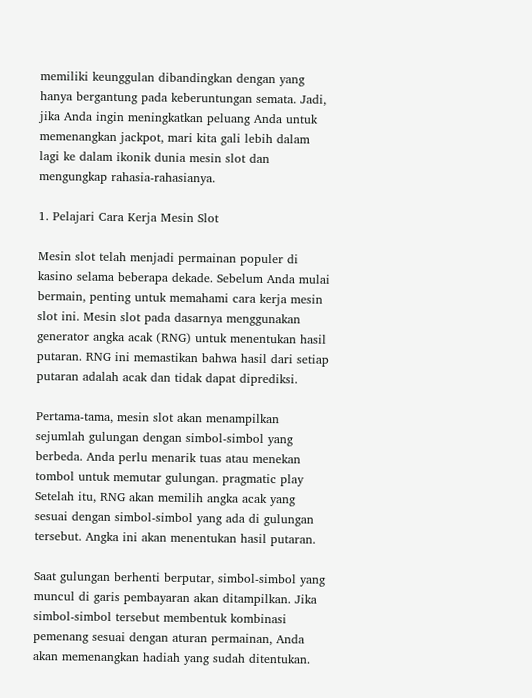memiliki keunggulan dibandingkan dengan yang hanya bergantung pada keberuntungan semata. Jadi, jika Anda ingin meningkatkan peluang Anda untuk memenangkan jackpot, mari kita gali lebih dalam lagi ke dalam ikonik dunia mesin slot dan mengungkap rahasia-rahasianya.

1. Pelajari Cara Kerja Mesin Slot

Mesin slot telah menjadi permainan populer di kasino selama beberapa dekade. Sebelum Anda mulai bermain, penting untuk memahami cara kerja mesin slot ini. Mesin slot pada dasarnya menggunakan generator angka acak (RNG) untuk menentukan hasil putaran. RNG ini memastikan bahwa hasil dari setiap putaran adalah acak dan tidak dapat diprediksi.

Pertama-tama, mesin slot akan menampilkan sejumlah gulungan dengan simbol-simbol yang berbeda. Anda perlu menarik tuas atau menekan tombol untuk memutar gulungan. pragmatic play Setelah itu, RNG akan memilih angka acak yang sesuai dengan simbol-simbol yang ada di gulungan tersebut. Angka ini akan menentukan hasil putaran.

Saat gulungan berhenti berputar, simbol-simbol yang muncul di garis pembayaran akan ditampilkan. Jika simbol-simbol tersebut membentuk kombinasi pemenang sesuai dengan aturan permainan, Anda akan memenangkan hadiah yang sudah ditentukan.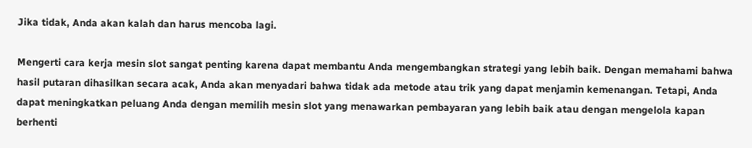Jika tidak, Anda akan kalah dan harus mencoba lagi.

Mengerti cara kerja mesin slot sangat penting karena dapat membantu Anda mengembangkan strategi yang lebih baik. Dengan memahami bahwa hasil putaran dihasilkan secara acak, Anda akan menyadari bahwa tidak ada metode atau trik yang dapat menjamin kemenangan. Tetapi, Anda dapat meningkatkan peluang Anda dengan memilih mesin slot yang menawarkan pembayaran yang lebih baik atau dengan mengelola kapan berhenti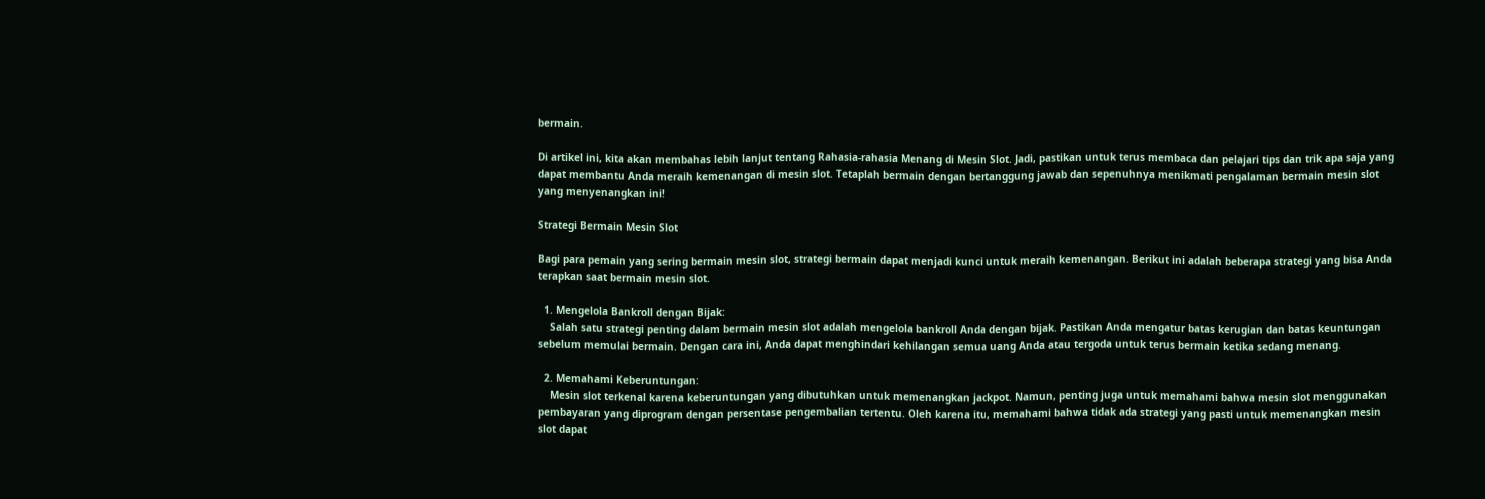bermain.

Di artikel ini, kita akan membahas lebih lanjut tentang Rahasia-rahasia Menang di Mesin Slot. Jadi, pastikan untuk terus membaca dan pelajari tips dan trik apa saja yang dapat membantu Anda meraih kemenangan di mesin slot. Tetaplah bermain dengan bertanggung jawab dan sepenuhnya menikmati pengalaman bermain mesin slot yang menyenangkan ini!

Strategi Bermain Mesin Slot

Bagi para pemain yang sering bermain mesin slot, strategi bermain dapat menjadi kunci untuk meraih kemenangan. Berikut ini adalah beberapa strategi yang bisa Anda terapkan saat bermain mesin slot.

  1. Mengelola Bankroll dengan Bijak:
    Salah satu strategi penting dalam bermain mesin slot adalah mengelola bankroll Anda dengan bijak. Pastikan Anda mengatur batas kerugian dan batas keuntungan sebelum memulai bermain. Dengan cara ini, Anda dapat menghindari kehilangan semua uang Anda atau tergoda untuk terus bermain ketika sedang menang.

  2. Memahami Keberuntungan:
    Mesin slot terkenal karena keberuntungan yang dibutuhkan untuk memenangkan jackpot. Namun, penting juga untuk memahami bahwa mesin slot menggunakan pembayaran yang diprogram dengan persentase pengembalian tertentu. Oleh karena itu, memahami bahwa tidak ada strategi yang pasti untuk memenangkan mesin slot dapat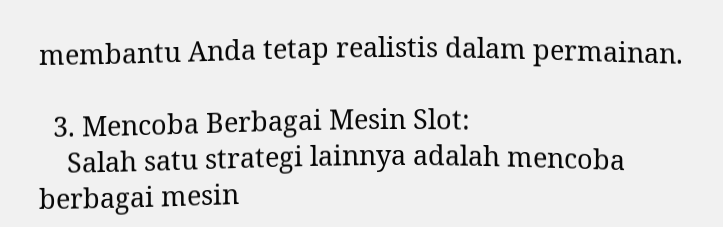membantu Anda tetap realistis dalam permainan.

  3. Mencoba Berbagai Mesin Slot:
    Salah satu strategi lainnya adalah mencoba berbagai mesin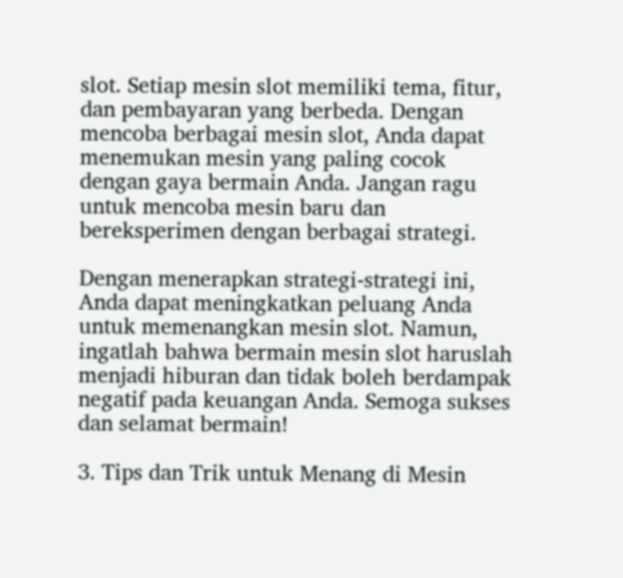slot. Setiap mesin slot memiliki tema, fitur, dan pembayaran yang berbeda. Dengan mencoba berbagai mesin slot, Anda dapat menemukan mesin yang paling cocok dengan gaya bermain Anda. Jangan ragu untuk mencoba mesin baru dan bereksperimen dengan berbagai strategi.

Dengan menerapkan strategi-strategi ini, Anda dapat meningkatkan peluang Anda untuk memenangkan mesin slot. Namun, ingatlah bahwa bermain mesin slot haruslah menjadi hiburan dan tidak boleh berdampak negatif pada keuangan Anda. Semoga sukses dan selamat bermain!

3. Tips dan Trik untuk Menang di Mesin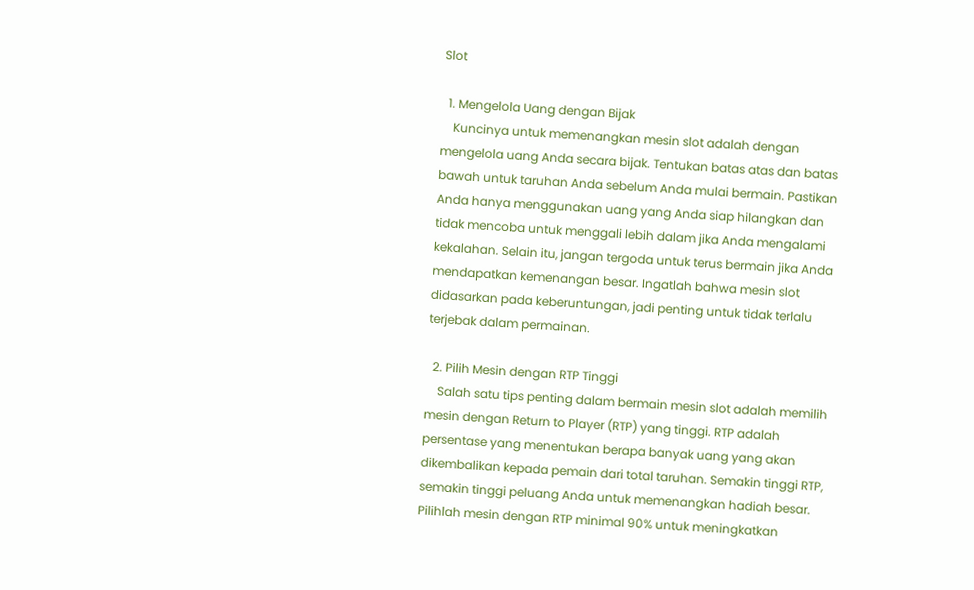Slot

  1. Mengelola Uang dengan Bijak
    Kuncinya untuk memenangkan mesin slot adalah dengan mengelola uang Anda secara bijak. Tentukan batas atas dan batas bawah untuk taruhan Anda sebelum Anda mulai bermain. Pastikan Anda hanya menggunakan uang yang Anda siap hilangkan dan tidak mencoba untuk menggali lebih dalam jika Anda mengalami kekalahan. Selain itu, jangan tergoda untuk terus bermain jika Anda mendapatkan kemenangan besar. Ingatlah bahwa mesin slot didasarkan pada keberuntungan, jadi penting untuk tidak terlalu terjebak dalam permainan.

  2. Pilih Mesin dengan RTP Tinggi
    Salah satu tips penting dalam bermain mesin slot adalah memilih mesin dengan Return to Player (RTP) yang tinggi. RTP adalah persentase yang menentukan berapa banyak uang yang akan dikembalikan kepada pemain dari total taruhan. Semakin tinggi RTP, semakin tinggi peluang Anda untuk memenangkan hadiah besar. Pilihlah mesin dengan RTP minimal 90% untuk meningkatkan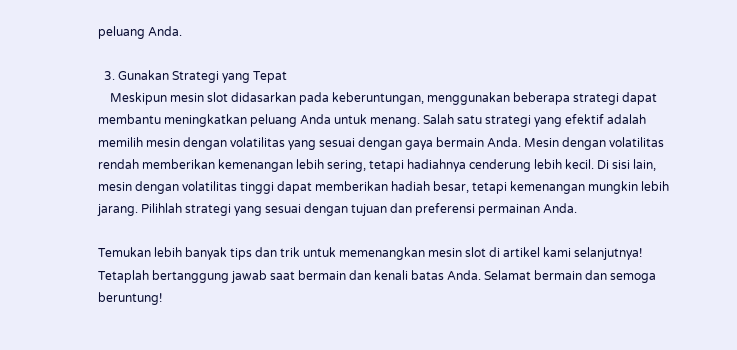peluang Anda.

  3. Gunakan Strategi yang Tepat
    Meskipun mesin slot didasarkan pada keberuntungan, menggunakan beberapa strategi dapat membantu meningkatkan peluang Anda untuk menang. Salah satu strategi yang efektif adalah memilih mesin dengan volatilitas yang sesuai dengan gaya bermain Anda. Mesin dengan volatilitas rendah memberikan kemenangan lebih sering, tetapi hadiahnya cenderung lebih kecil. Di sisi lain, mesin dengan volatilitas tinggi dapat memberikan hadiah besar, tetapi kemenangan mungkin lebih jarang. Pilihlah strategi yang sesuai dengan tujuan dan preferensi permainan Anda.

Temukan lebih banyak tips dan trik untuk memenangkan mesin slot di artikel kami selanjutnya! Tetaplah bertanggung jawab saat bermain dan kenali batas Anda. Selamat bermain dan semoga beruntung!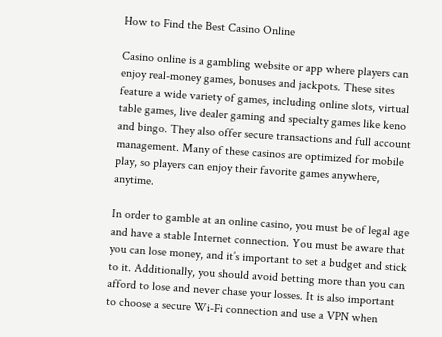How to Find the Best Casino Online

Casino online is a gambling website or app where players can enjoy real-money games, bonuses and jackpots. These sites feature a wide variety of games, including online slots, virtual table games, live dealer gaming and specialty games like keno and bingo. They also offer secure transactions and full account management. Many of these casinos are optimized for mobile play, so players can enjoy their favorite games anywhere, anytime.

In order to gamble at an online casino, you must be of legal age and have a stable Internet connection. You must be aware that you can lose money, and it’s important to set a budget and stick to it. Additionally, you should avoid betting more than you can afford to lose and never chase your losses. It is also important to choose a secure Wi-Fi connection and use a VPN when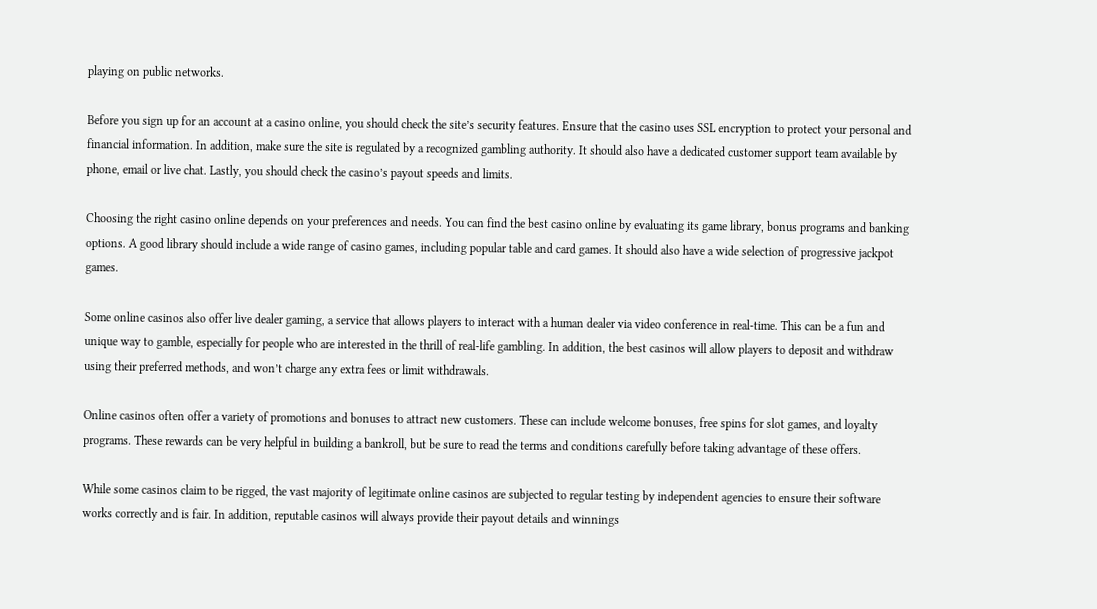playing on public networks.

Before you sign up for an account at a casino online, you should check the site’s security features. Ensure that the casino uses SSL encryption to protect your personal and financial information. In addition, make sure the site is regulated by a recognized gambling authority. It should also have a dedicated customer support team available by phone, email or live chat. Lastly, you should check the casino’s payout speeds and limits.

Choosing the right casino online depends on your preferences and needs. You can find the best casino online by evaluating its game library, bonus programs and banking options. A good library should include a wide range of casino games, including popular table and card games. It should also have a wide selection of progressive jackpot games.

Some online casinos also offer live dealer gaming, a service that allows players to interact with a human dealer via video conference in real-time. This can be a fun and unique way to gamble, especially for people who are interested in the thrill of real-life gambling. In addition, the best casinos will allow players to deposit and withdraw using their preferred methods, and won’t charge any extra fees or limit withdrawals.

Online casinos often offer a variety of promotions and bonuses to attract new customers. These can include welcome bonuses, free spins for slot games, and loyalty programs. These rewards can be very helpful in building a bankroll, but be sure to read the terms and conditions carefully before taking advantage of these offers.

While some casinos claim to be rigged, the vast majority of legitimate online casinos are subjected to regular testing by independent agencies to ensure their software works correctly and is fair. In addition, reputable casinos will always provide their payout details and winnings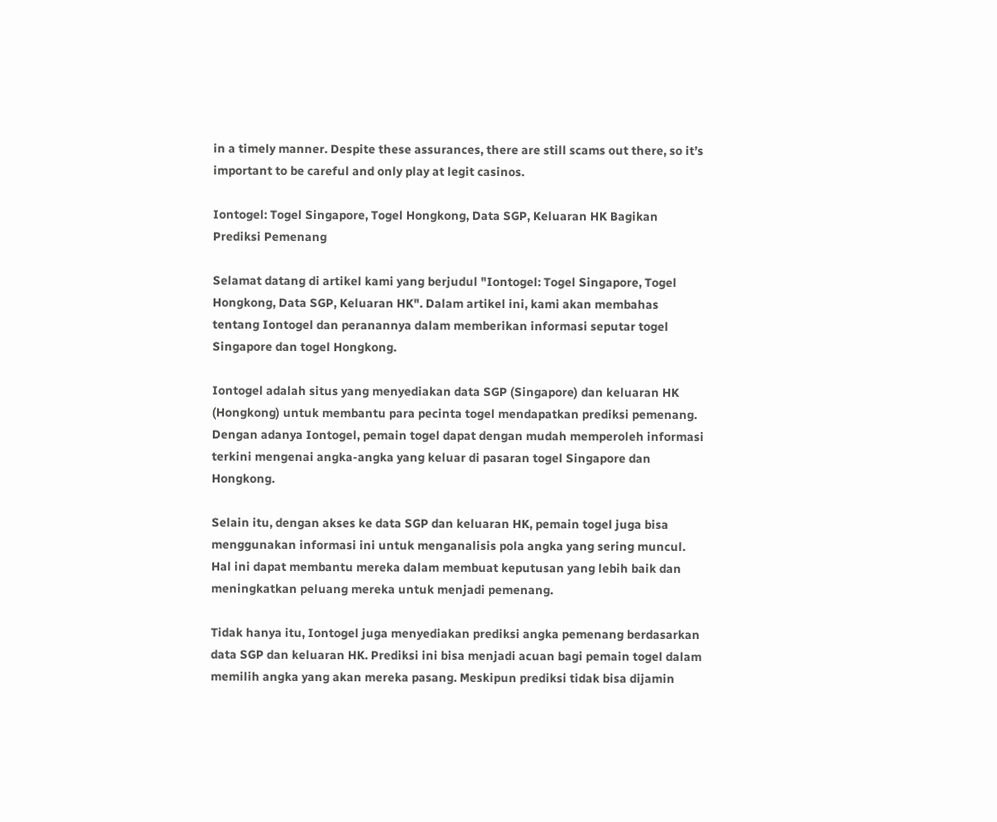in a timely manner. Despite these assurances, there are still scams out there, so it’s important to be careful and only play at legit casinos.

Iontogel: Togel Singapore, Togel Hongkong, Data SGP, Keluaran HK Bagikan Prediksi Pemenang

Selamat datang di artikel kami yang berjudul "Iontogel: Togel Singapore, Togel Hongkong, Data SGP, Keluaran HK". Dalam artikel ini, kami akan membahas tentang Iontogel dan peranannya dalam memberikan informasi seputar togel Singapore dan togel Hongkong.

Iontogel adalah situs yang menyediakan data SGP (Singapore) dan keluaran HK (Hongkong) untuk membantu para pecinta togel mendapatkan prediksi pemenang. Dengan adanya Iontogel, pemain togel dapat dengan mudah memperoleh informasi terkini mengenai angka-angka yang keluar di pasaran togel Singapore dan Hongkong.

Selain itu, dengan akses ke data SGP dan keluaran HK, pemain togel juga bisa menggunakan informasi ini untuk menganalisis pola angka yang sering muncul. Hal ini dapat membantu mereka dalam membuat keputusan yang lebih baik dan meningkatkan peluang mereka untuk menjadi pemenang.

Tidak hanya itu, Iontogel juga menyediakan prediksi angka pemenang berdasarkan data SGP dan keluaran HK. Prediksi ini bisa menjadi acuan bagi pemain togel dalam memilih angka yang akan mereka pasang. Meskipun prediksi tidak bisa dijamin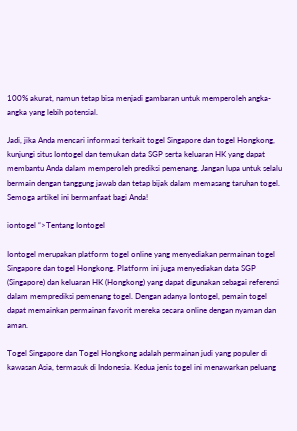100% akurat, namun tetap bisa menjadi gambaran untuk memperoleh angka-angka yang lebih potensial.

Jadi, jika Anda mencari informasi terkait togel Singapore dan togel Hongkong, kunjungi situs Iontogel dan temukan data SGP serta keluaran HK yang dapat membantu Anda dalam memperoleh prediksi pemenang. Jangan lupa untuk selalu bermain dengan tanggung jawab dan tetap bijak dalam memasang taruhan togel. Semoga artikel ini bermanfaat bagi Anda!

iontogel “>Tentang Iontogel

Iontogel merupakan platform togel online yang menyediakan permainan togel Singapore dan togel Hongkong. Platform ini juga menyediakan data SGP (Singapore) dan keluaran HK (Hongkong) yang dapat digunakan sebagai referensi dalam memprediksi pemenang togel. Dengan adanya Iontogel, pemain togel dapat memainkan permainan favorit mereka secara online dengan nyaman dan aman.

Togel Singapore dan Togel Hongkong adalah permainan judi yang populer di kawasan Asia, termasuk di Indonesia. Kedua jenis togel ini menawarkan peluang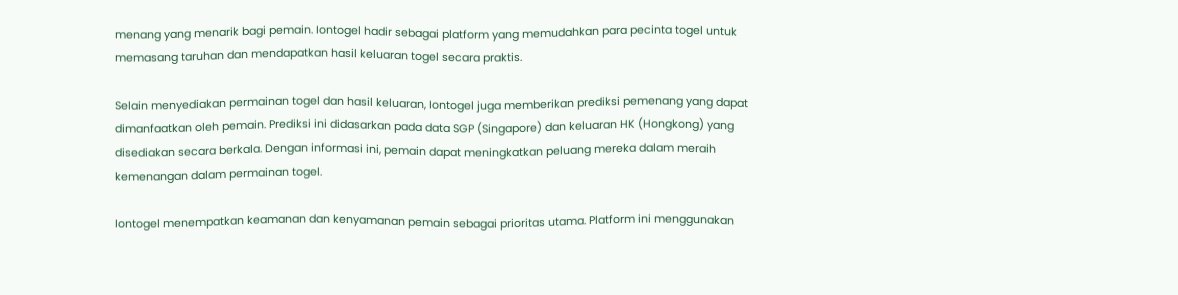menang yang menarik bagi pemain. Iontogel hadir sebagai platform yang memudahkan para pecinta togel untuk memasang taruhan dan mendapatkan hasil keluaran togel secara praktis.

Selain menyediakan permainan togel dan hasil keluaran, Iontogel juga memberikan prediksi pemenang yang dapat dimanfaatkan oleh pemain. Prediksi ini didasarkan pada data SGP (Singapore) dan keluaran HK (Hongkong) yang disediakan secara berkala. Dengan informasi ini, pemain dapat meningkatkan peluang mereka dalam meraih kemenangan dalam permainan togel.

Iontogel menempatkan keamanan dan kenyamanan pemain sebagai prioritas utama. Platform ini menggunakan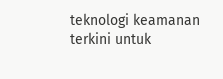teknologi keamanan terkini untuk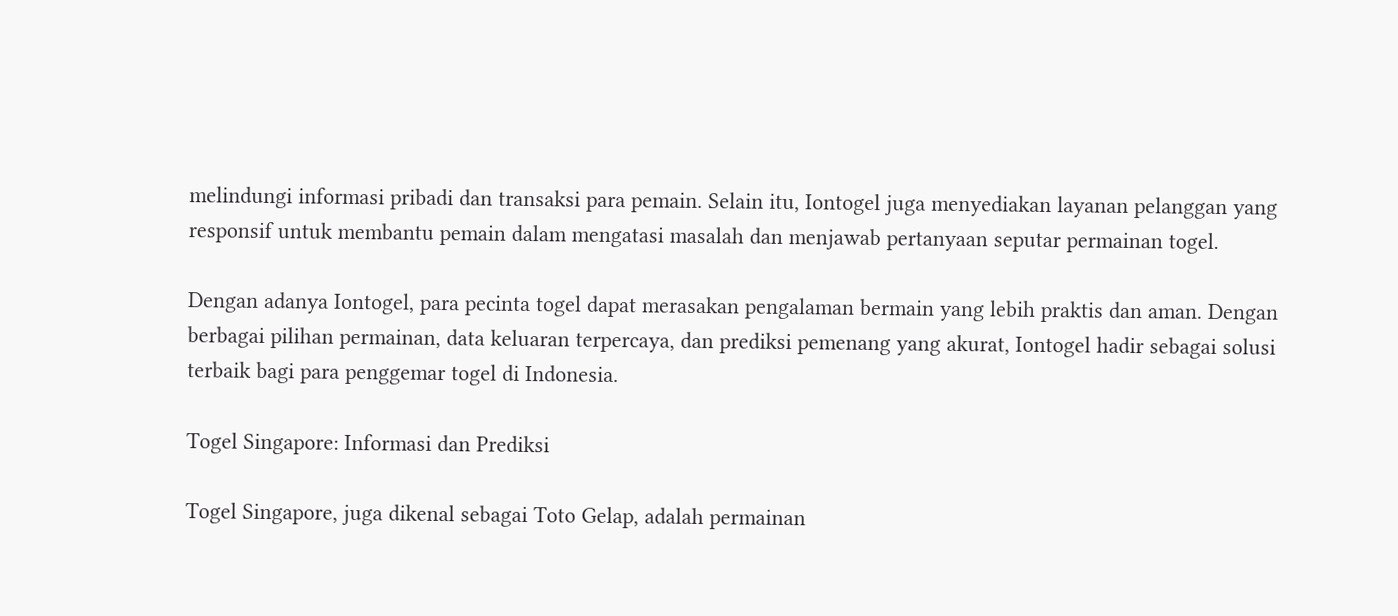melindungi informasi pribadi dan transaksi para pemain. Selain itu, Iontogel juga menyediakan layanan pelanggan yang responsif untuk membantu pemain dalam mengatasi masalah dan menjawab pertanyaan seputar permainan togel.

Dengan adanya Iontogel, para pecinta togel dapat merasakan pengalaman bermain yang lebih praktis dan aman. Dengan berbagai pilihan permainan, data keluaran terpercaya, dan prediksi pemenang yang akurat, Iontogel hadir sebagai solusi terbaik bagi para penggemar togel di Indonesia.

Togel Singapore: Informasi dan Prediksi

Togel Singapore, juga dikenal sebagai Toto Gelap, adalah permainan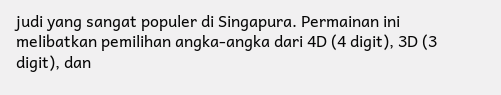judi yang sangat populer di Singapura. Permainan ini melibatkan pemilihan angka-angka dari 4D (4 digit), 3D (3 digit), dan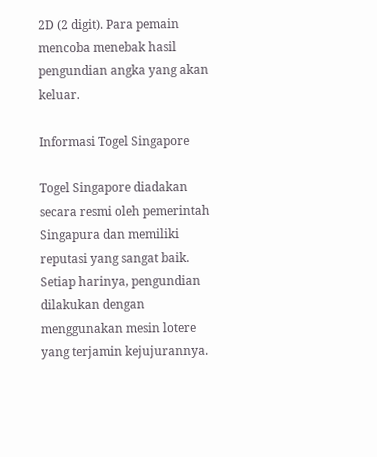2D (2 digit). Para pemain mencoba menebak hasil pengundian angka yang akan keluar.

Informasi Togel Singapore

Togel Singapore diadakan secara resmi oleh pemerintah Singapura dan memiliki reputasi yang sangat baik. Setiap harinya, pengundian dilakukan dengan menggunakan mesin lotere yang terjamin kejujurannya.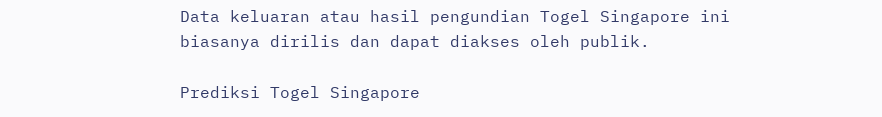Data keluaran atau hasil pengundian Togel Singapore ini biasanya dirilis dan dapat diakses oleh publik.

Prediksi Togel Singapore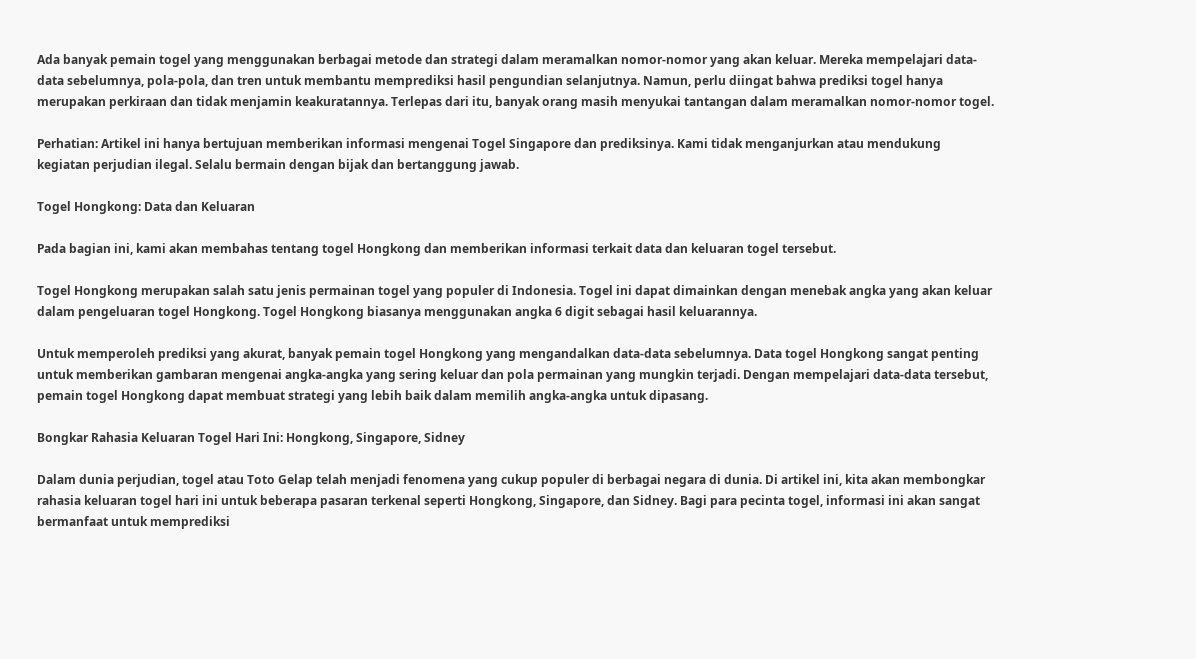Ada banyak pemain togel yang menggunakan berbagai metode dan strategi dalam meramalkan nomor-nomor yang akan keluar. Mereka mempelajari data-data sebelumnya, pola-pola, dan tren untuk membantu memprediksi hasil pengundian selanjutnya. Namun, perlu diingat bahwa prediksi togel hanya merupakan perkiraan dan tidak menjamin keakuratannya. Terlepas dari itu, banyak orang masih menyukai tantangan dalam meramalkan nomor-nomor togel.

Perhatian: Artikel ini hanya bertujuan memberikan informasi mengenai Togel Singapore dan prediksinya. Kami tidak menganjurkan atau mendukung kegiatan perjudian ilegal. Selalu bermain dengan bijak dan bertanggung jawab.

Togel Hongkong: Data dan Keluaran

Pada bagian ini, kami akan membahas tentang togel Hongkong dan memberikan informasi terkait data dan keluaran togel tersebut.

Togel Hongkong merupakan salah satu jenis permainan togel yang populer di Indonesia. Togel ini dapat dimainkan dengan menebak angka yang akan keluar dalam pengeluaran togel Hongkong. Togel Hongkong biasanya menggunakan angka 6 digit sebagai hasil keluarannya.

Untuk memperoleh prediksi yang akurat, banyak pemain togel Hongkong yang mengandalkan data-data sebelumnya. Data togel Hongkong sangat penting untuk memberikan gambaran mengenai angka-angka yang sering keluar dan pola permainan yang mungkin terjadi. Dengan mempelajari data-data tersebut, pemain togel Hongkong dapat membuat strategi yang lebih baik dalam memilih angka-angka untuk dipasang.

Bongkar Rahasia Keluaran Togel Hari Ini: Hongkong, Singapore, Sidney

Dalam dunia perjudian, togel atau Toto Gelap telah menjadi fenomena yang cukup populer di berbagai negara di dunia. Di artikel ini, kita akan membongkar rahasia keluaran togel hari ini untuk beberapa pasaran terkenal seperti Hongkong, Singapore, dan Sidney. Bagi para pecinta togel, informasi ini akan sangat bermanfaat untuk memprediksi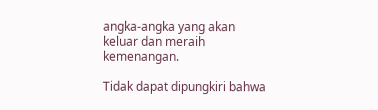angka-angka yang akan keluar dan meraih kemenangan.

Tidak dapat dipungkiri bahwa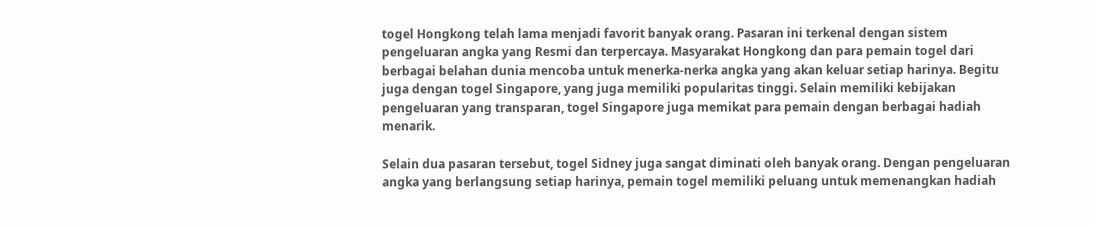togel Hongkong telah lama menjadi favorit banyak orang. Pasaran ini terkenal dengan sistem pengeluaran angka yang Resmi dan terpercaya. Masyarakat Hongkong dan para pemain togel dari berbagai belahan dunia mencoba untuk menerka-nerka angka yang akan keluar setiap harinya. Begitu juga dengan togel Singapore, yang juga memiliki popularitas tinggi. Selain memiliki kebijakan pengeluaran yang transparan, togel Singapore juga memikat para pemain dengan berbagai hadiah menarik.

Selain dua pasaran tersebut, togel Sidney juga sangat diminati oleh banyak orang. Dengan pengeluaran angka yang berlangsung setiap harinya, pemain togel memiliki peluang untuk memenangkan hadiah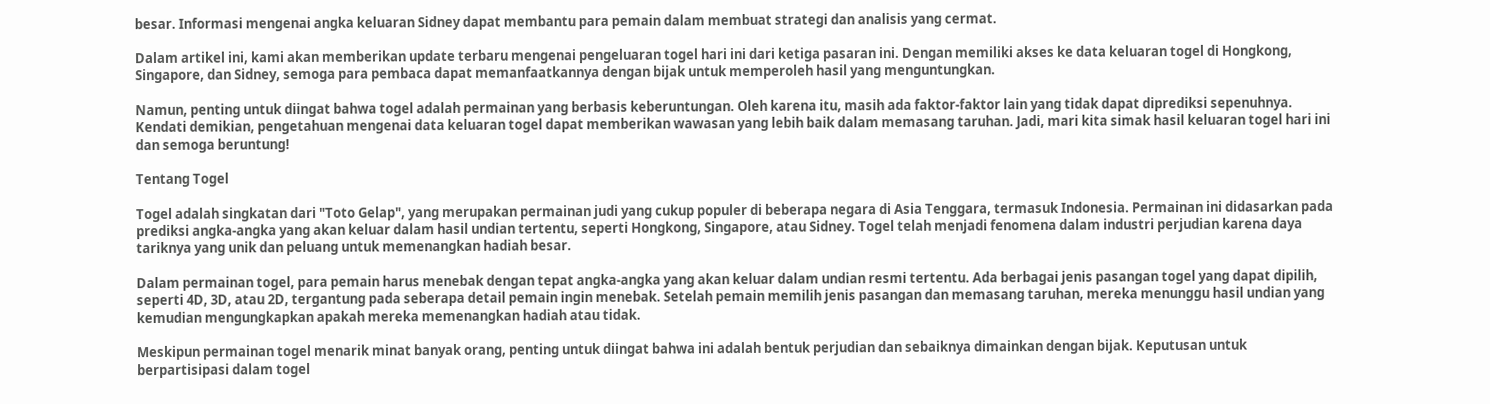besar. Informasi mengenai angka keluaran Sidney dapat membantu para pemain dalam membuat strategi dan analisis yang cermat.

Dalam artikel ini, kami akan memberikan update terbaru mengenai pengeluaran togel hari ini dari ketiga pasaran ini. Dengan memiliki akses ke data keluaran togel di Hongkong, Singapore, dan Sidney, semoga para pembaca dapat memanfaatkannya dengan bijak untuk memperoleh hasil yang menguntungkan.

Namun, penting untuk diingat bahwa togel adalah permainan yang berbasis keberuntungan. Oleh karena itu, masih ada faktor-faktor lain yang tidak dapat diprediksi sepenuhnya. Kendati demikian, pengetahuan mengenai data keluaran togel dapat memberikan wawasan yang lebih baik dalam memasang taruhan. Jadi, mari kita simak hasil keluaran togel hari ini dan semoga beruntung!

Tentang Togel

Togel adalah singkatan dari "Toto Gelap", yang merupakan permainan judi yang cukup populer di beberapa negara di Asia Tenggara, termasuk Indonesia. Permainan ini didasarkan pada prediksi angka-angka yang akan keluar dalam hasil undian tertentu, seperti Hongkong, Singapore, atau Sidney. Togel telah menjadi fenomena dalam industri perjudian karena daya tariknya yang unik dan peluang untuk memenangkan hadiah besar.

Dalam permainan togel, para pemain harus menebak dengan tepat angka-angka yang akan keluar dalam undian resmi tertentu. Ada berbagai jenis pasangan togel yang dapat dipilih, seperti 4D, 3D, atau 2D, tergantung pada seberapa detail pemain ingin menebak. Setelah pemain memilih jenis pasangan dan memasang taruhan, mereka menunggu hasil undian yang kemudian mengungkapkan apakah mereka memenangkan hadiah atau tidak.

Meskipun permainan togel menarik minat banyak orang, penting untuk diingat bahwa ini adalah bentuk perjudian dan sebaiknya dimainkan dengan bijak. Keputusan untuk berpartisipasi dalam togel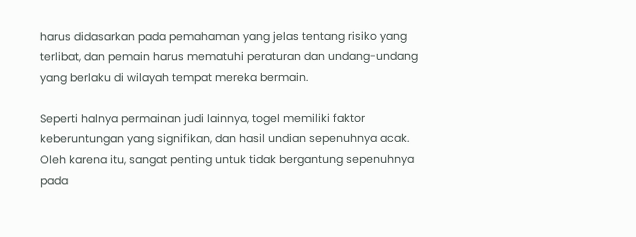harus didasarkan pada pemahaman yang jelas tentang risiko yang terlibat, dan pemain harus mematuhi peraturan dan undang-undang yang berlaku di wilayah tempat mereka bermain.

Seperti halnya permainan judi lainnya, togel memiliki faktor keberuntungan yang signifikan, dan hasil undian sepenuhnya acak. Oleh karena itu, sangat penting untuk tidak bergantung sepenuhnya pada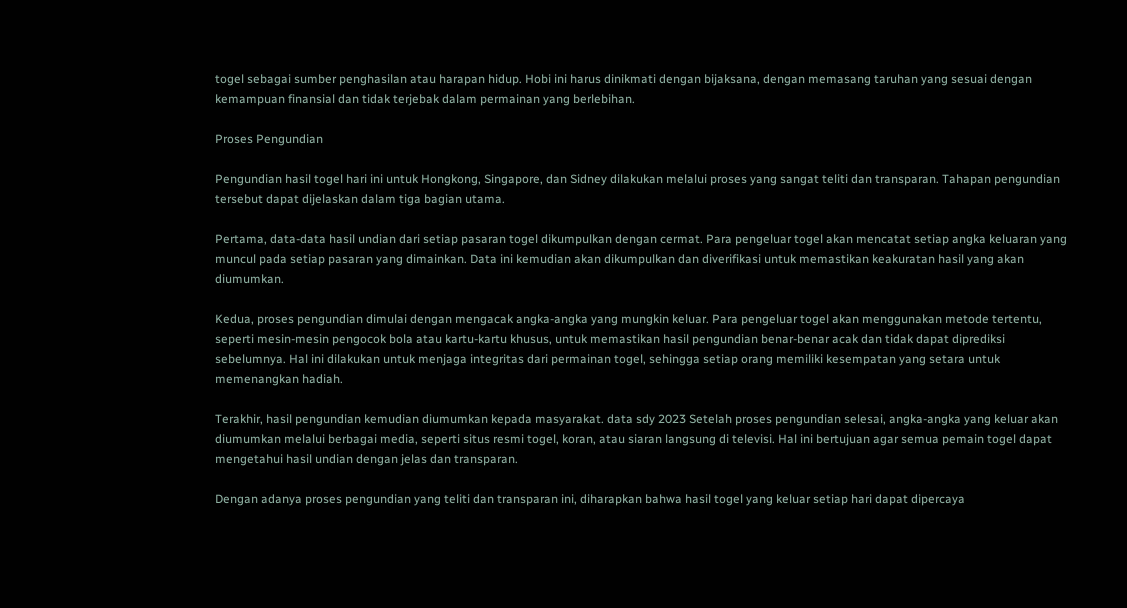togel sebagai sumber penghasilan atau harapan hidup. Hobi ini harus dinikmati dengan bijaksana, dengan memasang taruhan yang sesuai dengan kemampuan finansial dan tidak terjebak dalam permainan yang berlebihan.

Proses Pengundian

Pengundian hasil togel hari ini untuk Hongkong, Singapore, dan Sidney dilakukan melalui proses yang sangat teliti dan transparan. Tahapan pengundian tersebut dapat dijelaskan dalam tiga bagian utama.

Pertama, data-data hasil undian dari setiap pasaran togel dikumpulkan dengan cermat. Para pengeluar togel akan mencatat setiap angka keluaran yang muncul pada setiap pasaran yang dimainkan. Data ini kemudian akan dikumpulkan dan diverifikasi untuk memastikan keakuratan hasil yang akan diumumkan.

Kedua, proses pengundian dimulai dengan mengacak angka-angka yang mungkin keluar. Para pengeluar togel akan menggunakan metode tertentu, seperti mesin-mesin pengocok bola atau kartu-kartu khusus, untuk memastikan hasil pengundian benar-benar acak dan tidak dapat diprediksi sebelumnya. Hal ini dilakukan untuk menjaga integritas dari permainan togel, sehingga setiap orang memiliki kesempatan yang setara untuk memenangkan hadiah.

Terakhir, hasil pengundian kemudian diumumkan kepada masyarakat. data sdy 2023 Setelah proses pengundian selesai, angka-angka yang keluar akan diumumkan melalui berbagai media, seperti situs resmi togel, koran, atau siaran langsung di televisi. Hal ini bertujuan agar semua pemain togel dapat mengetahui hasil undian dengan jelas dan transparan.

Dengan adanya proses pengundian yang teliti dan transparan ini, diharapkan bahwa hasil togel yang keluar setiap hari dapat dipercaya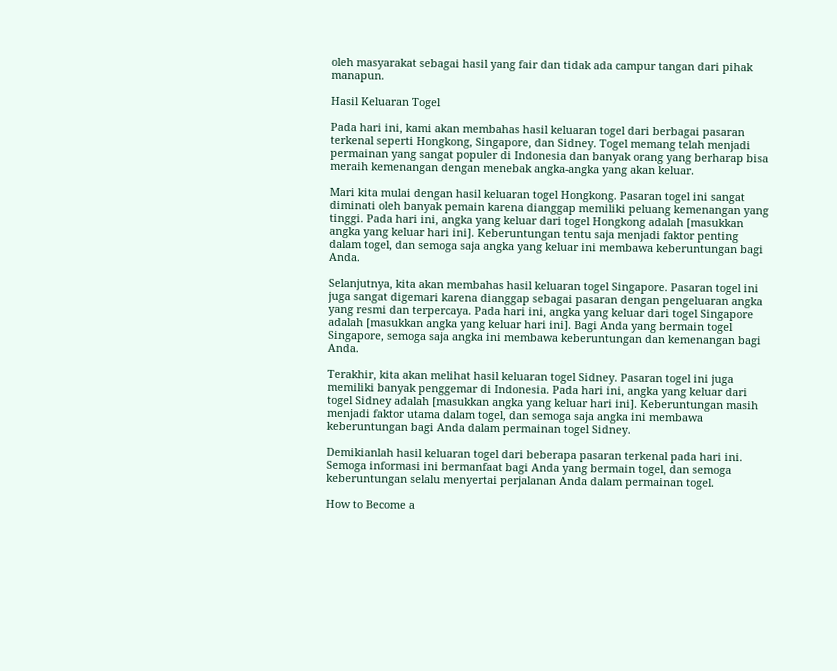oleh masyarakat sebagai hasil yang fair dan tidak ada campur tangan dari pihak manapun.

Hasil Keluaran Togel

Pada hari ini, kami akan membahas hasil keluaran togel dari berbagai pasaran terkenal seperti Hongkong, Singapore, dan Sidney. Togel memang telah menjadi permainan yang sangat populer di Indonesia dan banyak orang yang berharap bisa meraih kemenangan dengan menebak angka-angka yang akan keluar.

Mari kita mulai dengan hasil keluaran togel Hongkong. Pasaran togel ini sangat diminati oleh banyak pemain karena dianggap memiliki peluang kemenangan yang tinggi. Pada hari ini, angka yang keluar dari togel Hongkong adalah [masukkan angka yang keluar hari ini]. Keberuntungan tentu saja menjadi faktor penting dalam togel, dan semoga saja angka yang keluar ini membawa keberuntungan bagi Anda.

Selanjutnya, kita akan membahas hasil keluaran togel Singapore. Pasaran togel ini juga sangat digemari karena dianggap sebagai pasaran dengan pengeluaran angka yang resmi dan terpercaya. Pada hari ini, angka yang keluar dari togel Singapore adalah [masukkan angka yang keluar hari ini]. Bagi Anda yang bermain togel Singapore, semoga saja angka ini membawa keberuntungan dan kemenangan bagi Anda.

Terakhir, kita akan melihat hasil keluaran togel Sidney. Pasaran togel ini juga memiliki banyak penggemar di Indonesia. Pada hari ini, angka yang keluar dari togel Sidney adalah [masukkan angka yang keluar hari ini]. Keberuntungan masih menjadi faktor utama dalam togel, dan semoga saja angka ini membawa keberuntungan bagi Anda dalam permainan togel Sidney.

Demikianlah hasil keluaran togel dari beberapa pasaran terkenal pada hari ini. Semoga informasi ini bermanfaat bagi Anda yang bermain togel, dan semoga keberuntungan selalu menyertai perjalanan Anda dalam permainan togel.

How to Become a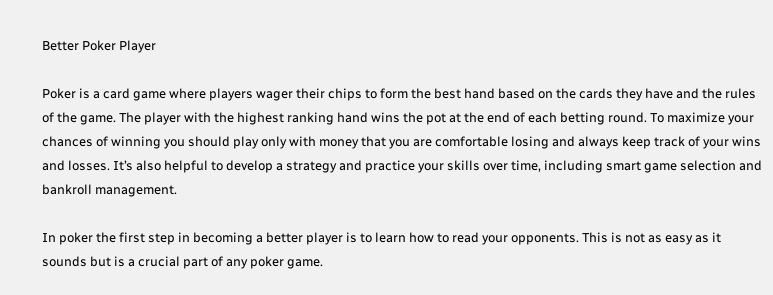Better Poker Player

Poker is a card game where players wager their chips to form the best hand based on the cards they have and the rules of the game. The player with the highest ranking hand wins the pot at the end of each betting round. To maximize your chances of winning you should play only with money that you are comfortable losing and always keep track of your wins and losses. It’s also helpful to develop a strategy and practice your skills over time, including smart game selection and bankroll management.

In poker the first step in becoming a better player is to learn how to read your opponents. This is not as easy as it sounds but is a crucial part of any poker game.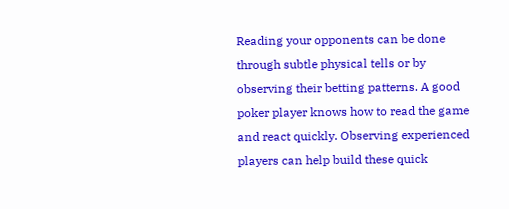Reading your opponents can be done through subtle physical tells or by observing their betting patterns. A good poker player knows how to read the game and react quickly. Observing experienced players can help build these quick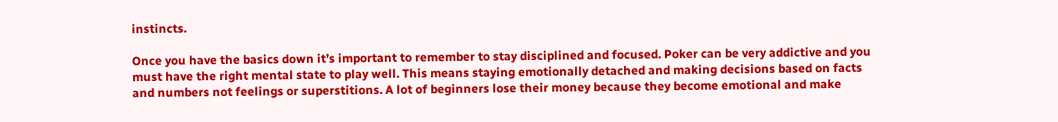instincts.

Once you have the basics down it’s important to remember to stay disciplined and focused. Poker can be very addictive and you must have the right mental state to play well. This means staying emotionally detached and making decisions based on facts and numbers not feelings or superstitions. A lot of beginners lose their money because they become emotional and make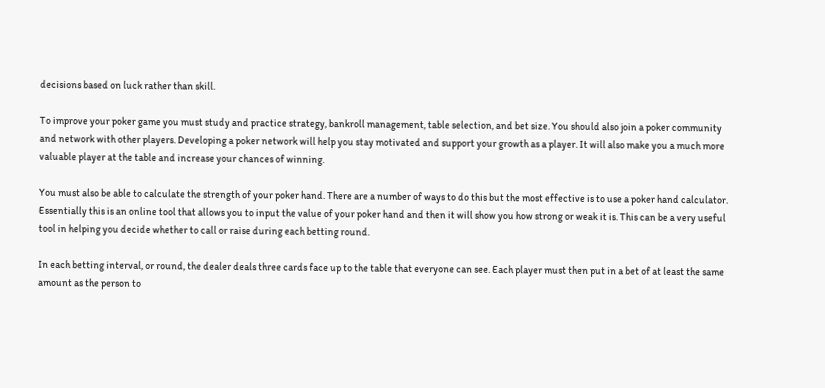decisions based on luck rather than skill.

To improve your poker game you must study and practice strategy, bankroll management, table selection, and bet size. You should also join a poker community and network with other players. Developing a poker network will help you stay motivated and support your growth as a player. It will also make you a much more valuable player at the table and increase your chances of winning.

You must also be able to calculate the strength of your poker hand. There are a number of ways to do this but the most effective is to use a poker hand calculator. Essentially this is an online tool that allows you to input the value of your poker hand and then it will show you how strong or weak it is. This can be a very useful tool in helping you decide whether to call or raise during each betting round.

In each betting interval, or round, the dealer deals three cards face up to the table that everyone can see. Each player must then put in a bet of at least the same amount as the person to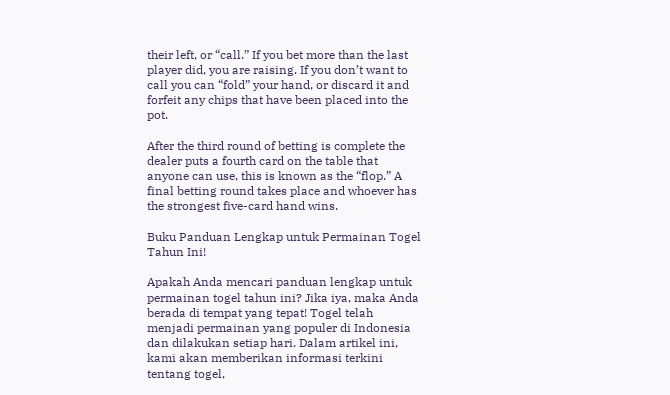their left, or “call.” If you bet more than the last player did, you are raising. If you don’t want to call you can “fold” your hand, or discard it and forfeit any chips that have been placed into the pot.

After the third round of betting is complete the dealer puts a fourth card on the table that anyone can use, this is known as the “flop.” A final betting round takes place and whoever has the strongest five-card hand wins.

Buku Panduan Lengkap untuk Permainan Togel Tahun Ini!

Apakah Anda mencari panduan lengkap untuk permainan togel tahun ini? Jika iya, maka Anda berada di tempat yang tepat! Togel telah menjadi permainan yang populer di Indonesia dan dilakukan setiap hari. Dalam artikel ini, kami akan memberikan informasi terkini tentang togel,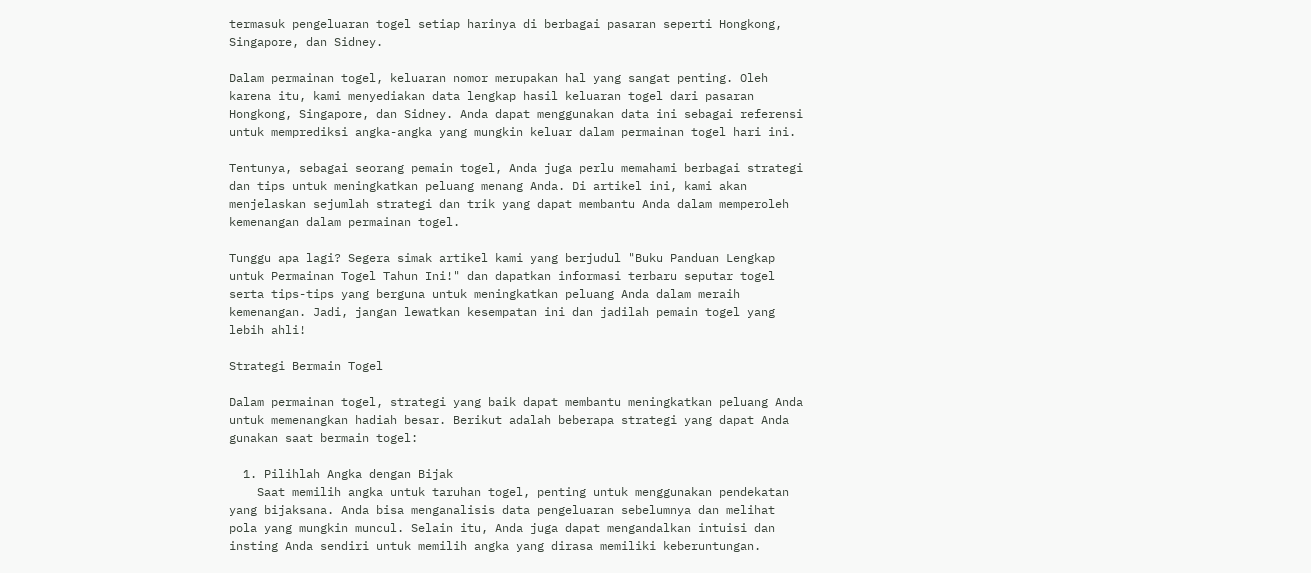termasuk pengeluaran togel setiap harinya di berbagai pasaran seperti Hongkong, Singapore, dan Sidney.

Dalam permainan togel, keluaran nomor merupakan hal yang sangat penting. Oleh karena itu, kami menyediakan data lengkap hasil keluaran togel dari pasaran Hongkong, Singapore, dan Sidney. Anda dapat menggunakan data ini sebagai referensi untuk memprediksi angka-angka yang mungkin keluar dalam permainan togel hari ini.

Tentunya, sebagai seorang pemain togel, Anda juga perlu memahami berbagai strategi dan tips untuk meningkatkan peluang menang Anda. Di artikel ini, kami akan menjelaskan sejumlah strategi dan trik yang dapat membantu Anda dalam memperoleh kemenangan dalam permainan togel.

Tunggu apa lagi? Segera simak artikel kami yang berjudul "Buku Panduan Lengkap untuk Permainan Togel Tahun Ini!" dan dapatkan informasi terbaru seputar togel serta tips-tips yang berguna untuk meningkatkan peluang Anda dalam meraih kemenangan. Jadi, jangan lewatkan kesempatan ini dan jadilah pemain togel yang lebih ahli!

Strategi Bermain Togel

Dalam permainan togel, strategi yang baik dapat membantu meningkatkan peluang Anda untuk memenangkan hadiah besar. Berikut adalah beberapa strategi yang dapat Anda gunakan saat bermain togel:

  1. Pilihlah Angka dengan Bijak
    Saat memilih angka untuk taruhan togel, penting untuk menggunakan pendekatan yang bijaksana. Anda bisa menganalisis data pengeluaran sebelumnya dan melihat pola yang mungkin muncul. Selain itu, Anda juga dapat mengandalkan intuisi dan insting Anda sendiri untuk memilih angka yang dirasa memiliki keberuntungan.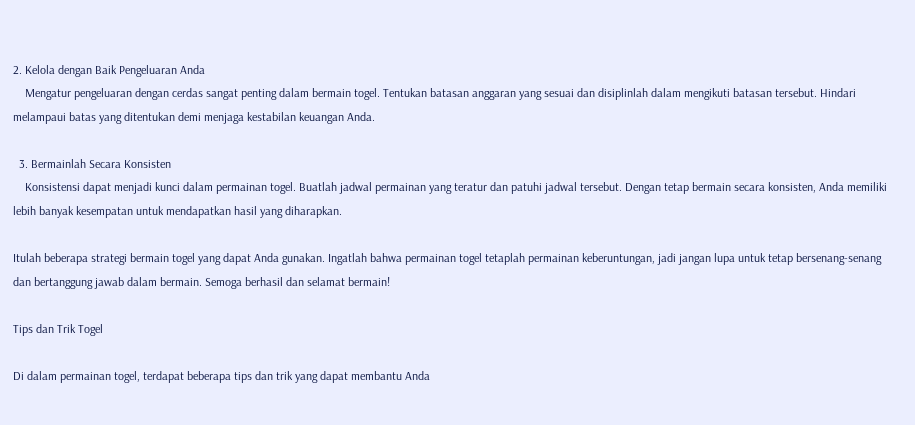2. Kelola dengan Baik Pengeluaran Anda
    Mengatur pengeluaran dengan cerdas sangat penting dalam bermain togel. Tentukan batasan anggaran yang sesuai dan disiplinlah dalam mengikuti batasan tersebut. Hindari melampaui batas yang ditentukan demi menjaga kestabilan keuangan Anda.

  3. Bermainlah Secara Konsisten
    Konsistensi dapat menjadi kunci dalam permainan togel. Buatlah jadwal permainan yang teratur dan patuhi jadwal tersebut. Dengan tetap bermain secara konsisten, Anda memiliki lebih banyak kesempatan untuk mendapatkan hasil yang diharapkan.

Itulah beberapa strategi bermain togel yang dapat Anda gunakan. Ingatlah bahwa permainan togel tetaplah permainan keberuntungan, jadi jangan lupa untuk tetap bersenang-senang dan bertanggung jawab dalam bermain. Semoga berhasil dan selamat bermain!

Tips dan Trik Togel

Di dalam permainan togel, terdapat beberapa tips dan trik yang dapat membantu Anda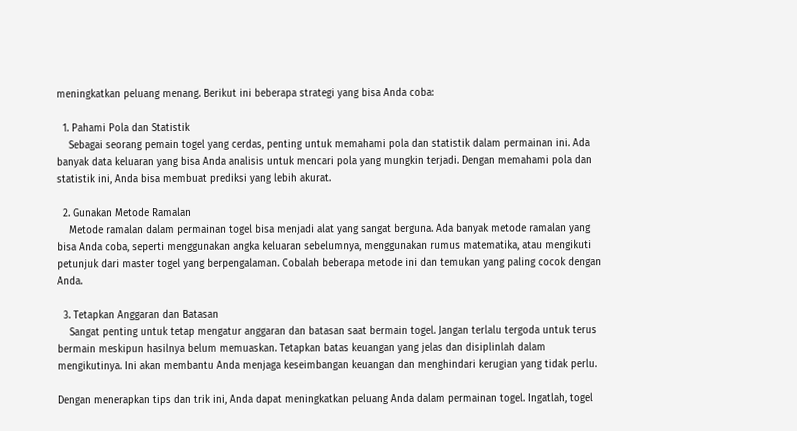meningkatkan peluang menang. Berikut ini beberapa strategi yang bisa Anda coba:

  1. Pahami Pola dan Statistik
    Sebagai seorang pemain togel yang cerdas, penting untuk memahami pola dan statistik dalam permainan ini. Ada banyak data keluaran yang bisa Anda analisis untuk mencari pola yang mungkin terjadi. Dengan memahami pola dan statistik ini, Anda bisa membuat prediksi yang lebih akurat.

  2. Gunakan Metode Ramalan
    Metode ramalan dalam permainan togel bisa menjadi alat yang sangat berguna. Ada banyak metode ramalan yang bisa Anda coba, seperti menggunakan angka keluaran sebelumnya, menggunakan rumus matematika, atau mengikuti petunjuk dari master togel yang berpengalaman. Cobalah beberapa metode ini dan temukan yang paling cocok dengan Anda.

  3. Tetapkan Anggaran dan Batasan
    Sangat penting untuk tetap mengatur anggaran dan batasan saat bermain togel. Jangan terlalu tergoda untuk terus bermain meskipun hasilnya belum memuaskan. Tetapkan batas keuangan yang jelas dan disiplinlah dalam mengikutinya. Ini akan membantu Anda menjaga keseimbangan keuangan dan menghindari kerugian yang tidak perlu.

Dengan menerapkan tips dan trik ini, Anda dapat meningkatkan peluang Anda dalam permainan togel. Ingatlah, togel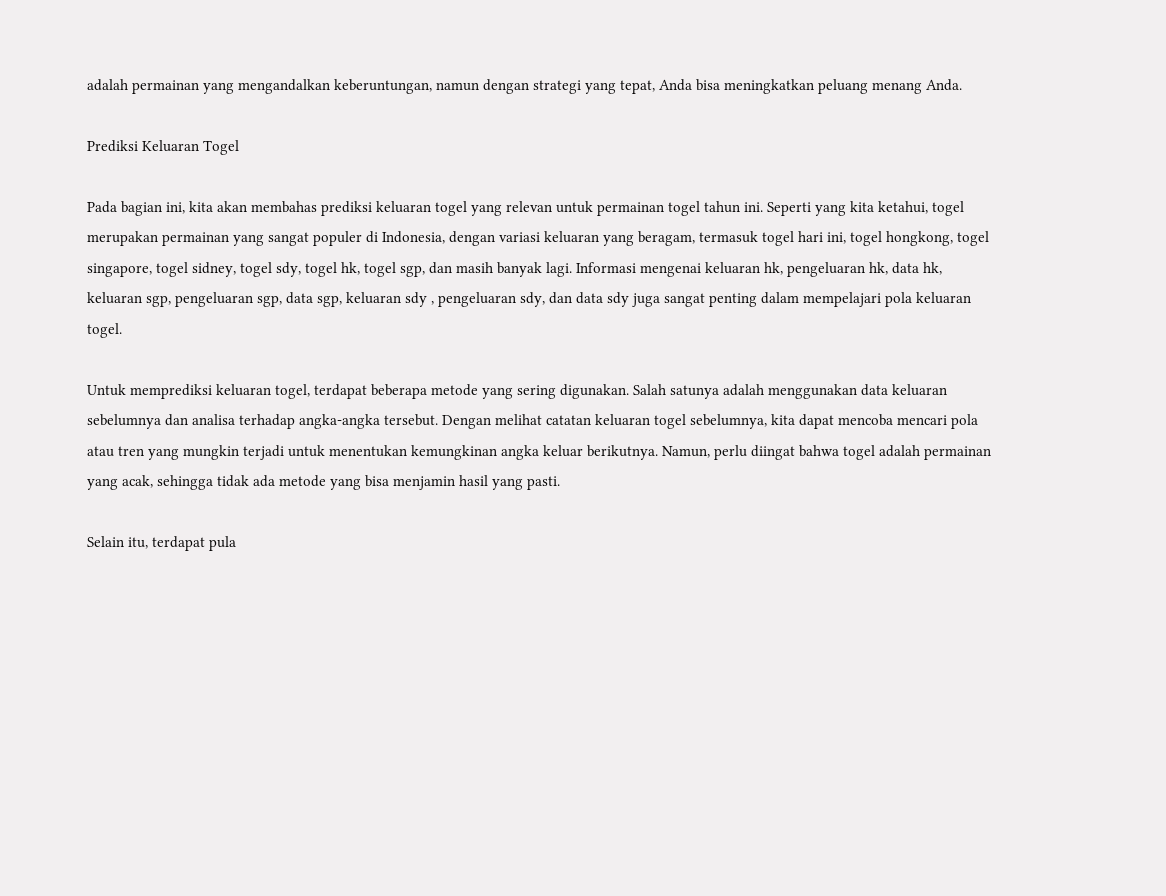adalah permainan yang mengandalkan keberuntungan, namun dengan strategi yang tepat, Anda bisa meningkatkan peluang menang Anda.

Prediksi Keluaran Togel

Pada bagian ini, kita akan membahas prediksi keluaran togel yang relevan untuk permainan togel tahun ini. Seperti yang kita ketahui, togel merupakan permainan yang sangat populer di Indonesia, dengan variasi keluaran yang beragam, termasuk togel hari ini, togel hongkong, togel singapore, togel sidney, togel sdy, togel hk, togel sgp, dan masih banyak lagi. Informasi mengenai keluaran hk, pengeluaran hk, data hk, keluaran sgp, pengeluaran sgp, data sgp, keluaran sdy , pengeluaran sdy, dan data sdy juga sangat penting dalam mempelajari pola keluaran togel.

Untuk memprediksi keluaran togel, terdapat beberapa metode yang sering digunakan. Salah satunya adalah menggunakan data keluaran sebelumnya dan analisa terhadap angka-angka tersebut. Dengan melihat catatan keluaran togel sebelumnya, kita dapat mencoba mencari pola atau tren yang mungkin terjadi untuk menentukan kemungkinan angka keluar berikutnya. Namun, perlu diingat bahwa togel adalah permainan yang acak, sehingga tidak ada metode yang bisa menjamin hasil yang pasti.

Selain itu, terdapat pula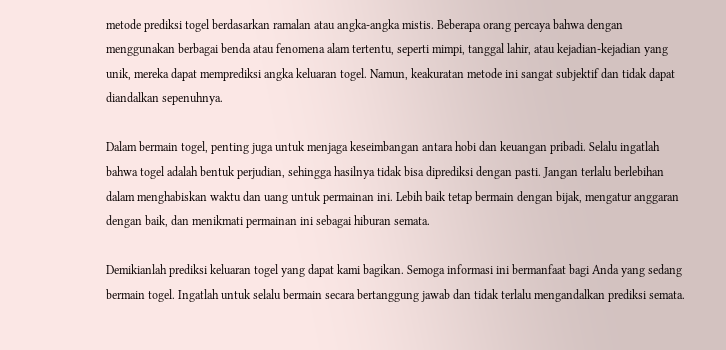metode prediksi togel berdasarkan ramalan atau angka-angka mistis. Beberapa orang percaya bahwa dengan menggunakan berbagai benda atau fenomena alam tertentu, seperti mimpi, tanggal lahir, atau kejadian-kejadian yang unik, mereka dapat memprediksi angka keluaran togel. Namun, keakuratan metode ini sangat subjektif dan tidak dapat diandalkan sepenuhnya.

Dalam bermain togel, penting juga untuk menjaga keseimbangan antara hobi dan keuangan pribadi. Selalu ingatlah bahwa togel adalah bentuk perjudian, sehingga hasilnya tidak bisa diprediksi dengan pasti. Jangan terlalu berlebihan dalam menghabiskan waktu dan uang untuk permainan ini. Lebih baik tetap bermain dengan bijak, mengatur anggaran dengan baik, dan menikmati permainan ini sebagai hiburan semata.

Demikianlah prediksi keluaran togel yang dapat kami bagikan. Semoga informasi ini bermanfaat bagi Anda yang sedang bermain togel. Ingatlah untuk selalu bermain secara bertanggung jawab dan tidak terlalu mengandalkan prediksi semata.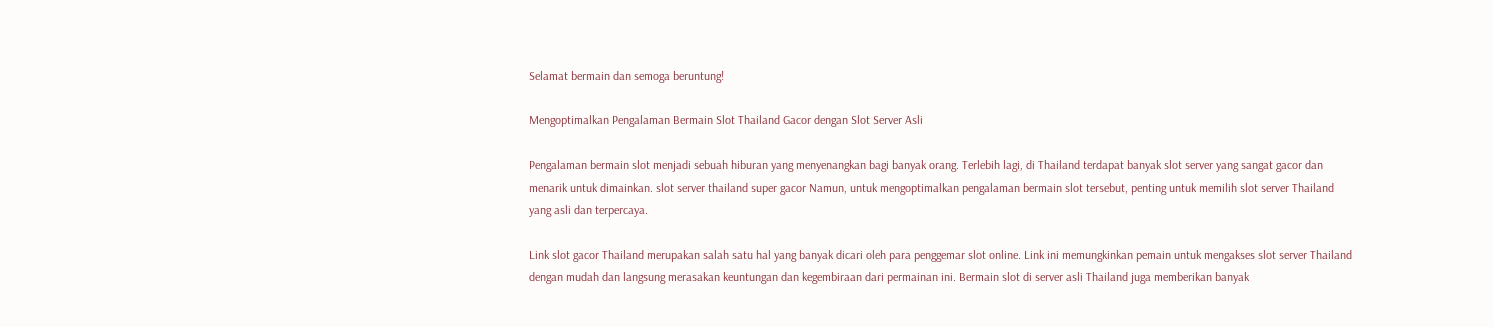Selamat bermain dan semoga beruntung!

Mengoptimalkan Pengalaman Bermain Slot Thailand Gacor dengan Slot Server Asli

Pengalaman bermain slot menjadi sebuah hiburan yang menyenangkan bagi banyak orang. Terlebih lagi, di Thailand terdapat banyak slot server yang sangat gacor dan menarik untuk dimainkan. slot server thailand super gacor Namun, untuk mengoptimalkan pengalaman bermain slot tersebut, penting untuk memilih slot server Thailand yang asli dan terpercaya.

Link slot gacor Thailand merupakan salah satu hal yang banyak dicari oleh para penggemar slot online. Link ini memungkinkan pemain untuk mengakses slot server Thailand dengan mudah dan langsung merasakan keuntungan dan kegembiraan dari permainan ini. Bermain slot di server asli Thailand juga memberikan banyak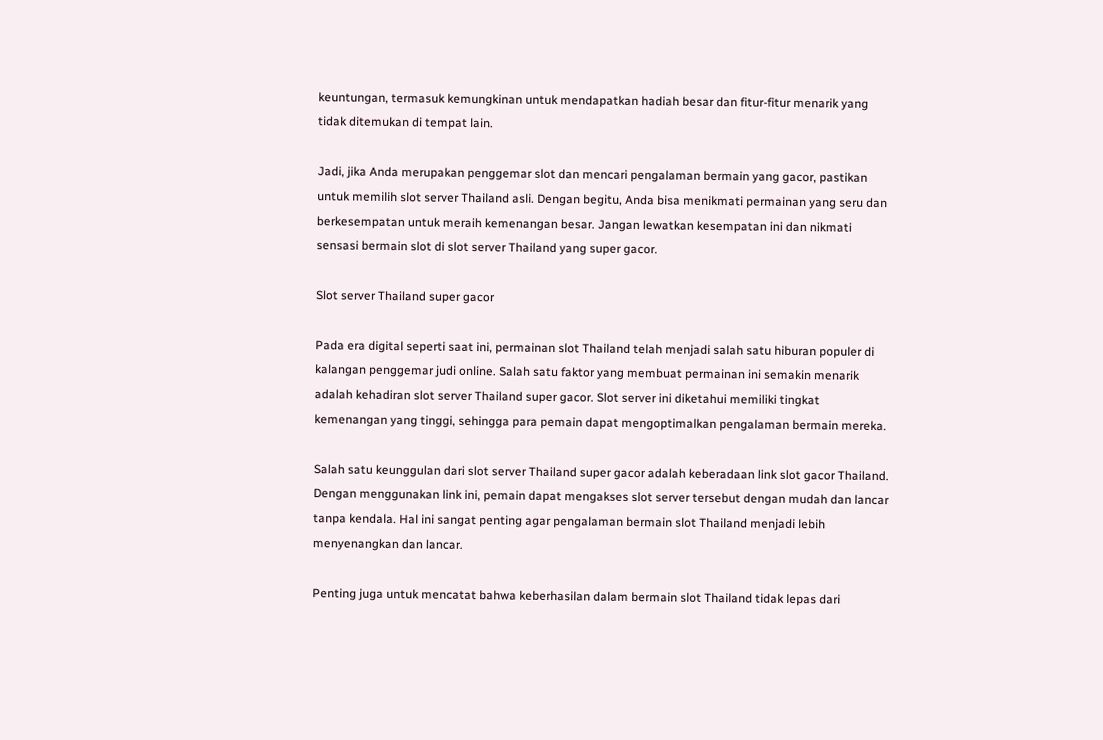keuntungan, termasuk kemungkinan untuk mendapatkan hadiah besar dan fitur-fitur menarik yang tidak ditemukan di tempat lain.

Jadi, jika Anda merupakan penggemar slot dan mencari pengalaman bermain yang gacor, pastikan untuk memilih slot server Thailand asli. Dengan begitu, Anda bisa menikmati permainan yang seru dan berkesempatan untuk meraih kemenangan besar. Jangan lewatkan kesempatan ini dan nikmati sensasi bermain slot di slot server Thailand yang super gacor.

Slot server Thailand super gacor

Pada era digital seperti saat ini, permainan slot Thailand telah menjadi salah satu hiburan populer di kalangan penggemar judi online. Salah satu faktor yang membuat permainan ini semakin menarik adalah kehadiran slot server Thailand super gacor. Slot server ini diketahui memiliki tingkat kemenangan yang tinggi, sehingga para pemain dapat mengoptimalkan pengalaman bermain mereka.

Salah satu keunggulan dari slot server Thailand super gacor adalah keberadaan link slot gacor Thailand. Dengan menggunakan link ini, pemain dapat mengakses slot server tersebut dengan mudah dan lancar tanpa kendala. Hal ini sangat penting agar pengalaman bermain slot Thailand menjadi lebih menyenangkan dan lancar.

Penting juga untuk mencatat bahwa keberhasilan dalam bermain slot Thailand tidak lepas dari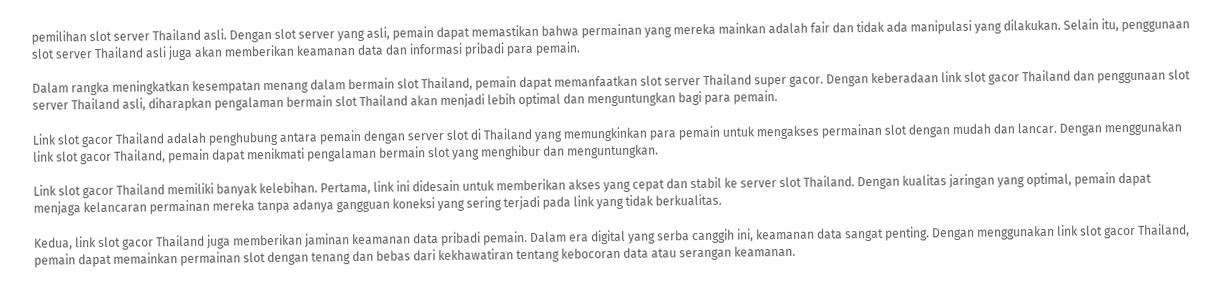pemilihan slot server Thailand asli. Dengan slot server yang asli, pemain dapat memastikan bahwa permainan yang mereka mainkan adalah fair dan tidak ada manipulasi yang dilakukan. Selain itu, penggunaan slot server Thailand asli juga akan memberikan keamanan data dan informasi pribadi para pemain.

Dalam rangka meningkatkan kesempatan menang dalam bermain slot Thailand, pemain dapat memanfaatkan slot server Thailand super gacor. Dengan keberadaan link slot gacor Thailand dan penggunaan slot server Thailand asli, diharapkan pengalaman bermain slot Thailand akan menjadi lebih optimal dan menguntungkan bagi para pemain.

Link slot gacor Thailand adalah penghubung antara pemain dengan server slot di Thailand yang memungkinkan para pemain untuk mengakses permainan slot dengan mudah dan lancar. Dengan menggunakan link slot gacor Thailand, pemain dapat menikmati pengalaman bermain slot yang menghibur dan menguntungkan.

Link slot gacor Thailand memiliki banyak kelebihan. Pertama, link ini didesain untuk memberikan akses yang cepat dan stabil ke server slot Thailand. Dengan kualitas jaringan yang optimal, pemain dapat menjaga kelancaran permainan mereka tanpa adanya gangguan koneksi yang sering terjadi pada link yang tidak berkualitas.

Kedua, link slot gacor Thailand juga memberikan jaminan keamanan data pribadi pemain. Dalam era digital yang serba canggih ini, keamanan data sangat penting. Dengan menggunakan link slot gacor Thailand, pemain dapat memainkan permainan slot dengan tenang dan bebas dari kekhawatiran tentang kebocoran data atau serangan keamanan.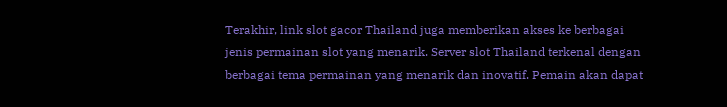Terakhir, link slot gacor Thailand juga memberikan akses ke berbagai jenis permainan slot yang menarik. Server slot Thailand terkenal dengan berbagai tema permainan yang menarik dan inovatif. Pemain akan dapat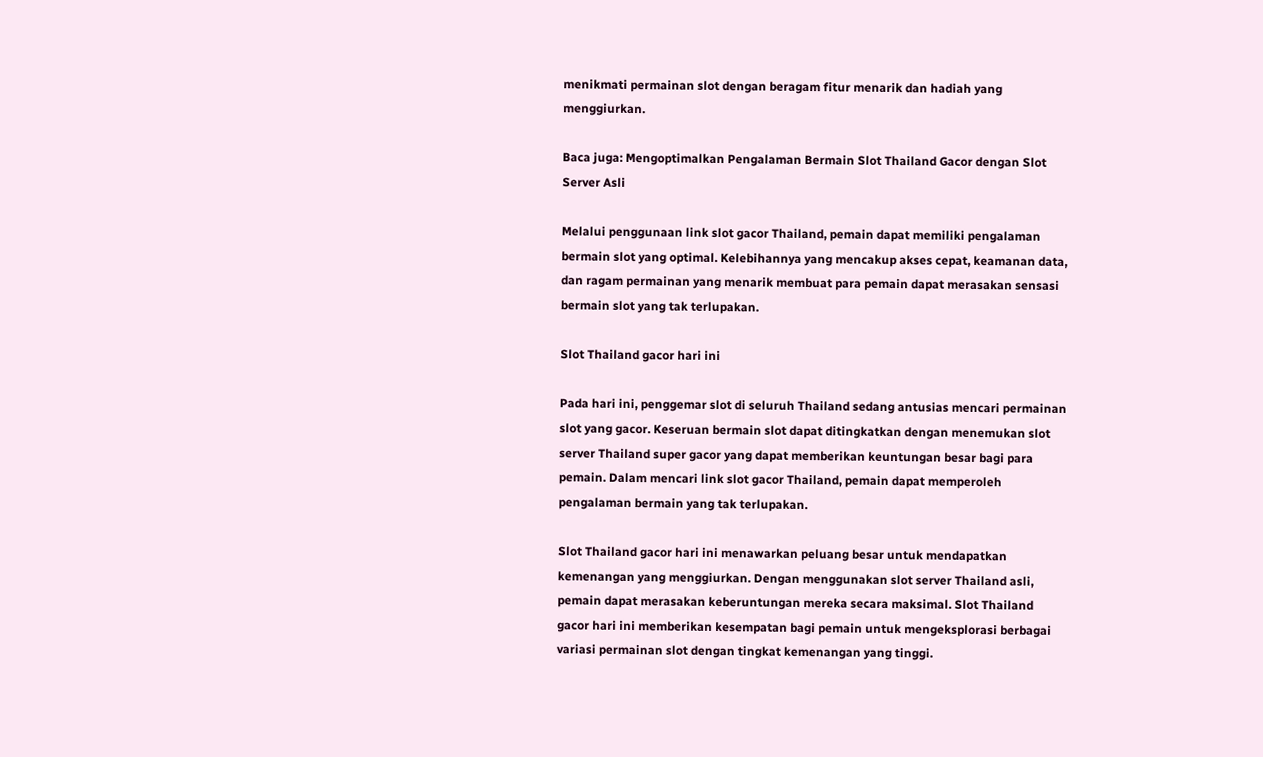menikmati permainan slot dengan beragam fitur menarik dan hadiah yang menggiurkan.

Baca juga: Mengoptimalkan Pengalaman Bermain Slot Thailand Gacor dengan Slot Server Asli

Melalui penggunaan link slot gacor Thailand, pemain dapat memiliki pengalaman bermain slot yang optimal. Kelebihannya yang mencakup akses cepat, keamanan data, dan ragam permainan yang menarik membuat para pemain dapat merasakan sensasi bermain slot yang tak terlupakan.

Slot Thailand gacor hari ini

Pada hari ini, penggemar slot di seluruh Thailand sedang antusias mencari permainan slot yang gacor. Keseruan bermain slot dapat ditingkatkan dengan menemukan slot server Thailand super gacor yang dapat memberikan keuntungan besar bagi para pemain. Dalam mencari link slot gacor Thailand, pemain dapat memperoleh pengalaman bermain yang tak terlupakan.

Slot Thailand gacor hari ini menawarkan peluang besar untuk mendapatkan kemenangan yang menggiurkan. Dengan menggunakan slot server Thailand asli, pemain dapat merasakan keberuntungan mereka secara maksimal. Slot Thailand gacor hari ini memberikan kesempatan bagi pemain untuk mengeksplorasi berbagai variasi permainan slot dengan tingkat kemenangan yang tinggi.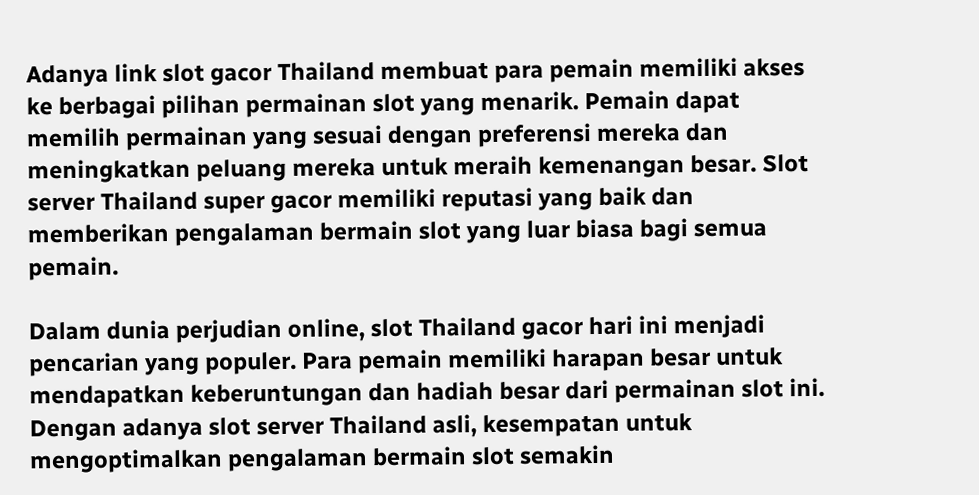Adanya link slot gacor Thailand membuat para pemain memiliki akses ke berbagai pilihan permainan slot yang menarik. Pemain dapat memilih permainan yang sesuai dengan preferensi mereka dan meningkatkan peluang mereka untuk meraih kemenangan besar. Slot server Thailand super gacor memiliki reputasi yang baik dan memberikan pengalaman bermain slot yang luar biasa bagi semua pemain.

Dalam dunia perjudian online, slot Thailand gacor hari ini menjadi pencarian yang populer. Para pemain memiliki harapan besar untuk mendapatkan keberuntungan dan hadiah besar dari permainan slot ini. Dengan adanya slot server Thailand asli, kesempatan untuk mengoptimalkan pengalaman bermain slot semakin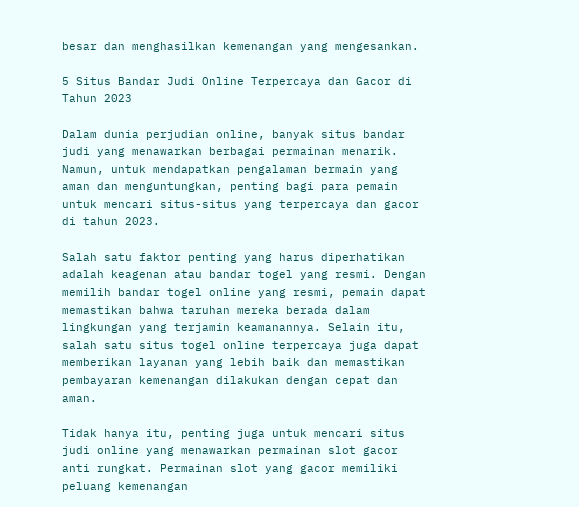besar dan menghasilkan kemenangan yang mengesankan.

5 Situs Bandar Judi Online Terpercaya dan Gacor di Tahun 2023

Dalam dunia perjudian online, banyak situs bandar judi yang menawarkan berbagai permainan menarik. Namun, untuk mendapatkan pengalaman bermain yang aman dan menguntungkan, penting bagi para pemain untuk mencari situs-situs yang terpercaya dan gacor di tahun 2023.

Salah satu faktor penting yang harus diperhatikan adalah keagenan atau bandar togel yang resmi. Dengan memilih bandar togel online yang resmi, pemain dapat memastikan bahwa taruhan mereka berada dalam lingkungan yang terjamin keamanannya. Selain itu, salah satu situs togel online terpercaya juga dapat memberikan layanan yang lebih baik dan memastikan pembayaran kemenangan dilakukan dengan cepat dan aman.

Tidak hanya itu, penting juga untuk mencari situs judi online yang menawarkan permainan slot gacor anti rungkat. Permainan slot yang gacor memiliki peluang kemenangan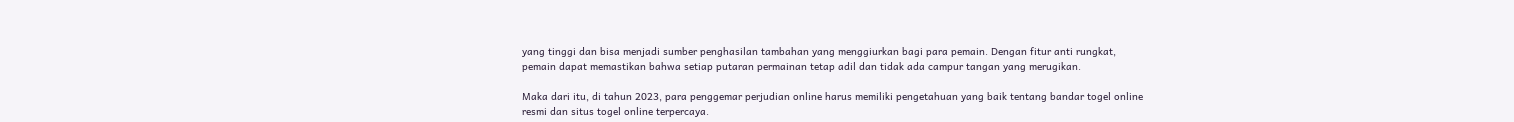yang tinggi dan bisa menjadi sumber penghasilan tambahan yang menggiurkan bagi para pemain. Dengan fitur anti rungkat, pemain dapat memastikan bahwa setiap putaran permainan tetap adil dan tidak ada campur tangan yang merugikan.

Maka dari itu, di tahun 2023, para penggemar perjudian online harus memiliki pengetahuan yang baik tentang bandar togel online resmi dan situs togel online terpercaya.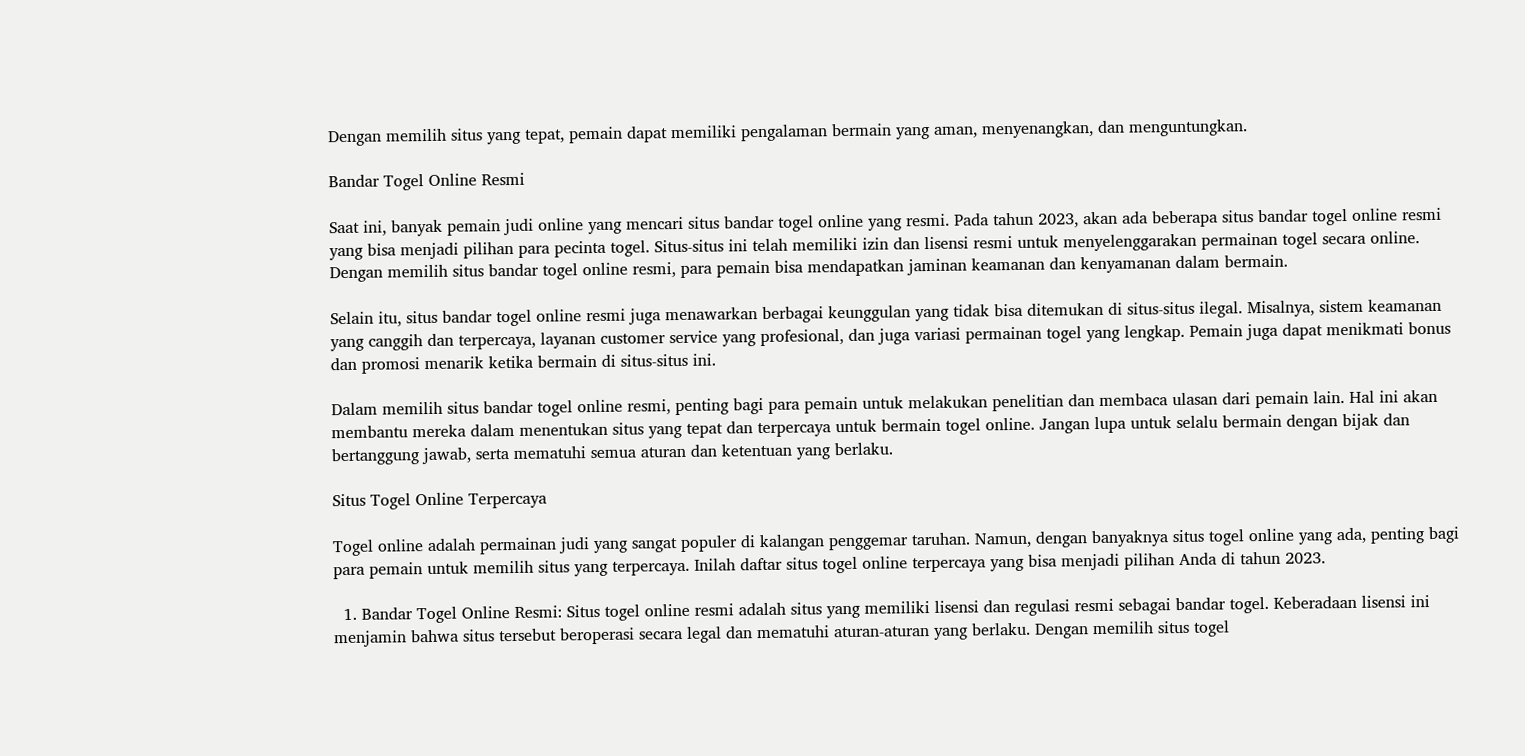Dengan memilih situs yang tepat, pemain dapat memiliki pengalaman bermain yang aman, menyenangkan, dan menguntungkan.

Bandar Togel Online Resmi

Saat ini, banyak pemain judi online yang mencari situs bandar togel online yang resmi. Pada tahun 2023, akan ada beberapa situs bandar togel online resmi yang bisa menjadi pilihan para pecinta togel. Situs-situs ini telah memiliki izin dan lisensi resmi untuk menyelenggarakan permainan togel secara online. Dengan memilih situs bandar togel online resmi, para pemain bisa mendapatkan jaminan keamanan dan kenyamanan dalam bermain.

Selain itu, situs bandar togel online resmi juga menawarkan berbagai keunggulan yang tidak bisa ditemukan di situs-situs ilegal. Misalnya, sistem keamanan yang canggih dan terpercaya, layanan customer service yang profesional, dan juga variasi permainan togel yang lengkap. Pemain juga dapat menikmati bonus dan promosi menarik ketika bermain di situs-situs ini.

Dalam memilih situs bandar togel online resmi, penting bagi para pemain untuk melakukan penelitian dan membaca ulasan dari pemain lain. Hal ini akan membantu mereka dalam menentukan situs yang tepat dan terpercaya untuk bermain togel online. Jangan lupa untuk selalu bermain dengan bijak dan bertanggung jawab, serta mematuhi semua aturan dan ketentuan yang berlaku.

Situs Togel Online Terpercaya

Togel online adalah permainan judi yang sangat populer di kalangan penggemar taruhan. Namun, dengan banyaknya situs togel online yang ada, penting bagi para pemain untuk memilih situs yang terpercaya. Inilah daftar situs togel online terpercaya yang bisa menjadi pilihan Anda di tahun 2023.

  1. Bandar Togel Online Resmi: Situs togel online resmi adalah situs yang memiliki lisensi dan regulasi resmi sebagai bandar togel. Keberadaan lisensi ini menjamin bahwa situs tersebut beroperasi secara legal dan mematuhi aturan-aturan yang berlaku. Dengan memilih situs togel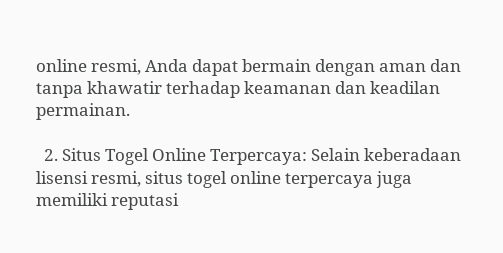online resmi, Anda dapat bermain dengan aman dan tanpa khawatir terhadap keamanan dan keadilan permainan.

  2. Situs Togel Online Terpercaya: Selain keberadaan lisensi resmi, situs togel online terpercaya juga memiliki reputasi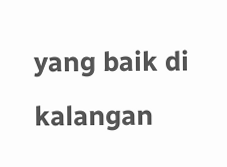yang baik di kalangan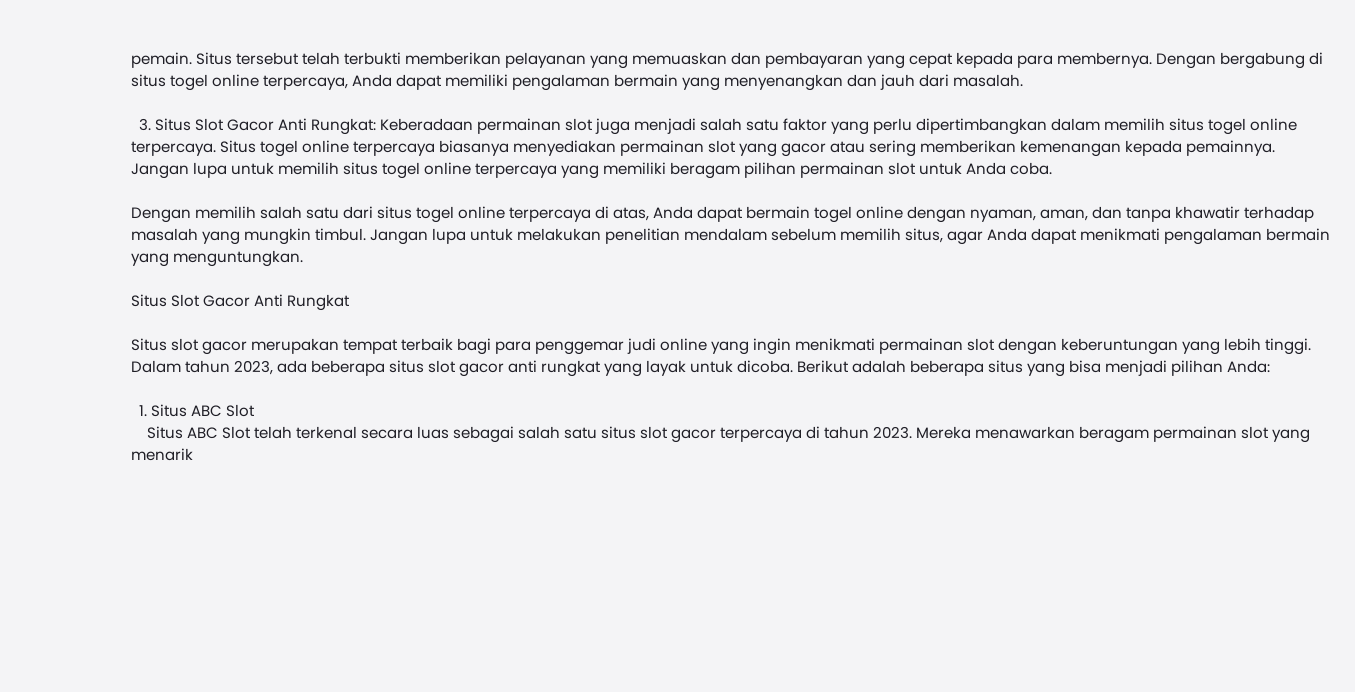pemain. Situs tersebut telah terbukti memberikan pelayanan yang memuaskan dan pembayaran yang cepat kepada para membernya. Dengan bergabung di situs togel online terpercaya, Anda dapat memiliki pengalaman bermain yang menyenangkan dan jauh dari masalah.

  3. Situs Slot Gacor Anti Rungkat: Keberadaan permainan slot juga menjadi salah satu faktor yang perlu dipertimbangkan dalam memilih situs togel online terpercaya. Situs togel online terpercaya biasanya menyediakan permainan slot yang gacor atau sering memberikan kemenangan kepada pemainnya. Jangan lupa untuk memilih situs togel online terpercaya yang memiliki beragam pilihan permainan slot untuk Anda coba.

Dengan memilih salah satu dari situs togel online terpercaya di atas, Anda dapat bermain togel online dengan nyaman, aman, dan tanpa khawatir terhadap masalah yang mungkin timbul. Jangan lupa untuk melakukan penelitian mendalam sebelum memilih situs, agar Anda dapat menikmati pengalaman bermain yang menguntungkan.

Situs Slot Gacor Anti Rungkat

Situs slot gacor merupakan tempat terbaik bagi para penggemar judi online yang ingin menikmati permainan slot dengan keberuntungan yang lebih tinggi. Dalam tahun 2023, ada beberapa situs slot gacor anti rungkat yang layak untuk dicoba. Berikut adalah beberapa situs yang bisa menjadi pilihan Anda:

  1. Situs ABC Slot
    Situs ABC Slot telah terkenal secara luas sebagai salah satu situs slot gacor terpercaya di tahun 2023. Mereka menawarkan beragam permainan slot yang menarik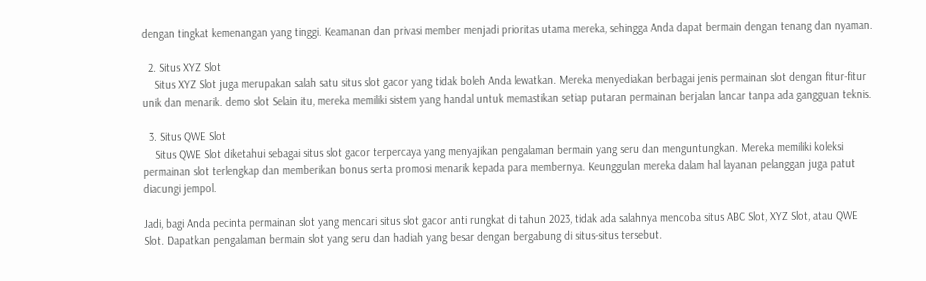dengan tingkat kemenangan yang tinggi. Keamanan dan privasi member menjadi prioritas utama mereka, sehingga Anda dapat bermain dengan tenang dan nyaman.

  2. Situs XYZ Slot
    Situs XYZ Slot juga merupakan salah satu situs slot gacor yang tidak boleh Anda lewatkan. Mereka menyediakan berbagai jenis permainan slot dengan fitur-fitur unik dan menarik. demo slot Selain itu, mereka memiliki sistem yang handal untuk memastikan setiap putaran permainan berjalan lancar tanpa ada gangguan teknis.

  3. Situs QWE Slot
    Situs QWE Slot diketahui sebagai situs slot gacor terpercaya yang menyajikan pengalaman bermain yang seru dan menguntungkan. Mereka memiliki koleksi permainan slot terlengkap dan memberikan bonus serta promosi menarik kepada para membernya. Keunggulan mereka dalam hal layanan pelanggan juga patut diacungi jempol.

Jadi, bagi Anda pecinta permainan slot yang mencari situs slot gacor anti rungkat di tahun 2023, tidak ada salahnya mencoba situs ABC Slot, XYZ Slot, atau QWE Slot. Dapatkan pengalaman bermain slot yang seru dan hadiah yang besar dengan bergabung di situs-situs tersebut.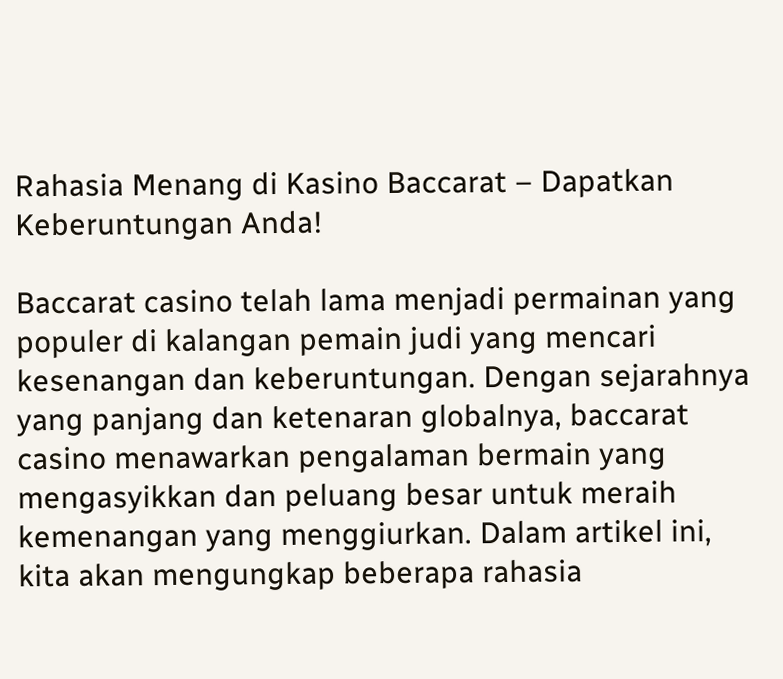Rahasia Menang di Kasino Baccarat – Dapatkan Keberuntungan Anda!

Baccarat casino telah lama menjadi permainan yang populer di kalangan pemain judi yang mencari kesenangan dan keberuntungan. Dengan sejarahnya yang panjang dan ketenaran globalnya, baccarat casino menawarkan pengalaman bermain yang mengasyikkan dan peluang besar untuk meraih kemenangan yang menggiurkan. Dalam artikel ini, kita akan mengungkap beberapa rahasia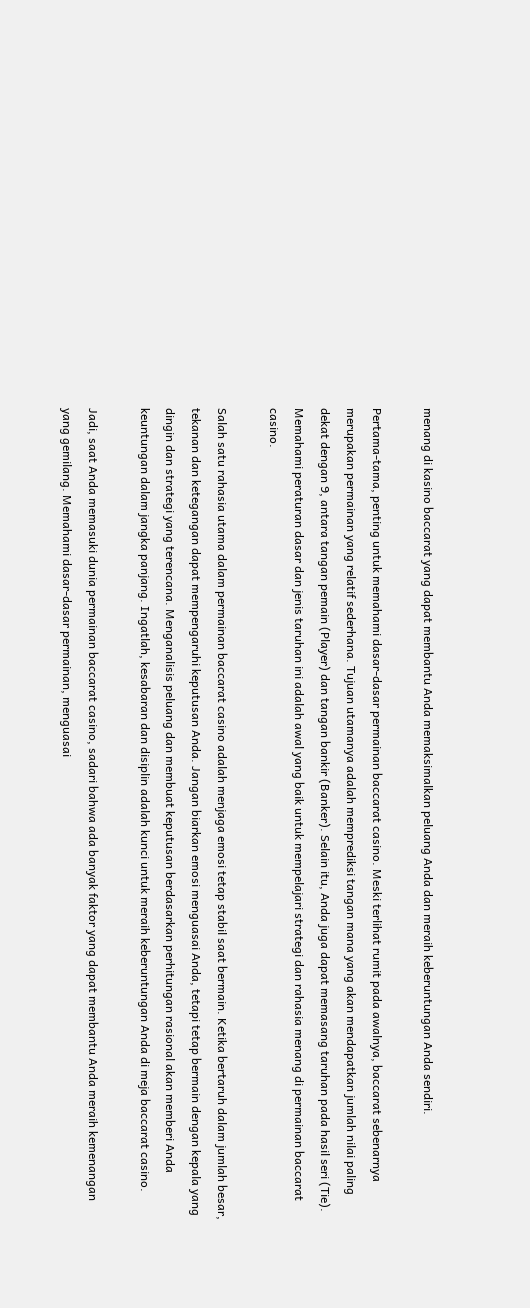menang di kasino baccarat yang dapat membantu Anda memaksimalkan peluang Anda dan meraih keberuntungan Anda sendiri.

Pertama-tama, penting untuk memahami dasar-dasar permainan baccarat casino. Meski terlihat rumit pada awalnya, baccarat sebenarnya merupakan permainan yang relatif sederhana. Tujuan utamanya adalah memprediksi tangan mana yang akan mendapatkan jumlah nilai paling dekat dengan 9, antara tangan pemain (Player) dan tangan bankir (Banker). Selain itu, Anda juga dapat memasang taruhan pada hasil seri (Tie). Memahami peraturan dasar dan jenis taruhan ini adalah awal yang baik untuk mempelajari strategi dan rahasia menang di permainan baccarat casino.

Salah satu rahasia utama dalam permainan baccarat casino adalah menjaga emosi tetap stabil saat bermain. Ketika bertaruh dalam jumlah besar, tekanan dan ketegangan dapat mempengaruhi keputusan Anda. Jangan biarkan emosi menguasai Anda, tetapi tetap bermain dengan kepala yang dingin dan strategi yang terencana. Menganalisis peluang dan membuat keputusan berdasarkan perhitungan rasional akan memberi Anda keuntungan dalam jangka panjang. Ingatlah, kesabaran dan disiplin adalah kunci untuk meraih keberuntungan Anda di meja baccarat casino.

Jadi, saat Anda memasuki dunia permainan baccarat casino, sadari bahwa ada banyak faktor yang dapat membantu Anda meraih kemenangan yang gemilang. Memahami dasar-dasar permainan, menguasai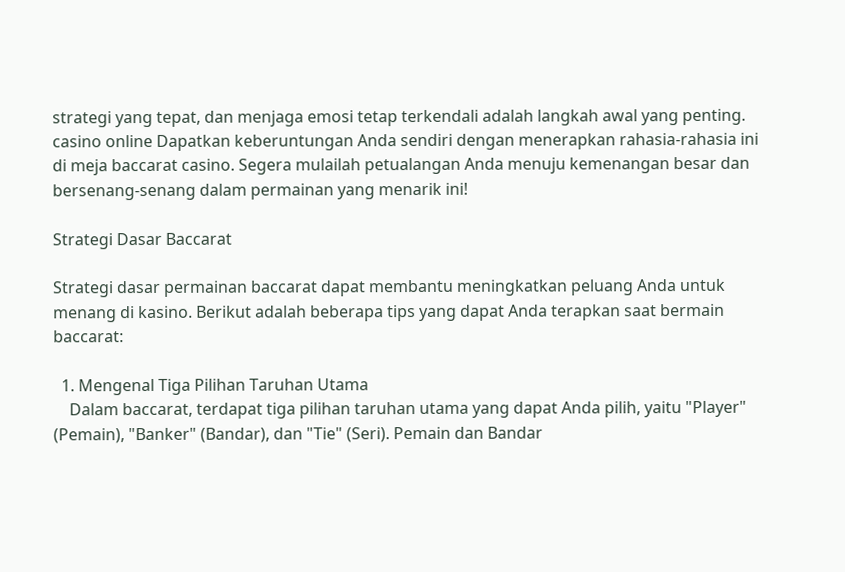strategi yang tepat, dan menjaga emosi tetap terkendali adalah langkah awal yang penting. casino online Dapatkan keberuntungan Anda sendiri dengan menerapkan rahasia-rahasia ini di meja baccarat casino. Segera mulailah petualangan Anda menuju kemenangan besar dan bersenang-senang dalam permainan yang menarik ini!

Strategi Dasar Baccarat

Strategi dasar permainan baccarat dapat membantu meningkatkan peluang Anda untuk menang di kasino. Berikut adalah beberapa tips yang dapat Anda terapkan saat bermain baccarat:

  1. Mengenal Tiga Pilihan Taruhan Utama
    Dalam baccarat, terdapat tiga pilihan taruhan utama yang dapat Anda pilih, yaitu "Player" (Pemain), "Banker" (Bandar), dan "Tie" (Seri). Pemain dan Bandar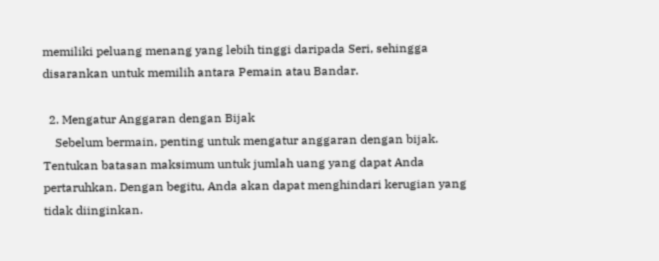memiliki peluang menang yang lebih tinggi daripada Seri, sehingga disarankan untuk memilih antara Pemain atau Bandar.

  2. Mengatur Anggaran dengan Bijak
    Sebelum bermain, penting untuk mengatur anggaran dengan bijak. Tentukan batasan maksimum untuk jumlah uang yang dapat Anda pertaruhkan. Dengan begitu, Anda akan dapat menghindari kerugian yang tidak diinginkan.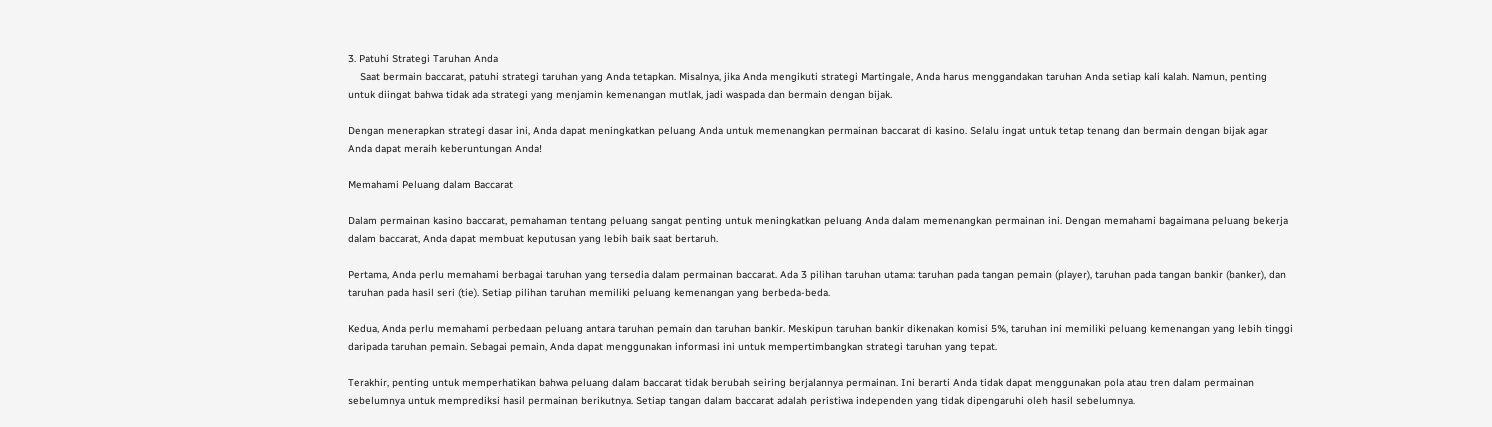3. Patuhi Strategi Taruhan Anda
    Saat bermain baccarat, patuhi strategi taruhan yang Anda tetapkan. Misalnya, jika Anda mengikuti strategi Martingale, Anda harus menggandakan taruhan Anda setiap kali kalah. Namun, penting untuk diingat bahwa tidak ada strategi yang menjamin kemenangan mutlak, jadi waspada dan bermain dengan bijak.

Dengan menerapkan strategi dasar ini, Anda dapat meningkatkan peluang Anda untuk memenangkan permainan baccarat di kasino. Selalu ingat untuk tetap tenang dan bermain dengan bijak agar Anda dapat meraih keberuntungan Anda!

Memahami Peluang dalam Baccarat

Dalam permainan kasino baccarat, pemahaman tentang peluang sangat penting untuk meningkatkan peluang Anda dalam memenangkan permainan ini. Dengan memahami bagaimana peluang bekerja dalam baccarat, Anda dapat membuat keputusan yang lebih baik saat bertaruh.

Pertama, Anda perlu memahami berbagai taruhan yang tersedia dalam permainan baccarat. Ada 3 pilihan taruhan utama: taruhan pada tangan pemain (player), taruhan pada tangan bankir (banker), dan taruhan pada hasil seri (tie). Setiap pilihan taruhan memiliki peluang kemenangan yang berbeda-beda.

Kedua, Anda perlu memahami perbedaan peluang antara taruhan pemain dan taruhan bankir. Meskipun taruhan bankir dikenakan komisi 5%, taruhan ini memiliki peluang kemenangan yang lebih tinggi daripada taruhan pemain. Sebagai pemain, Anda dapat menggunakan informasi ini untuk mempertimbangkan strategi taruhan yang tepat.

Terakhir, penting untuk memperhatikan bahwa peluang dalam baccarat tidak berubah seiring berjalannya permainan. Ini berarti Anda tidak dapat menggunakan pola atau tren dalam permainan sebelumnya untuk memprediksi hasil permainan berikutnya. Setiap tangan dalam baccarat adalah peristiwa independen yang tidak dipengaruhi oleh hasil sebelumnya.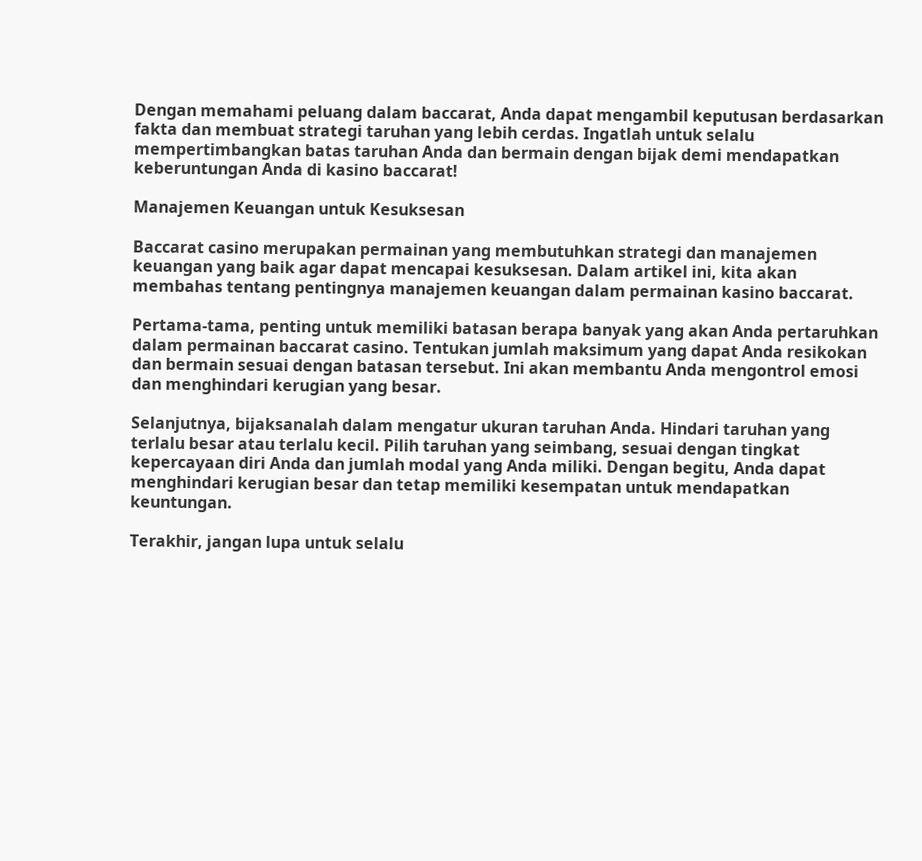Dengan memahami peluang dalam baccarat, Anda dapat mengambil keputusan berdasarkan fakta dan membuat strategi taruhan yang lebih cerdas. Ingatlah untuk selalu mempertimbangkan batas taruhan Anda dan bermain dengan bijak demi mendapatkan keberuntungan Anda di kasino baccarat!

Manajemen Keuangan untuk Kesuksesan

Baccarat casino merupakan permainan yang membutuhkan strategi dan manajemen keuangan yang baik agar dapat mencapai kesuksesan. Dalam artikel ini, kita akan membahas tentang pentingnya manajemen keuangan dalam permainan kasino baccarat.

Pertama-tama, penting untuk memiliki batasan berapa banyak yang akan Anda pertaruhkan dalam permainan baccarat casino. Tentukan jumlah maksimum yang dapat Anda resikokan dan bermain sesuai dengan batasan tersebut. Ini akan membantu Anda mengontrol emosi dan menghindari kerugian yang besar.

Selanjutnya, bijaksanalah dalam mengatur ukuran taruhan Anda. Hindari taruhan yang terlalu besar atau terlalu kecil. Pilih taruhan yang seimbang, sesuai dengan tingkat kepercayaan diri Anda dan jumlah modal yang Anda miliki. Dengan begitu, Anda dapat menghindari kerugian besar dan tetap memiliki kesempatan untuk mendapatkan keuntungan.

Terakhir, jangan lupa untuk selalu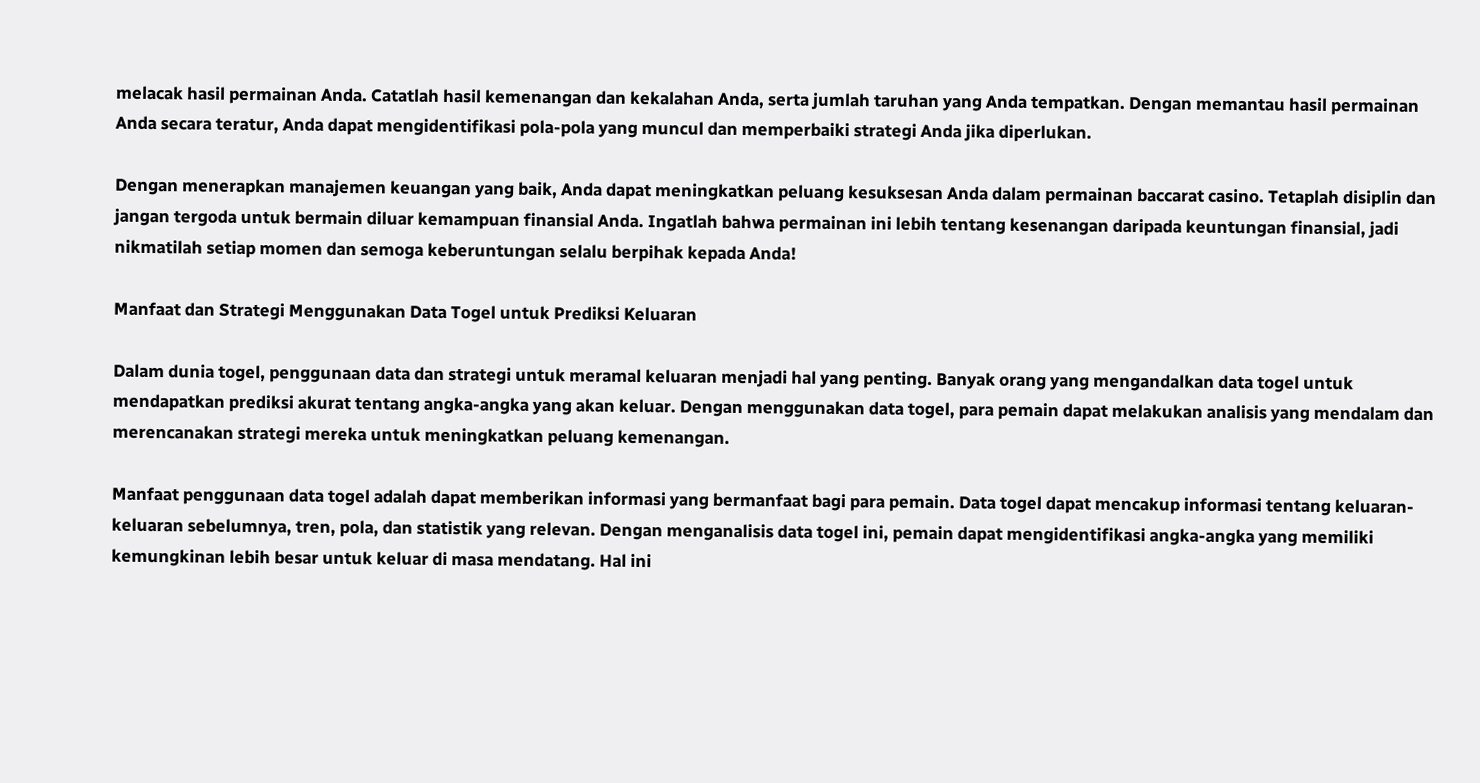melacak hasil permainan Anda. Catatlah hasil kemenangan dan kekalahan Anda, serta jumlah taruhan yang Anda tempatkan. Dengan memantau hasil permainan Anda secara teratur, Anda dapat mengidentifikasi pola-pola yang muncul dan memperbaiki strategi Anda jika diperlukan.

Dengan menerapkan manajemen keuangan yang baik, Anda dapat meningkatkan peluang kesuksesan Anda dalam permainan baccarat casino. Tetaplah disiplin dan jangan tergoda untuk bermain diluar kemampuan finansial Anda. Ingatlah bahwa permainan ini lebih tentang kesenangan daripada keuntungan finansial, jadi nikmatilah setiap momen dan semoga keberuntungan selalu berpihak kepada Anda!

Manfaat dan Strategi Menggunakan Data Togel untuk Prediksi Keluaran

Dalam dunia togel, penggunaan data dan strategi untuk meramal keluaran menjadi hal yang penting. Banyak orang yang mengandalkan data togel untuk mendapatkan prediksi akurat tentang angka-angka yang akan keluar. Dengan menggunakan data togel, para pemain dapat melakukan analisis yang mendalam dan merencanakan strategi mereka untuk meningkatkan peluang kemenangan.

Manfaat penggunaan data togel adalah dapat memberikan informasi yang bermanfaat bagi para pemain. Data togel dapat mencakup informasi tentang keluaran-keluaran sebelumnya, tren, pola, dan statistik yang relevan. Dengan menganalisis data togel ini, pemain dapat mengidentifikasi angka-angka yang memiliki kemungkinan lebih besar untuk keluar di masa mendatang. Hal ini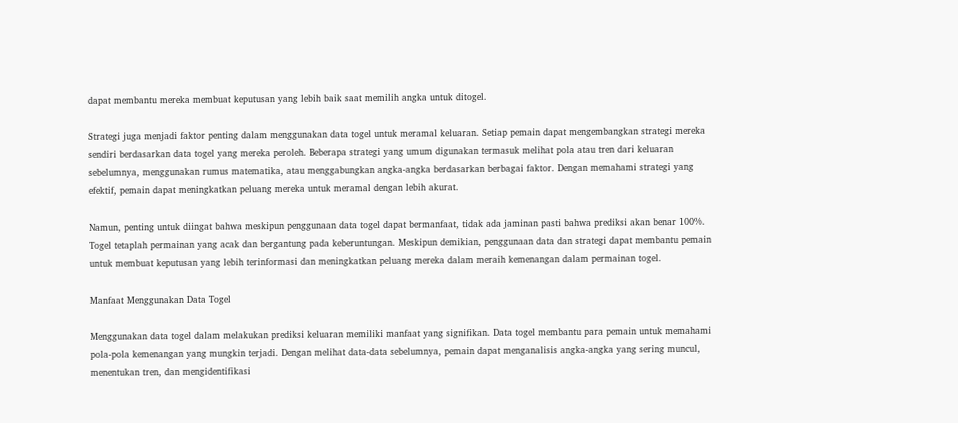dapat membantu mereka membuat keputusan yang lebih baik saat memilih angka untuk ditogel.

Strategi juga menjadi faktor penting dalam menggunakan data togel untuk meramal keluaran. Setiap pemain dapat mengembangkan strategi mereka sendiri berdasarkan data togel yang mereka peroleh. Beberapa strategi yang umum digunakan termasuk melihat pola atau tren dari keluaran sebelumnya, menggunakan rumus matematika, atau menggabungkan angka-angka berdasarkan berbagai faktor. Dengan memahami strategi yang efektif, pemain dapat meningkatkan peluang mereka untuk meramal dengan lebih akurat.

Namun, penting untuk diingat bahwa meskipun penggunaan data togel dapat bermanfaat, tidak ada jaminan pasti bahwa prediksi akan benar 100%. Togel tetaplah permainan yang acak dan bergantung pada keberuntungan. Meskipun demikian, penggunaan data dan strategi dapat membantu pemain untuk membuat keputusan yang lebih terinformasi dan meningkatkan peluang mereka dalam meraih kemenangan dalam permainan togel.

Manfaat Menggunakan Data Togel

Menggunakan data togel dalam melakukan prediksi keluaran memiliki manfaat yang signifikan. Data togel membantu para pemain untuk memahami pola-pola kemenangan yang mungkin terjadi. Dengan melihat data-data sebelumnya, pemain dapat menganalisis angka-angka yang sering muncul, menentukan tren, dan mengidentifikasi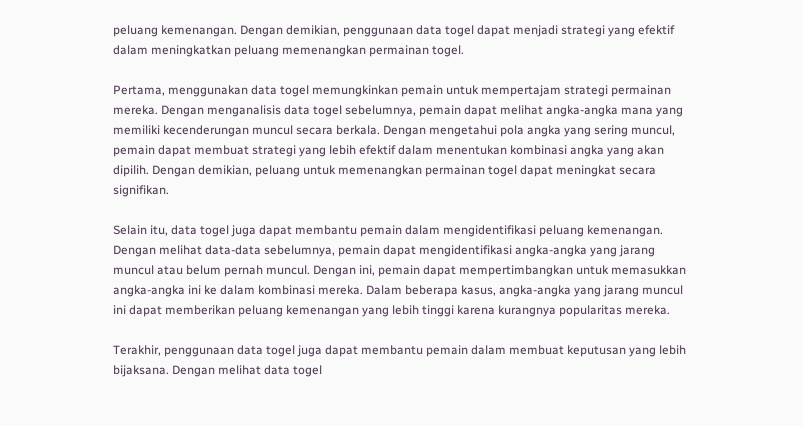peluang kemenangan. Dengan demikian, penggunaan data togel dapat menjadi strategi yang efektif dalam meningkatkan peluang memenangkan permainan togel.

Pertama, menggunakan data togel memungkinkan pemain untuk mempertajam strategi permainan mereka. Dengan menganalisis data togel sebelumnya, pemain dapat melihat angka-angka mana yang memiliki kecenderungan muncul secara berkala. Dengan mengetahui pola angka yang sering muncul, pemain dapat membuat strategi yang lebih efektif dalam menentukan kombinasi angka yang akan dipilih. Dengan demikian, peluang untuk memenangkan permainan togel dapat meningkat secara signifikan.

Selain itu, data togel juga dapat membantu pemain dalam mengidentifikasi peluang kemenangan. Dengan melihat data-data sebelumnya, pemain dapat mengidentifikasi angka-angka yang jarang muncul atau belum pernah muncul. Dengan ini, pemain dapat mempertimbangkan untuk memasukkan angka-angka ini ke dalam kombinasi mereka. Dalam beberapa kasus, angka-angka yang jarang muncul ini dapat memberikan peluang kemenangan yang lebih tinggi karena kurangnya popularitas mereka.

Terakhir, penggunaan data togel juga dapat membantu pemain dalam membuat keputusan yang lebih bijaksana. Dengan melihat data togel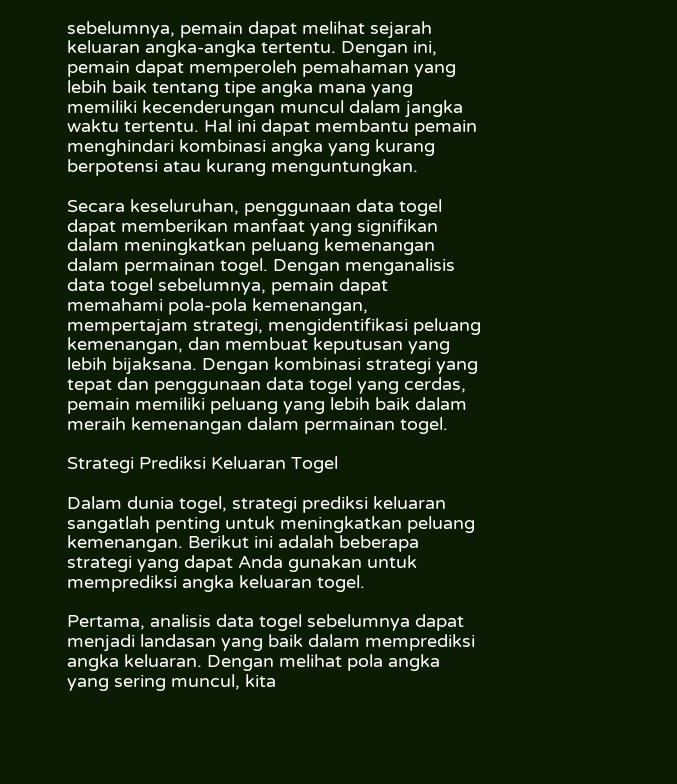sebelumnya, pemain dapat melihat sejarah keluaran angka-angka tertentu. Dengan ini, pemain dapat memperoleh pemahaman yang lebih baik tentang tipe angka mana yang memiliki kecenderungan muncul dalam jangka waktu tertentu. Hal ini dapat membantu pemain menghindari kombinasi angka yang kurang berpotensi atau kurang menguntungkan.

Secara keseluruhan, penggunaan data togel dapat memberikan manfaat yang signifikan dalam meningkatkan peluang kemenangan dalam permainan togel. Dengan menganalisis data togel sebelumnya, pemain dapat memahami pola-pola kemenangan, mempertajam strategi, mengidentifikasi peluang kemenangan, dan membuat keputusan yang lebih bijaksana. Dengan kombinasi strategi yang tepat dan penggunaan data togel yang cerdas, pemain memiliki peluang yang lebih baik dalam meraih kemenangan dalam permainan togel.

Strategi Prediksi Keluaran Togel

Dalam dunia togel, strategi prediksi keluaran sangatlah penting untuk meningkatkan peluang kemenangan. Berikut ini adalah beberapa strategi yang dapat Anda gunakan untuk memprediksi angka keluaran togel.

Pertama, analisis data togel sebelumnya dapat menjadi landasan yang baik dalam memprediksi angka keluaran. Dengan melihat pola angka yang sering muncul, kita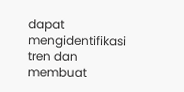dapat mengidentifikasi tren dan membuat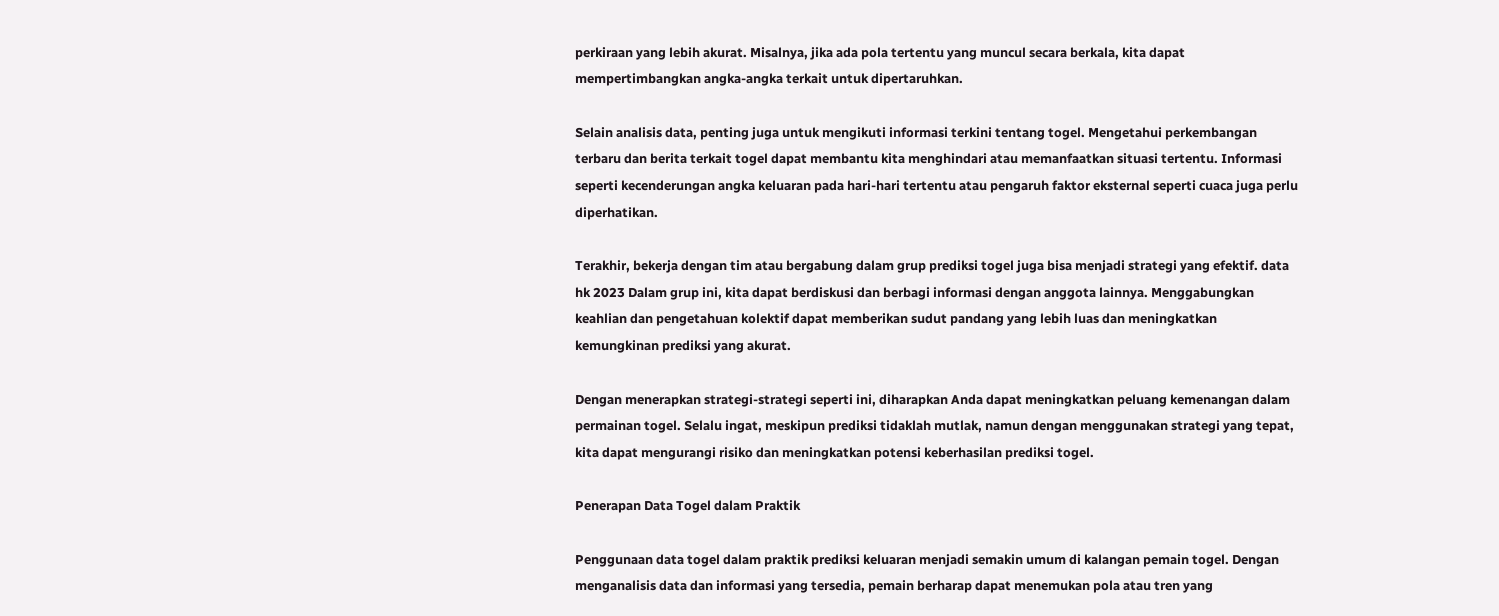perkiraan yang lebih akurat. Misalnya, jika ada pola tertentu yang muncul secara berkala, kita dapat mempertimbangkan angka-angka terkait untuk dipertaruhkan.

Selain analisis data, penting juga untuk mengikuti informasi terkini tentang togel. Mengetahui perkembangan terbaru dan berita terkait togel dapat membantu kita menghindari atau memanfaatkan situasi tertentu. Informasi seperti kecenderungan angka keluaran pada hari-hari tertentu atau pengaruh faktor eksternal seperti cuaca juga perlu diperhatikan.

Terakhir, bekerja dengan tim atau bergabung dalam grup prediksi togel juga bisa menjadi strategi yang efektif. data hk 2023 Dalam grup ini, kita dapat berdiskusi dan berbagi informasi dengan anggota lainnya. Menggabungkan keahlian dan pengetahuan kolektif dapat memberikan sudut pandang yang lebih luas dan meningkatkan kemungkinan prediksi yang akurat.

Dengan menerapkan strategi-strategi seperti ini, diharapkan Anda dapat meningkatkan peluang kemenangan dalam permainan togel. Selalu ingat, meskipun prediksi tidaklah mutlak, namun dengan menggunakan strategi yang tepat, kita dapat mengurangi risiko dan meningkatkan potensi keberhasilan prediksi togel.

Penerapan Data Togel dalam Praktik

Penggunaan data togel dalam praktik prediksi keluaran menjadi semakin umum di kalangan pemain togel. Dengan menganalisis data dan informasi yang tersedia, pemain berharap dapat menemukan pola atau tren yang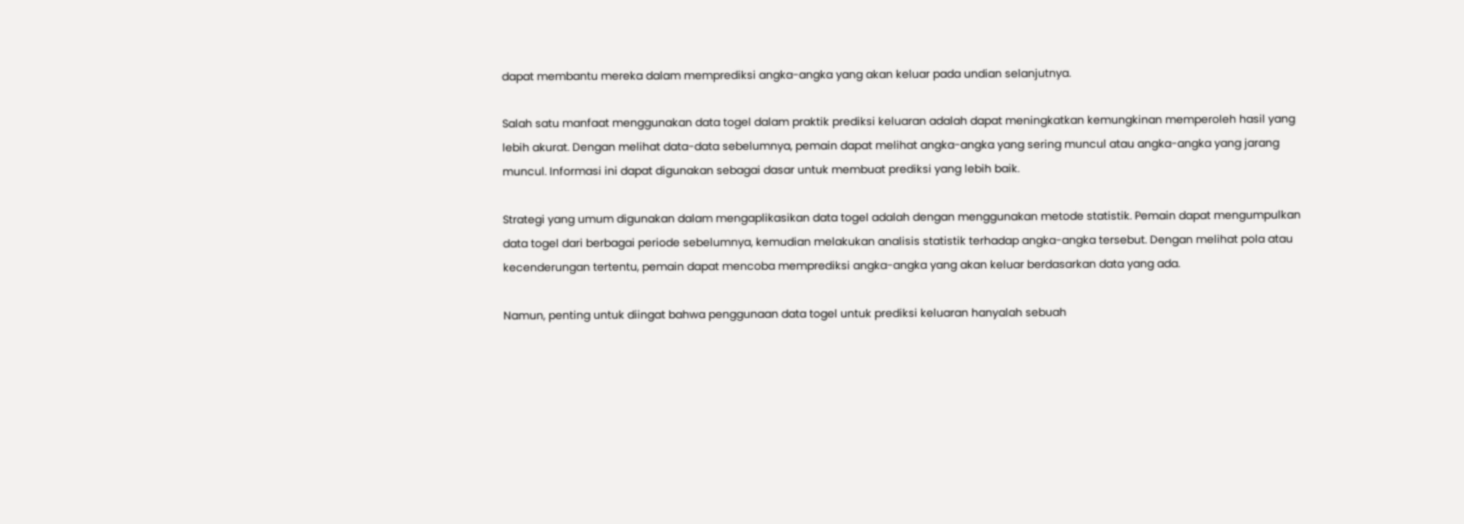dapat membantu mereka dalam memprediksi angka-angka yang akan keluar pada undian selanjutnya.

Salah satu manfaat menggunakan data togel dalam praktik prediksi keluaran adalah dapat meningkatkan kemungkinan memperoleh hasil yang lebih akurat. Dengan melihat data-data sebelumnya, pemain dapat melihat angka-angka yang sering muncul atau angka-angka yang jarang muncul. Informasi ini dapat digunakan sebagai dasar untuk membuat prediksi yang lebih baik.

Strategi yang umum digunakan dalam mengaplikasikan data togel adalah dengan menggunakan metode statistik. Pemain dapat mengumpulkan data togel dari berbagai periode sebelumnya, kemudian melakukan analisis statistik terhadap angka-angka tersebut. Dengan melihat pola atau kecenderungan tertentu, pemain dapat mencoba memprediksi angka-angka yang akan keluar berdasarkan data yang ada.

Namun, penting untuk diingat bahwa penggunaan data togel untuk prediksi keluaran hanyalah sebuah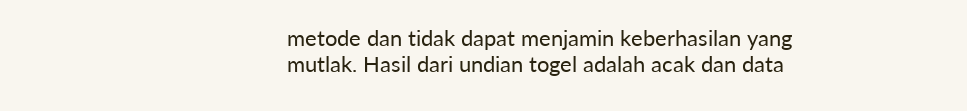metode dan tidak dapat menjamin keberhasilan yang mutlak. Hasil dari undian togel adalah acak dan data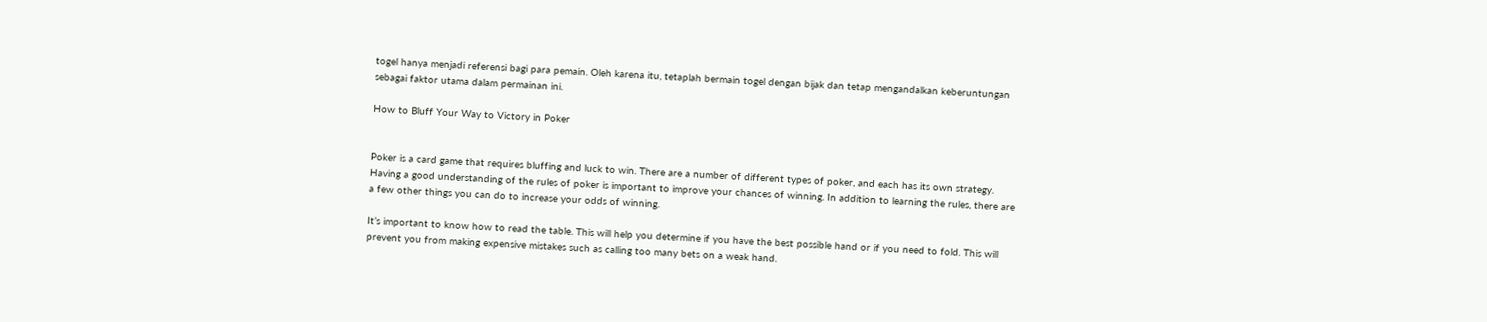togel hanya menjadi referensi bagi para pemain. Oleh karena itu, tetaplah bermain togel dengan bijak dan tetap mengandalkan keberuntungan sebagai faktor utama dalam permainan ini.

How to Bluff Your Way to Victory in Poker


Poker is a card game that requires bluffing and luck to win. There are a number of different types of poker, and each has its own strategy. Having a good understanding of the rules of poker is important to improve your chances of winning. In addition to learning the rules, there are a few other things you can do to increase your odds of winning.

It’s important to know how to read the table. This will help you determine if you have the best possible hand or if you need to fold. This will prevent you from making expensive mistakes such as calling too many bets on a weak hand.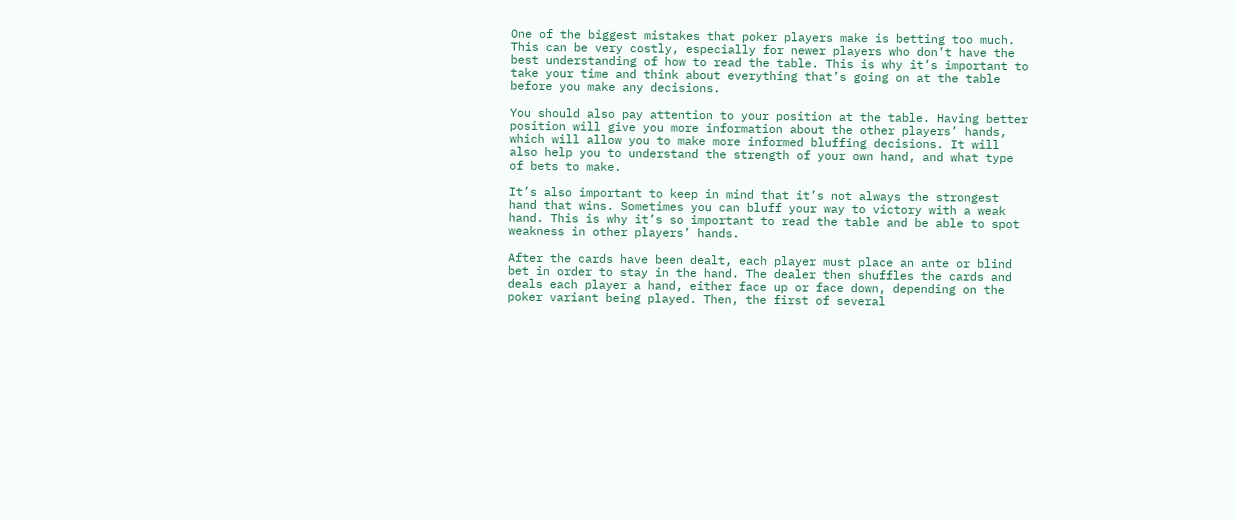One of the biggest mistakes that poker players make is betting too much. This can be very costly, especially for newer players who don’t have the best understanding of how to read the table. This is why it’s important to take your time and think about everything that’s going on at the table before you make any decisions.

You should also pay attention to your position at the table. Having better position will give you more information about the other players’ hands, which will allow you to make more informed bluffing decisions. It will also help you to understand the strength of your own hand, and what type of bets to make.

It’s also important to keep in mind that it’s not always the strongest hand that wins. Sometimes you can bluff your way to victory with a weak hand. This is why it’s so important to read the table and be able to spot weakness in other players’ hands.

After the cards have been dealt, each player must place an ante or blind bet in order to stay in the hand. The dealer then shuffles the cards and deals each player a hand, either face up or face down, depending on the poker variant being played. Then, the first of several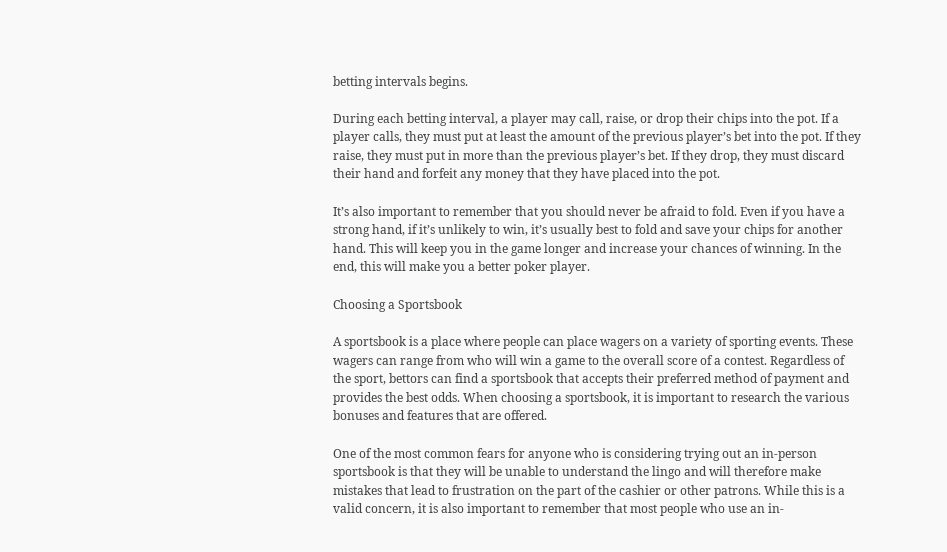betting intervals begins.

During each betting interval, a player may call, raise, or drop their chips into the pot. If a player calls, they must put at least the amount of the previous player’s bet into the pot. If they raise, they must put in more than the previous player’s bet. If they drop, they must discard their hand and forfeit any money that they have placed into the pot.

It’s also important to remember that you should never be afraid to fold. Even if you have a strong hand, if it’s unlikely to win, it’s usually best to fold and save your chips for another hand. This will keep you in the game longer and increase your chances of winning. In the end, this will make you a better poker player.

Choosing a Sportsbook

A sportsbook is a place where people can place wagers on a variety of sporting events. These wagers can range from who will win a game to the overall score of a contest. Regardless of the sport, bettors can find a sportsbook that accepts their preferred method of payment and provides the best odds. When choosing a sportsbook, it is important to research the various bonuses and features that are offered.

One of the most common fears for anyone who is considering trying out an in-person sportsbook is that they will be unable to understand the lingo and will therefore make mistakes that lead to frustration on the part of the cashier or other patrons. While this is a valid concern, it is also important to remember that most people who use an in-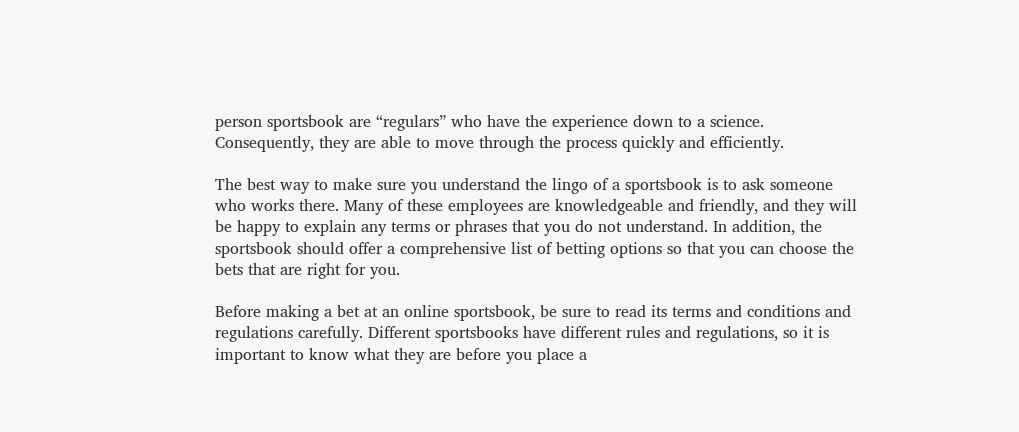person sportsbook are “regulars” who have the experience down to a science. Consequently, they are able to move through the process quickly and efficiently.

The best way to make sure you understand the lingo of a sportsbook is to ask someone who works there. Many of these employees are knowledgeable and friendly, and they will be happy to explain any terms or phrases that you do not understand. In addition, the sportsbook should offer a comprehensive list of betting options so that you can choose the bets that are right for you.

Before making a bet at an online sportsbook, be sure to read its terms and conditions and regulations carefully. Different sportsbooks have different rules and regulations, so it is important to know what they are before you place a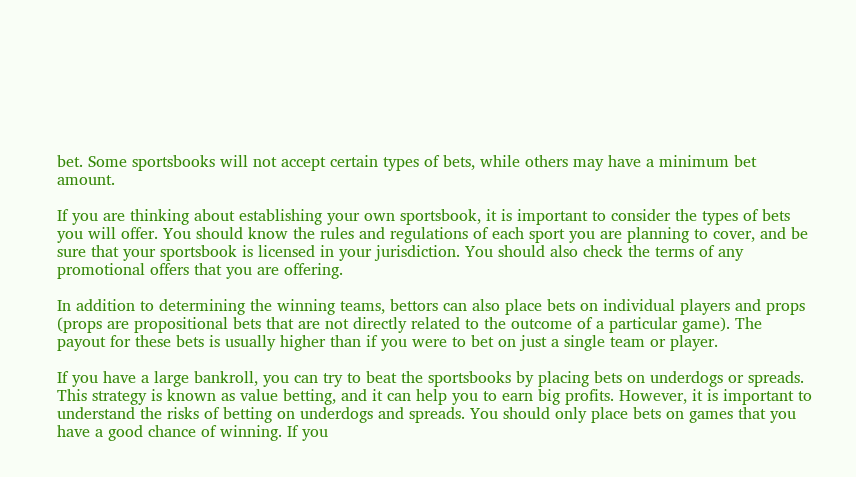bet. Some sportsbooks will not accept certain types of bets, while others may have a minimum bet amount.

If you are thinking about establishing your own sportsbook, it is important to consider the types of bets you will offer. You should know the rules and regulations of each sport you are planning to cover, and be sure that your sportsbook is licensed in your jurisdiction. You should also check the terms of any promotional offers that you are offering.

In addition to determining the winning teams, bettors can also place bets on individual players and props (props are propositional bets that are not directly related to the outcome of a particular game). The payout for these bets is usually higher than if you were to bet on just a single team or player.

If you have a large bankroll, you can try to beat the sportsbooks by placing bets on underdogs or spreads. This strategy is known as value betting, and it can help you to earn big profits. However, it is important to understand the risks of betting on underdogs and spreads. You should only place bets on games that you have a good chance of winning. If you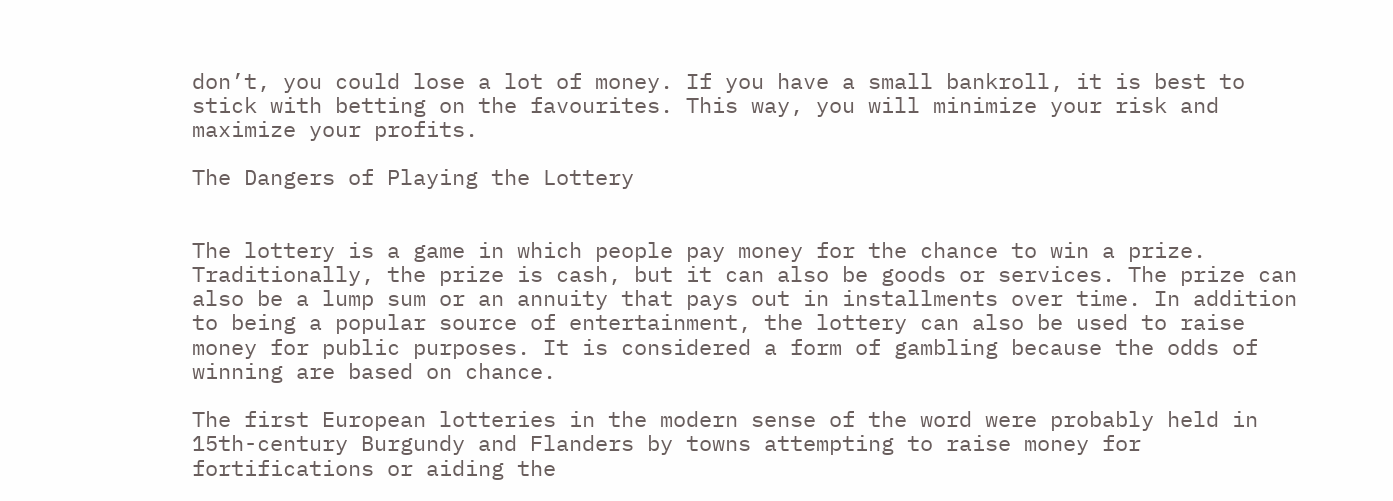don’t, you could lose a lot of money. If you have a small bankroll, it is best to stick with betting on the favourites. This way, you will minimize your risk and maximize your profits.

The Dangers of Playing the Lottery


The lottery is a game in which people pay money for the chance to win a prize. Traditionally, the prize is cash, but it can also be goods or services. The prize can also be a lump sum or an annuity that pays out in installments over time. In addition to being a popular source of entertainment, the lottery can also be used to raise money for public purposes. It is considered a form of gambling because the odds of winning are based on chance.

The first European lotteries in the modern sense of the word were probably held in 15th-century Burgundy and Flanders by towns attempting to raise money for fortifications or aiding the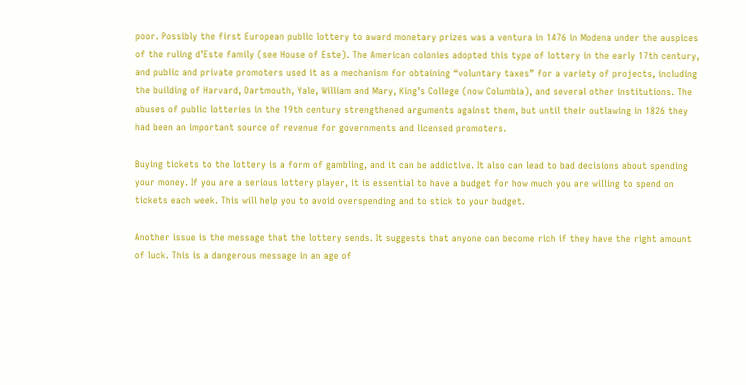poor. Possibly the first European public lottery to award monetary prizes was a ventura in 1476 in Modena under the auspices of the ruling d’Este family (see House of Este). The American colonies adopted this type of lottery in the early 17th century, and public and private promoters used it as a mechanism for obtaining “voluntary taxes” for a variety of projects, including the building of Harvard, Dartmouth, Yale, William and Mary, King’s College (now Columbia), and several other institutions. The abuses of public lotteries in the 19th century strengthened arguments against them, but until their outlawing in 1826 they had been an important source of revenue for governments and licensed promoters.

Buying tickets to the lottery is a form of gambling, and it can be addictive. It also can lead to bad decisions about spending your money. If you are a serious lottery player, it is essential to have a budget for how much you are willing to spend on tickets each week. This will help you to avoid overspending and to stick to your budget.

Another issue is the message that the lottery sends. It suggests that anyone can become rich if they have the right amount of luck. This is a dangerous message in an age of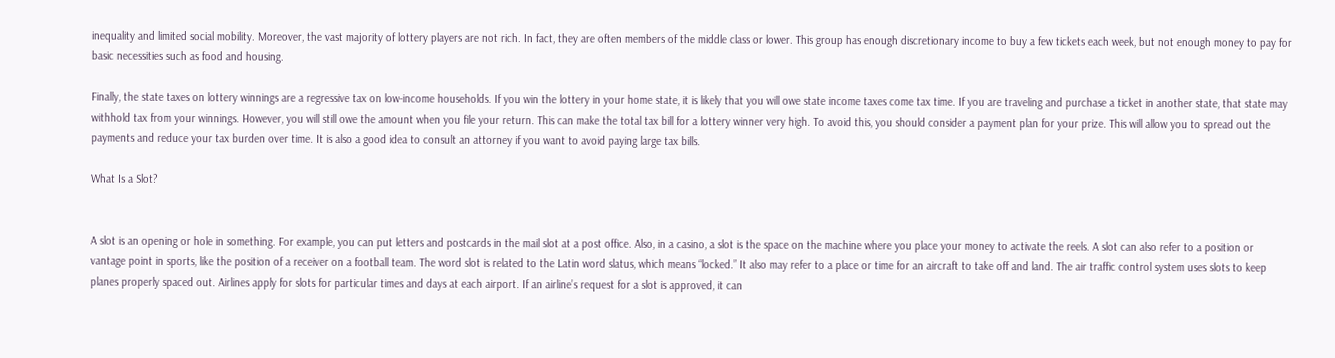inequality and limited social mobility. Moreover, the vast majority of lottery players are not rich. In fact, they are often members of the middle class or lower. This group has enough discretionary income to buy a few tickets each week, but not enough money to pay for basic necessities such as food and housing.

Finally, the state taxes on lottery winnings are a regressive tax on low-income households. If you win the lottery in your home state, it is likely that you will owe state income taxes come tax time. If you are traveling and purchase a ticket in another state, that state may withhold tax from your winnings. However, you will still owe the amount when you file your return. This can make the total tax bill for a lottery winner very high. To avoid this, you should consider a payment plan for your prize. This will allow you to spread out the payments and reduce your tax burden over time. It is also a good idea to consult an attorney if you want to avoid paying large tax bills.

What Is a Slot?


A slot is an opening or hole in something. For example, you can put letters and postcards in the mail slot at a post office. Also, in a casino, a slot is the space on the machine where you place your money to activate the reels. A slot can also refer to a position or vantage point in sports, like the position of a receiver on a football team. The word slot is related to the Latin word slatus, which means “locked.” It also may refer to a place or time for an aircraft to take off and land. The air traffic control system uses slots to keep planes properly spaced out. Airlines apply for slots for particular times and days at each airport. If an airline’s request for a slot is approved, it can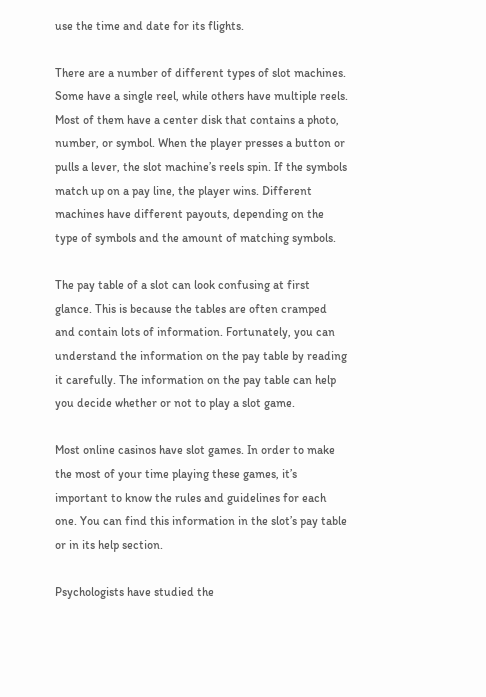use the time and date for its flights.

There are a number of different types of slot machines. Some have a single reel, while others have multiple reels. Most of them have a center disk that contains a photo, number, or symbol. When the player presses a button or pulls a lever, the slot machine’s reels spin. If the symbols match up on a pay line, the player wins. Different machines have different payouts, depending on the type of symbols and the amount of matching symbols.

The pay table of a slot can look confusing at first glance. This is because the tables are often cramped and contain lots of information. Fortunately, you can understand the information on the pay table by reading it carefully. The information on the pay table can help you decide whether or not to play a slot game.

Most online casinos have slot games. In order to make the most of your time playing these games, it’s important to know the rules and guidelines for each one. You can find this information in the slot’s pay table or in its help section.

Psychologists have studied the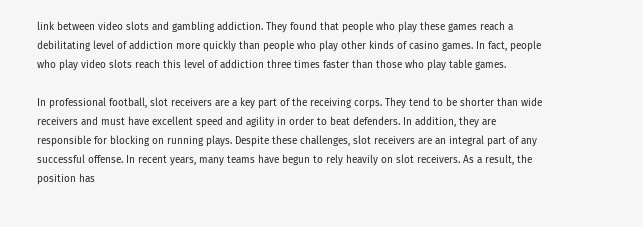link between video slots and gambling addiction. They found that people who play these games reach a debilitating level of addiction more quickly than people who play other kinds of casino games. In fact, people who play video slots reach this level of addiction three times faster than those who play table games.

In professional football, slot receivers are a key part of the receiving corps. They tend to be shorter than wide receivers and must have excellent speed and agility in order to beat defenders. In addition, they are responsible for blocking on running plays. Despite these challenges, slot receivers are an integral part of any successful offense. In recent years, many teams have begun to rely heavily on slot receivers. As a result, the position has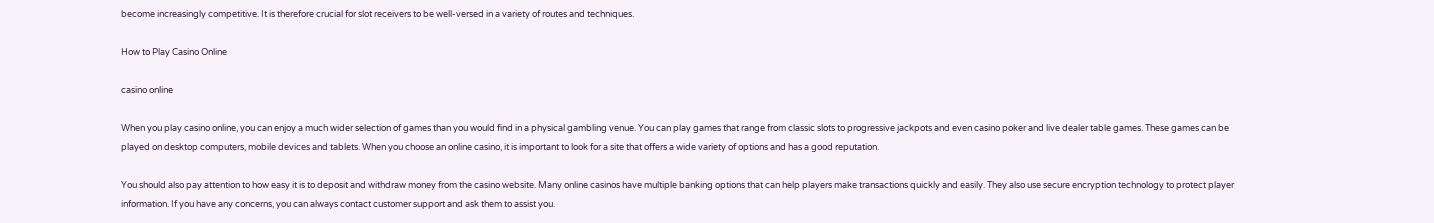become increasingly competitive. It is therefore crucial for slot receivers to be well-versed in a variety of routes and techniques.

How to Play Casino Online

casino online

When you play casino online, you can enjoy a much wider selection of games than you would find in a physical gambling venue. You can play games that range from classic slots to progressive jackpots and even casino poker and live dealer table games. These games can be played on desktop computers, mobile devices and tablets. When you choose an online casino, it is important to look for a site that offers a wide variety of options and has a good reputation.

You should also pay attention to how easy it is to deposit and withdraw money from the casino website. Many online casinos have multiple banking options that can help players make transactions quickly and easily. They also use secure encryption technology to protect player information. If you have any concerns, you can always contact customer support and ask them to assist you.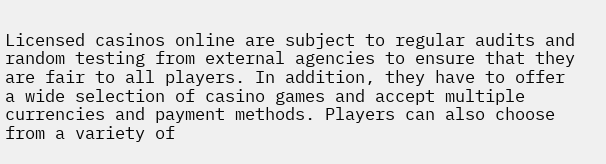Licensed casinos online are subject to regular audits and random testing from external agencies to ensure that they are fair to all players. In addition, they have to offer a wide selection of casino games and accept multiple currencies and payment methods. Players can also choose from a variety of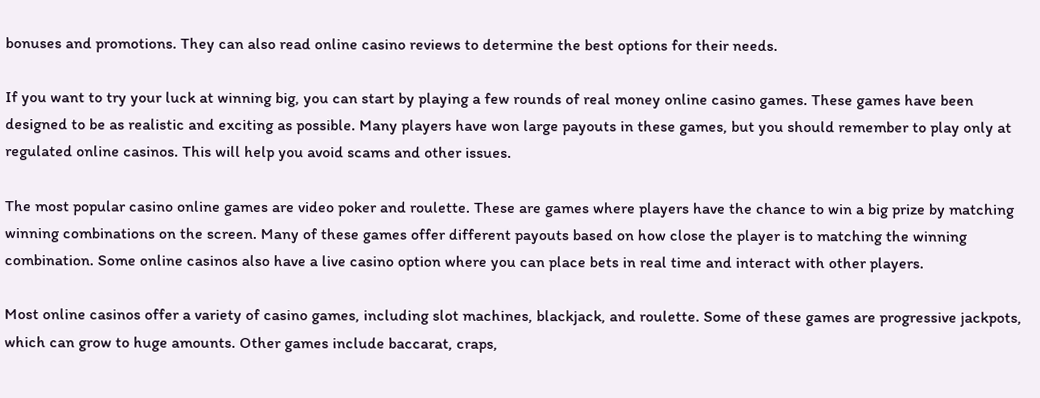bonuses and promotions. They can also read online casino reviews to determine the best options for their needs.

If you want to try your luck at winning big, you can start by playing a few rounds of real money online casino games. These games have been designed to be as realistic and exciting as possible. Many players have won large payouts in these games, but you should remember to play only at regulated online casinos. This will help you avoid scams and other issues.

The most popular casino online games are video poker and roulette. These are games where players have the chance to win a big prize by matching winning combinations on the screen. Many of these games offer different payouts based on how close the player is to matching the winning combination. Some online casinos also have a live casino option where you can place bets in real time and interact with other players.

Most online casinos offer a variety of casino games, including slot machines, blackjack, and roulette. Some of these games are progressive jackpots, which can grow to huge amounts. Other games include baccarat, craps,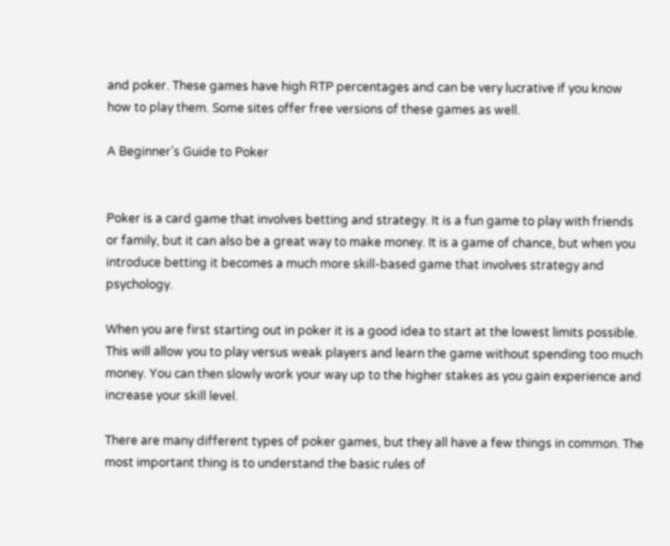and poker. These games have high RTP percentages and can be very lucrative if you know how to play them. Some sites offer free versions of these games as well.

A Beginner’s Guide to Poker


Poker is a card game that involves betting and strategy. It is a fun game to play with friends or family, but it can also be a great way to make money. It is a game of chance, but when you introduce betting it becomes a much more skill-based game that involves strategy and psychology.

When you are first starting out in poker it is a good idea to start at the lowest limits possible. This will allow you to play versus weak players and learn the game without spending too much money. You can then slowly work your way up to the higher stakes as you gain experience and increase your skill level.

There are many different types of poker games, but they all have a few things in common. The most important thing is to understand the basic rules of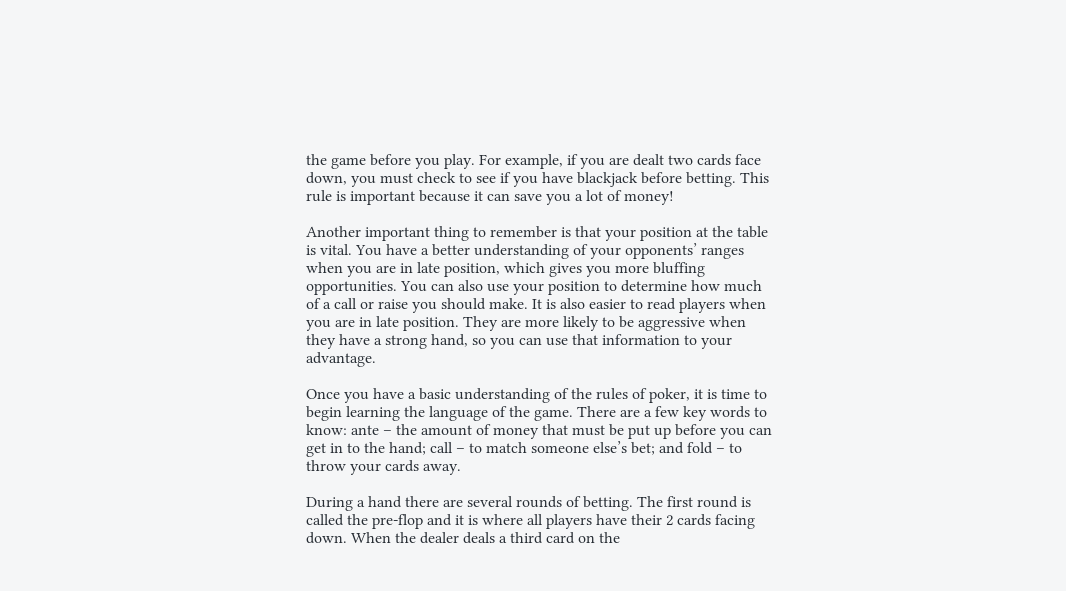the game before you play. For example, if you are dealt two cards face down, you must check to see if you have blackjack before betting. This rule is important because it can save you a lot of money!

Another important thing to remember is that your position at the table is vital. You have a better understanding of your opponents’ ranges when you are in late position, which gives you more bluffing opportunities. You can also use your position to determine how much of a call or raise you should make. It is also easier to read players when you are in late position. They are more likely to be aggressive when they have a strong hand, so you can use that information to your advantage.

Once you have a basic understanding of the rules of poker, it is time to begin learning the language of the game. There are a few key words to know: ante – the amount of money that must be put up before you can get in to the hand; call – to match someone else’s bet; and fold – to throw your cards away.

During a hand there are several rounds of betting. The first round is called the pre-flop and it is where all players have their 2 cards facing down. When the dealer deals a third card on the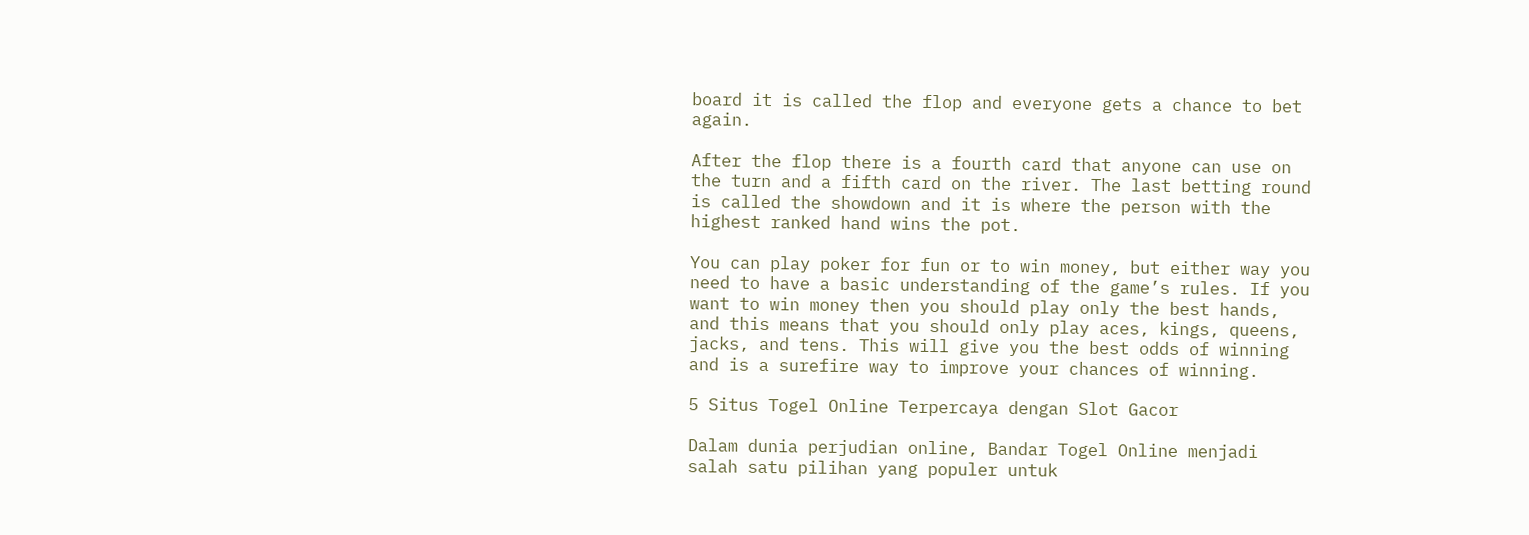board it is called the flop and everyone gets a chance to bet again.

After the flop there is a fourth card that anyone can use on the turn and a fifth card on the river. The last betting round is called the showdown and it is where the person with the highest ranked hand wins the pot.

You can play poker for fun or to win money, but either way you need to have a basic understanding of the game’s rules. If you want to win money then you should play only the best hands, and this means that you should only play aces, kings, queens, jacks, and tens. This will give you the best odds of winning and is a surefire way to improve your chances of winning.

5 Situs Togel Online Terpercaya dengan Slot Gacor

Dalam dunia perjudian online, Bandar Togel Online menjadi salah satu pilihan yang populer untuk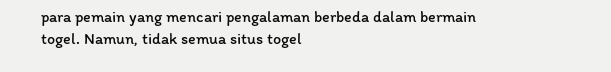para pemain yang mencari pengalaman berbeda dalam bermain togel. Namun, tidak semua situs togel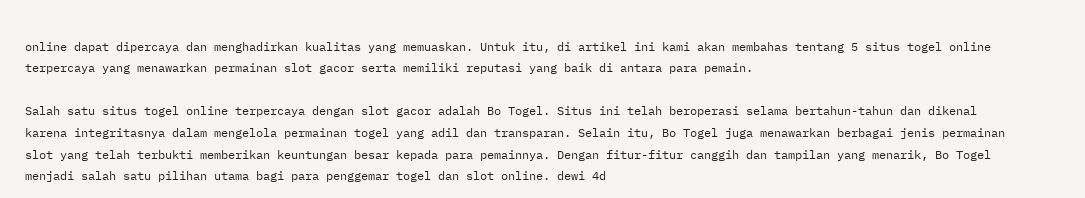online dapat dipercaya dan menghadirkan kualitas yang memuaskan. Untuk itu, di artikel ini kami akan membahas tentang 5 situs togel online terpercaya yang menawarkan permainan slot gacor serta memiliki reputasi yang baik di antara para pemain.

Salah satu situs togel online terpercaya dengan slot gacor adalah Bo Togel. Situs ini telah beroperasi selama bertahun-tahun dan dikenal karena integritasnya dalam mengelola permainan togel yang adil dan transparan. Selain itu, Bo Togel juga menawarkan berbagai jenis permainan slot yang telah terbukti memberikan keuntungan besar kepada para pemainnya. Dengan fitur-fitur canggih dan tampilan yang menarik, Bo Togel menjadi salah satu pilihan utama bagi para penggemar togel dan slot online. dewi 4d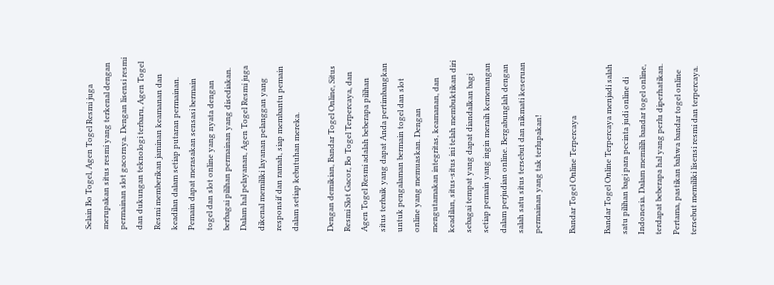Selain Bo Togel, Agen Togel Resmi juga merupakan situs resmi yang terkenal dengan permainan slot gacornya. Dengan lisensi resmi dan dukungan teknologi terbaru, Agen Togel Resmi memberikan jaminan keamanan dan keadilan dalam setiap putaran permainan. Pemain dapat merasakan sensasi bermain togel dan slot online yang nyata dengan berbagai pilihan permainan yang disediakan. Dalam hal pelayanan, Agen Togel Resmi juga dikenal memiliki layanan pelanggan yang responsif dan ramah, siap membantu pemain dalam setiap kebutuhan mereka.

Dengan demikian, Bandar Togel Online, Situs Resmi Slot Gacor, Bo Togel Terpercaya, dan Agen Togel Resmi adalah beberapa pilihan situs terbaik yang dapat Anda pertimbangkan untuk pengalaman bermain togel dan slot online yang memuaskan. Dengan mengutamakan integritas, keamanan, dan keadilan, situs-situs ini telah membuktikan diri sebagai tempat yang dapat diandalkan bagi setiap pemain yang ingin meraih kemenangan dalam perjudian online. Bergabunglah dengan salah satu situs tersebut dan nikmati keseruan permainan yang tak terlupakan!

Bandar Togel Online Terpercaya

Bandar Togel Online Terpercaya menjadi salah satu pilihan bagi para pecinta judi online di Indonesia. Dalam memilih bandar togel online, terdapat beberapa hal yang perlu diperhatikan. Pertama, pastikan bahwa bandar togel online tersebut memiliki lisensi resmi dan terpercaya.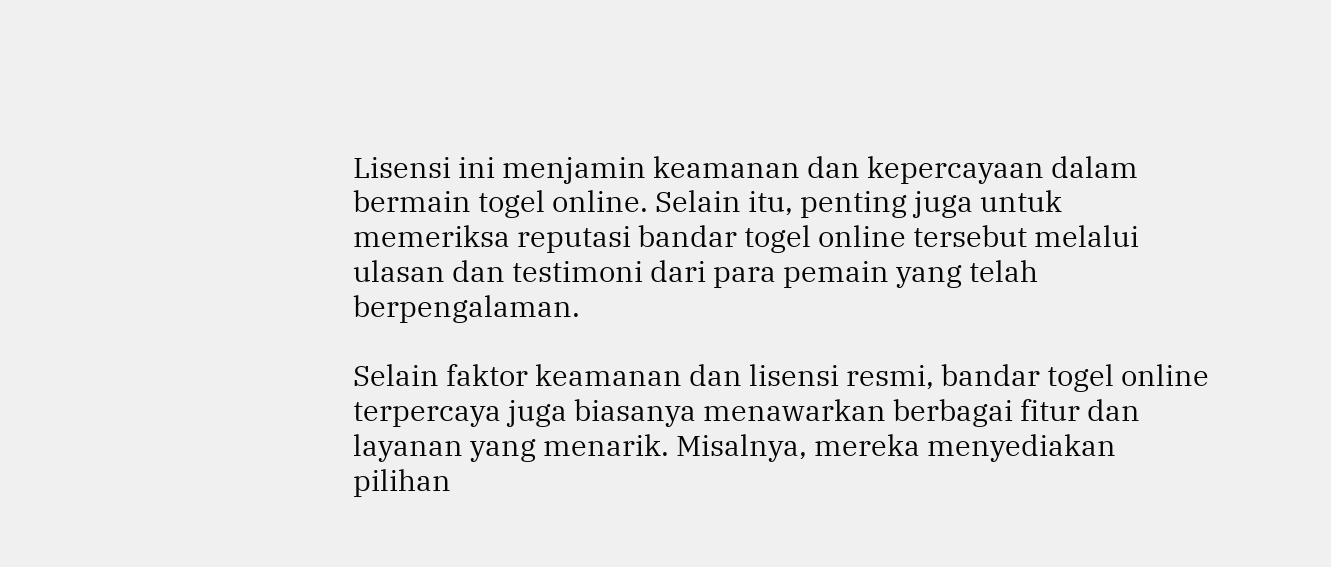Lisensi ini menjamin keamanan dan kepercayaan dalam bermain togel online. Selain itu, penting juga untuk memeriksa reputasi bandar togel online tersebut melalui ulasan dan testimoni dari para pemain yang telah berpengalaman.

Selain faktor keamanan dan lisensi resmi, bandar togel online terpercaya juga biasanya menawarkan berbagai fitur dan layanan yang menarik. Misalnya, mereka menyediakan pilihan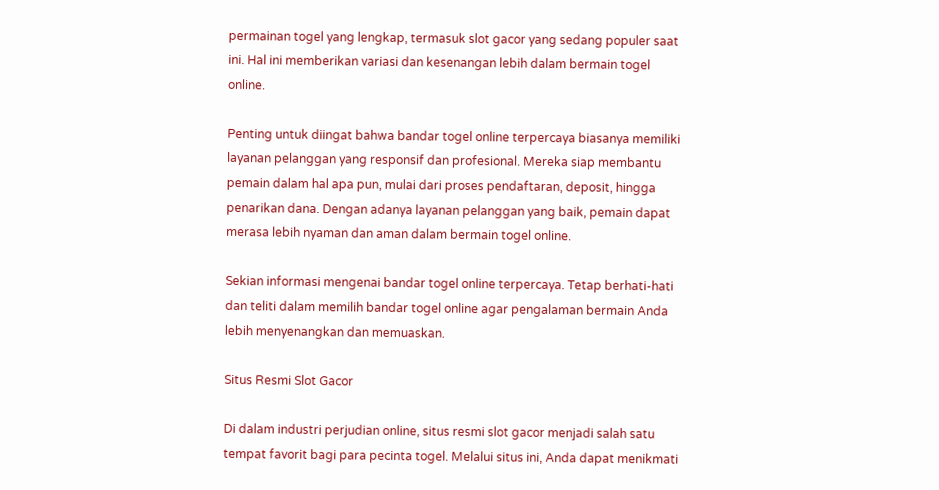permainan togel yang lengkap, termasuk slot gacor yang sedang populer saat ini. Hal ini memberikan variasi dan kesenangan lebih dalam bermain togel online.

Penting untuk diingat bahwa bandar togel online terpercaya biasanya memiliki layanan pelanggan yang responsif dan profesional. Mereka siap membantu pemain dalam hal apa pun, mulai dari proses pendaftaran, deposit, hingga penarikan dana. Dengan adanya layanan pelanggan yang baik, pemain dapat merasa lebih nyaman dan aman dalam bermain togel online.

Sekian informasi mengenai bandar togel online terpercaya. Tetap berhati-hati dan teliti dalam memilih bandar togel online agar pengalaman bermain Anda lebih menyenangkan dan memuaskan.

Situs Resmi Slot Gacor

Di dalam industri perjudian online, situs resmi slot gacor menjadi salah satu tempat favorit bagi para pecinta togel. Melalui situs ini, Anda dapat menikmati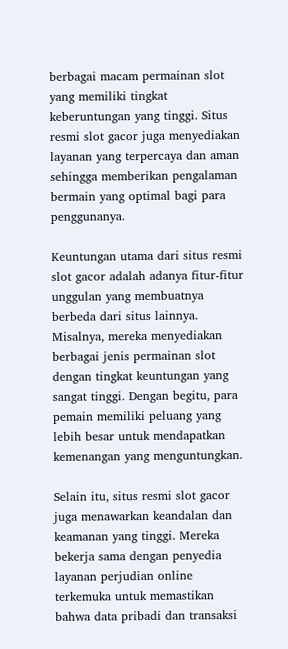berbagai macam permainan slot yang memiliki tingkat keberuntungan yang tinggi. Situs resmi slot gacor juga menyediakan layanan yang terpercaya dan aman sehingga memberikan pengalaman bermain yang optimal bagi para penggunanya.

Keuntungan utama dari situs resmi slot gacor adalah adanya fitur-fitur unggulan yang membuatnya berbeda dari situs lainnya. Misalnya, mereka menyediakan berbagai jenis permainan slot dengan tingkat keuntungan yang sangat tinggi. Dengan begitu, para pemain memiliki peluang yang lebih besar untuk mendapatkan kemenangan yang menguntungkan.

Selain itu, situs resmi slot gacor juga menawarkan keandalan dan keamanan yang tinggi. Mereka bekerja sama dengan penyedia layanan perjudian online terkemuka untuk memastikan bahwa data pribadi dan transaksi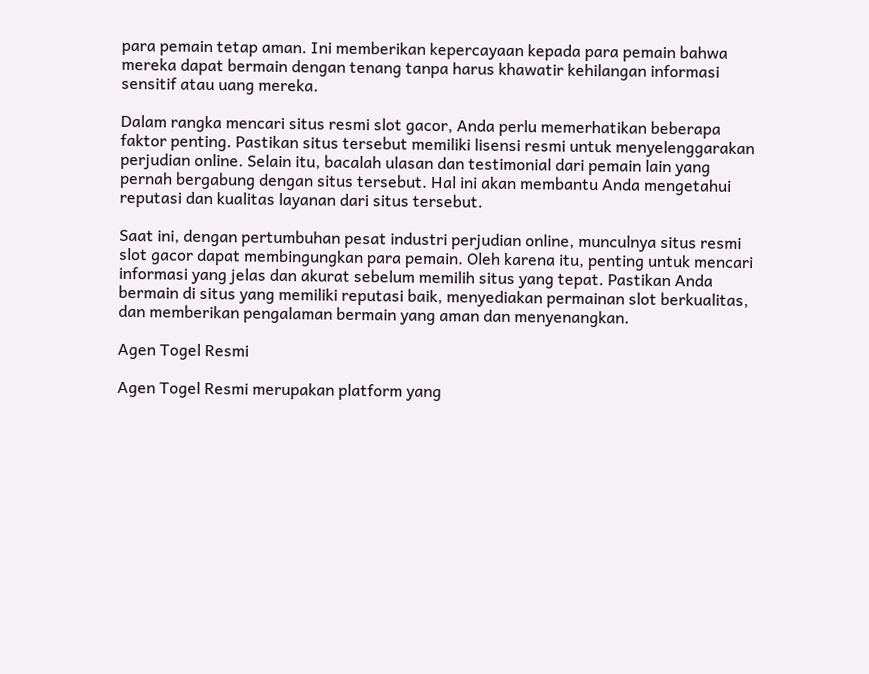para pemain tetap aman. Ini memberikan kepercayaan kepada para pemain bahwa mereka dapat bermain dengan tenang tanpa harus khawatir kehilangan informasi sensitif atau uang mereka.

Dalam rangka mencari situs resmi slot gacor, Anda perlu memerhatikan beberapa faktor penting. Pastikan situs tersebut memiliki lisensi resmi untuk menyelenggarakan perjudian online. Selain itu, bacalah ulasan dan testimonial dari pemain lain yang pernah bergabung dengan situs tersebut. Hal ini akan membantu Anda mengetahui reputasi dan kualitas layanan dari situs tersebut.

Saat ini, dengan pertumbuhan pesat industri perjudian online, munculnya situs resmi slot gacor dapat membingungkan para pemain. Oleh karena itu, penting untuk mencari informasi yang jelas dan akurat sebelum memilih situs yang tepat. Pastikan Anda bermain di situs yang memiliki reputasi baik, menyediakan permainan slot berkualitas, dan memberikan pengalaman bermain yang aman dan menyenangkan.

Agen Togel Resmi

Agen Togel Resmi merupakan platform yang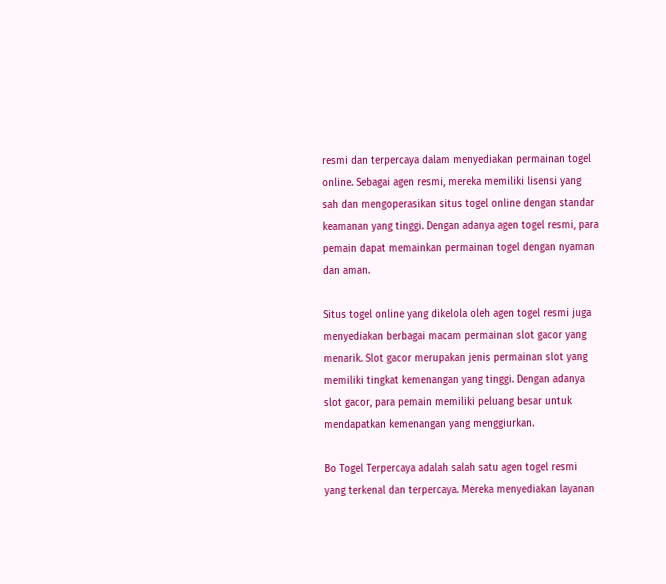resmi dan terpercaya dalam menyediakan permainan togel online. Sebagai agen resmi, mereka memiliki lisensi yang sah dan mengoperasikan situs togel online dengan standar keamanan yang tinggi. Dengan adanya agen togel resmi, para pemain dapat memainkan permainan togel dengan nyaman dan aman.

Situs togel online yang dikelola oleh agen togel resmi juga menyediakan berbagai macam permainan slot gacor yang menarik. Slot gacor merupakan jenis permainan slot yang memiliki tingkat kemenangan yang tinggi. Dengan adanya slot gacor, para pemain memiliki peluang besar untuk mendapatkan kemenangan yang menggiurkan.

Bo Togel Terpercaya adalah salah satu agen togel resmi yang terkenal dan terpercaya. Mereka menyediakan layanan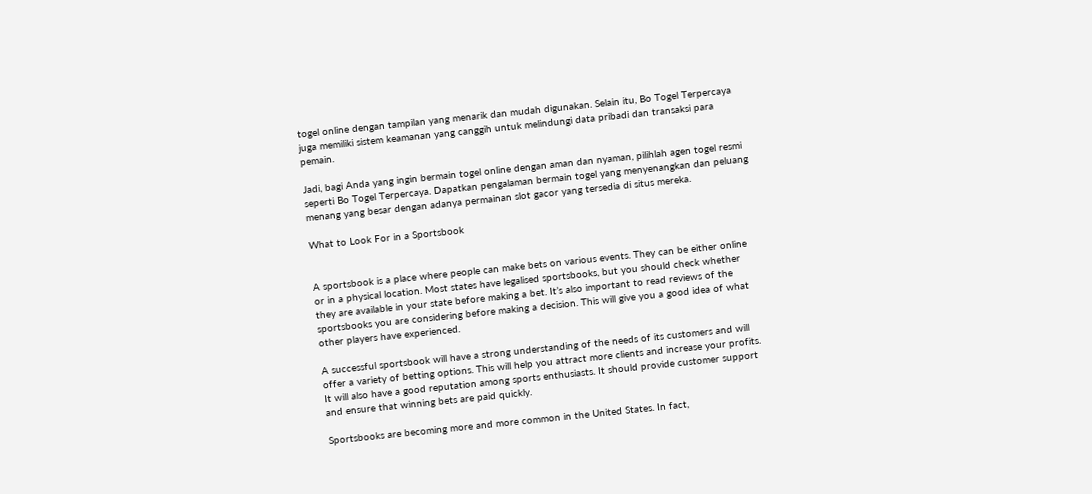togel online dengan tampilan yang menarik dan mudah digunakan. Selain itu, Bo Togel Terpercaya juga memiliki sistem keamanan yang canggih untuk melindungi data pribadi dan transaksi para pemain.

Jadi, bagi Anda yang ingin bermain togel online dengan aman dan nyaman, pilihlah agen togel resmi seperti Bo Togel Terpercaya. Dapatkan pengalaman bermain togel yang menyenangkan dan peluang menang yang besar dengan adanya permainan slot gacor yang tersedia di situs mereka.

What to Look For in a Sportsbook


A sportsbook is a place where people can make bets on various events. They can be either online or in a physical location. Most states have legalised sportsbooks, but you should check whether they are available in your state before making a bet. It’s also important to read reviews of the sportsbooks you are considering before making a decision. This will give you a good idea of what other players have experienced.

A successful sportsbook will have a strong understanding of the needs of its customers and will offer a variety of betting options. This will help you attract more clients and increase your profits. It will also have a good reputation among sports enthusiasts. It should provide customer support and ensure that winning bets are paid quickly.

Sportsbooks are becoming more and more common in the United States. In fact,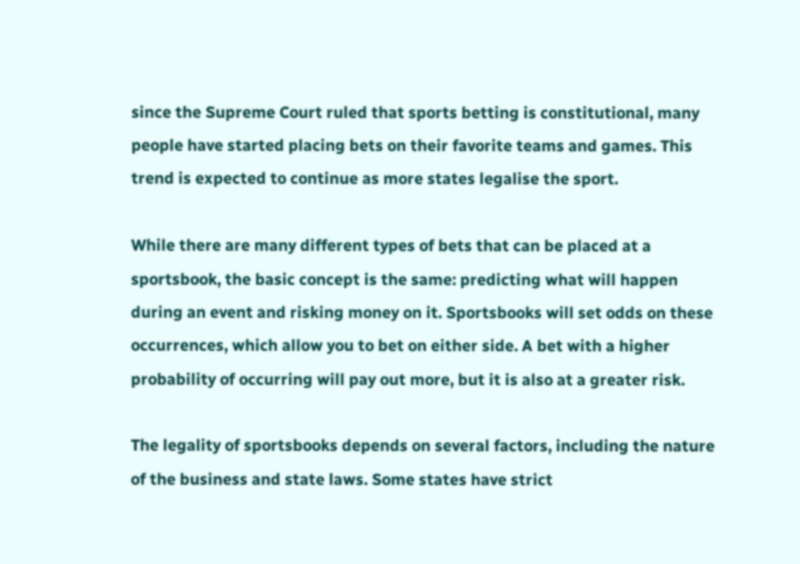since the Supreme Court ruled that sports betting is constitutional, many people have started placing bets on their favorite teams and games. This trend is expected to continue as more states legalise the sport.

While there are many different types of bets that can be placed at a sportsbook, the basic concept is the same: predicting what will happen during an event and risking money on it. Sportsbooks will set odds on these occurrences, which allow you to bet on either side. A bet with a higher probability of occurring will pay out more, but it is also at a greater risk.

The legality of sportsbooks depends on several factors, including the nature of the business and state laws. Some states have strict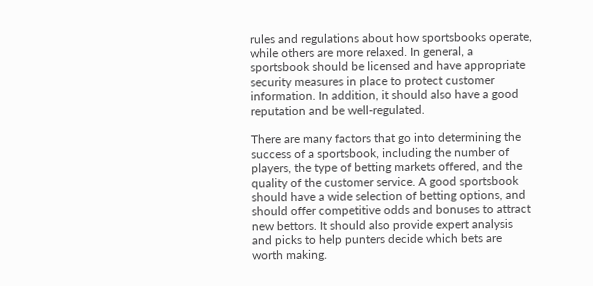rules and regulations about how sportsbooks operate, while others are more relaxed. In general, a sportsbook should be licensed and have appropriate security measures in place to protect customer information. In addition, it should also have a good reputation and be well-regulated.

There are many factors that go into determining the success of a sportsbook, including the number of players, the type of betting markets offered, and the quality of the customer service. A good sportsbook should have a wide selection of betting options, and should offer competitive odds and bonuses to attract new bettors. It should also provide expert analysis and picks to help punters decide which bets are worth making.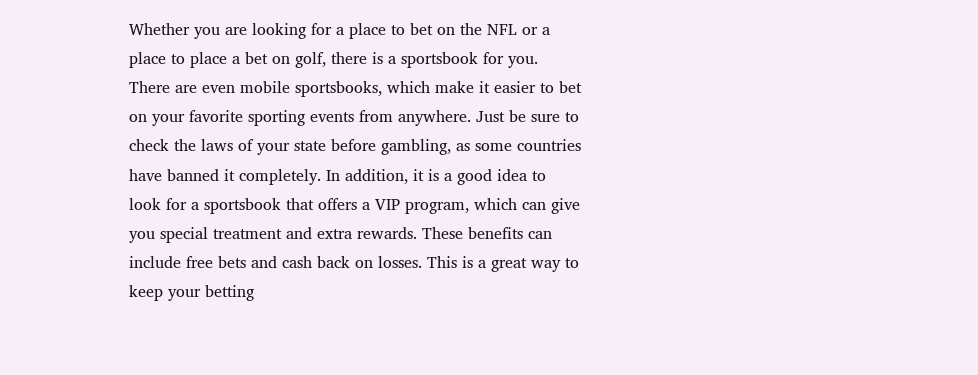Whether you are looking for a place to bet on the NFL or a place to place a bet on golf, there is a sportsbook for you. There are even mobile sportsbooks, which make it easier to bet on your favorite sporting events from anywhere. Just be sure to check the laws of your state before gambling, as some countries have banned it completely. In addition, it is a good idea to look for a sportsbook that offers a VIP program, which can give you special treatment and extra rewards. These benefits can include free bets and cash back on losses. This is a great way to keep your betting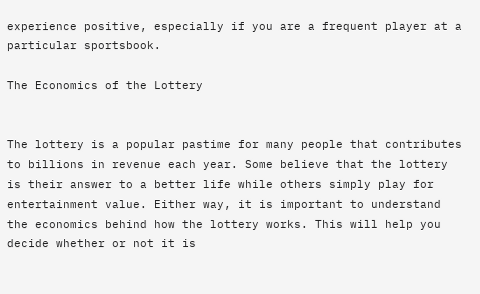experience positive, especially if you are a frequent player at a particular sportsbook.

The Economics of the Lottery


The lottery is a popular pastime for many people that contributes to billions in revenue each year. Some believe that the lottery is their answer to a better life while others simply play for entertainment value. Either way, it is important to understand the economics behind how the lottery works. This will help you decide whether or not it is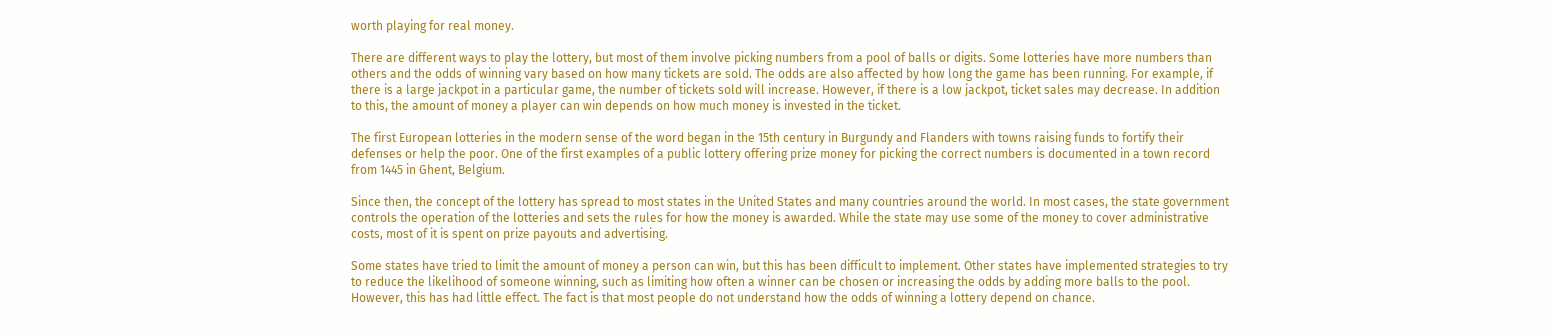worth playing for real money.

There are different ways to play the lottery, but most of them involve picking numbers from a pool of balls or digits. Some lotteries have more numbers than others and the odds of winning vary based on how many tickets are sold. The odds are also affected by how long the game has been running. For example, if there is a large jackpot in a particular game, the number of tickets sold will increase. However, if there is a low jackpot, ticket sales may decrease. In addition to this, the amount of money a player can win depends on how much money is invested in the ticket.

The first European lotteries in the modern sense of the word began in the 15th century in Burgundy and Flanders with towns raising funds to fortify their defenses or help the poor. One of the first examples of a public lottery offering prize money for picking the correct numbers is documented in a town record from 1445 in Ghent, Belgium.

Since then, the concept of the lottery has spread to most states in the United States and many countries around the world. In most cases, the state government controls the operation of the lotteries and sets the rules for how the money is awarded. While the state may use some of the money to cover administrative costs, most of it is spent on prize payouts and advertising.

Some states have tried to limit the amount of money a person can win, but this has been difficult to implement. Other states have implemented strategies to try to reduce the likelihood of someone winning, such as limiting how often a winner can be chosen or increasing the odds by adding more balls to the pool. However, this has had little effect. The fact is that most people do not understand how the odds of winning a lottery depend on chance.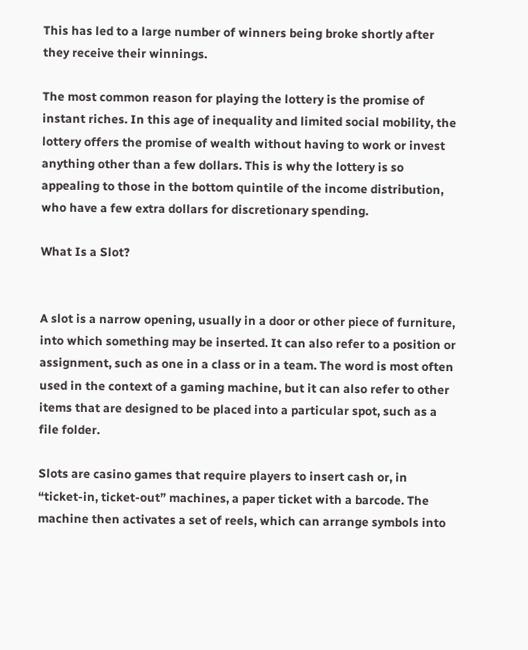This has led to a large number of winners being broke shortly after they receive their winnings.

The most common reason for playing the lottery is the promise of instant riches. In this age of inequality and limited social mobility, the lottery offers the promise of wealth without having to work or invest anything other than a few dollars. This is why the lottery is so appealing to those in the bottom quintile of the income distribution, who have a few extra dollars for discretionary spending.

What Is a Slot?


A slot is a narrow opening, usually in a door or other piece of furniture, into which something may be inserted. It can also refer to a position or assignment, such as one in a class or in a team. The word is most often used in the context of a gaming machine, but it can also refer to other items that are designed to be placed into a particular spot, such as a file folder.

Slots are casino games that require players to insert cash or, in “ticket-in, ticket-out” machines, a paper ticket with a barcode. The machine then activates a set of reels, which can arrange symbols into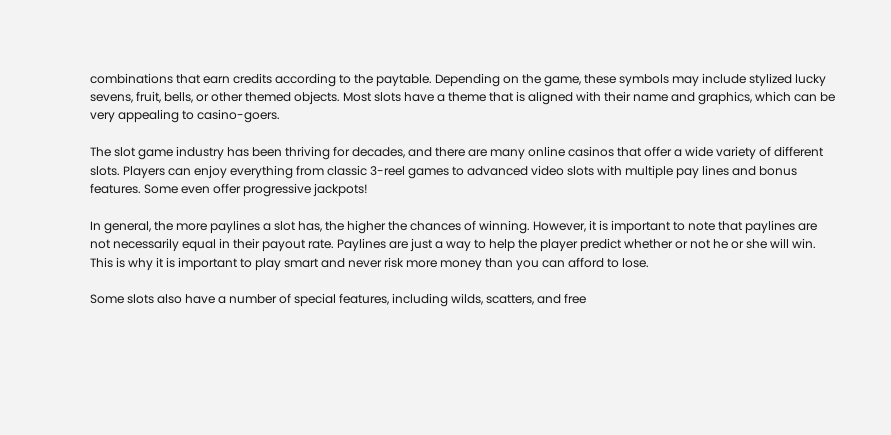combinations that earn credits according to the paytable. Depending on the game, these symbols may include stylized lucky sevens, fruit, bells, or other themed objects. Most slots have a theme that is aligned with their name and graphics, which can be very appealing to casino-goers.

The slot game industry has been thriving for decades, and there are many online casinos that offer a wide variety of different slots. Players can enjoy everything from classic 3-reel games to advanced video slots with multiple pay lines and bonus features. Some even offer progressive jackpots!

In general, the more paylines a slot has, the higher the chances of winning. However, it is important to note that paylines are not necessarily equal in their payout rate. Paylines are just a way to help the player predict whether or not he or she will win. This is why it is important to play smart and never risk more money than you can afford to lose.

Some slots also have a number of special features, including wilds, scatters, and free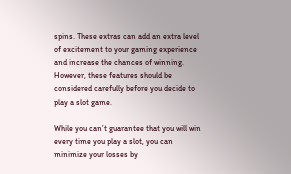spins. These extras can add an extra level of excitement to your gaming experience and increase the chances of winning. However, these features should be considered carefully before you decide to play a slot game.

While you can’t guarantee that you will win every time you play a slot, you can minimize your losses by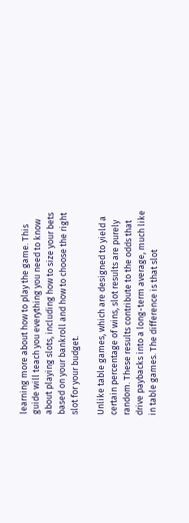learning more about how to play the game. This guide will teach you everything you need to know about playing slots, including how to size your bets based on your bankroll and how to choose the right slot for your budget.

Unlike table games, which are designed to yield a certain percentage of wins, slot results are purely random. These results contribute to the odds that drive paybacks into a long-term average, much like in table games. The difference is that slot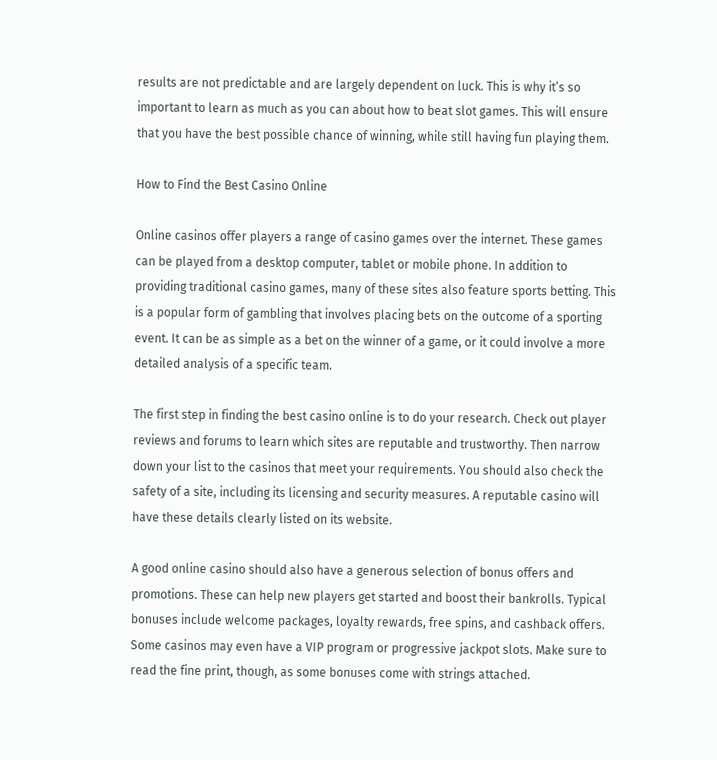results are not predictable and are largely dependent on luck. This is why it’s so important to learn as much as you can about how to beat slot games. This will ensure that you have the best possible chance of winning, while still having fun playing them.

How to Find the Best Casino Online

Online casinos offer players a range of casino games over the internet. These games can be played from a desktop computer, tablet or mobile phone. In addition to providing traditional casino games, many of these sites also feature sports betting. This is a popular form of gambling that involves placing bets on the outcome of a sporting event. It can be as simple as a bet on the winner of a game, or it could involve a more detailed analysis of a specific team.

The first step in finding the best casino online is to do your research. Check out player reviews and forums to learn which sites are reputable and trustworthy. Then narrow down your list to the casinos that meet your requirements. You should also check the safety of a site, including its licensing and security measures. A reputable casino will have these details clearly listed on its website.

A good online casino should also have a generous selection of bonus offers and promotions. These can help new players get started and boost their bankrolls. Typical bonuses include welcome packages, loyalty rewards, free spins, and cashback offers. Some casinos may even have a VIP program or progressive jackpot slots. Make sure to read the fine print, though, as some bonuses come with strings attached.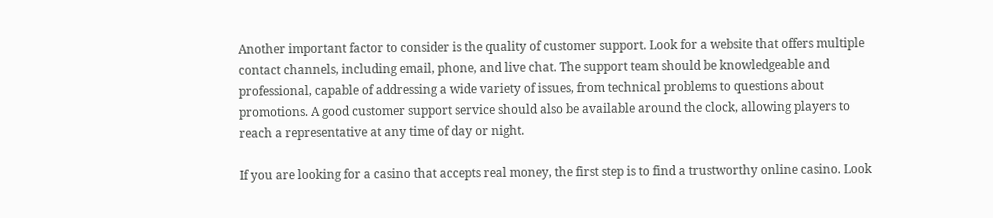Another important factor to consider is the quality of customer support. Look for a website that offers multiple contact channels, including email, phone, and live chat. The support team should be knowledgeable and professional, capable of addressing a wide variety of issues, from technical problems to questions about promotions. A good customer support service should also be available around the clock, allowing players to reach a representative at any time of day or night.

If you are looking for a casino that accepts real money, the first step is to find a trustworthy online casino. Look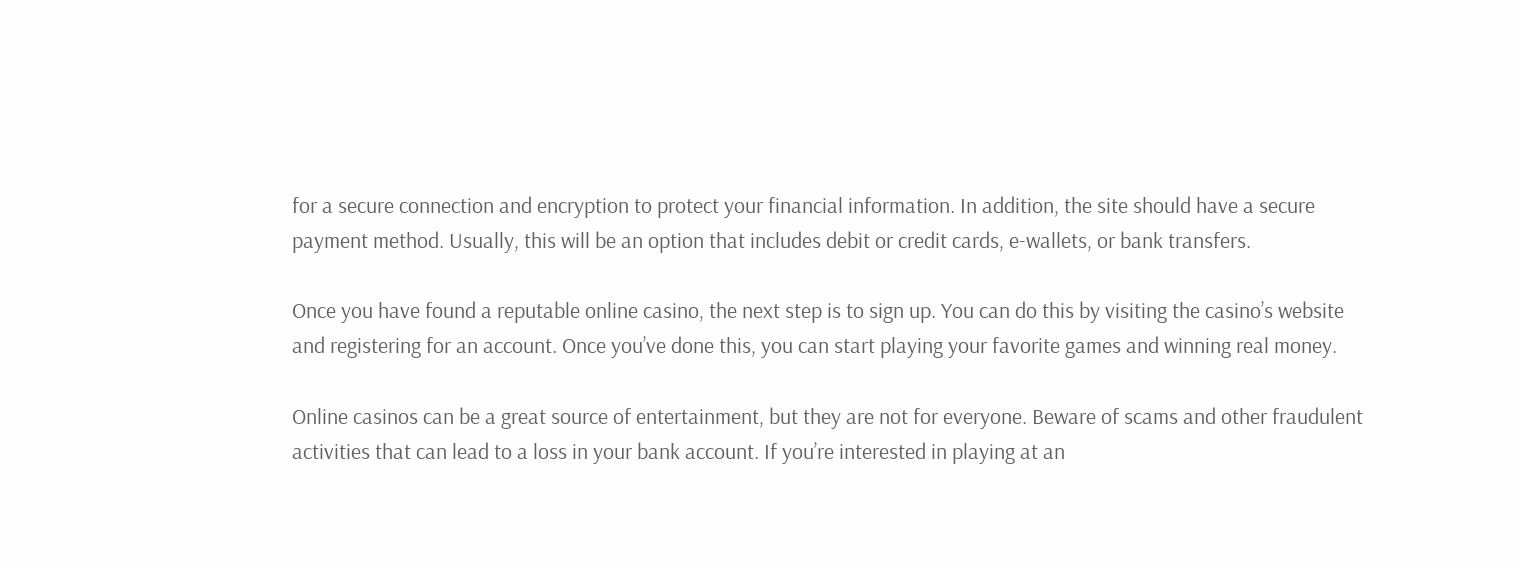for a secure connection and encryption to protect your financial information. In addition, the site should have a secure payment method. Usually, this will be an option that includes debit or credit cards, e-wallets, or bank transfers.

Once you have found a reputable online casino, the next step is to sign up. You can do this by visiting the casino’s website and registering for an account. Once you’ve done this, you can start playing your favorite games and winning real money.

Online casinos can be a great source of entertainment, but they are not for everyone. Beware of scams and other fraudulent activities that can lead to a loss in your bank account. If you’re interested in playing at an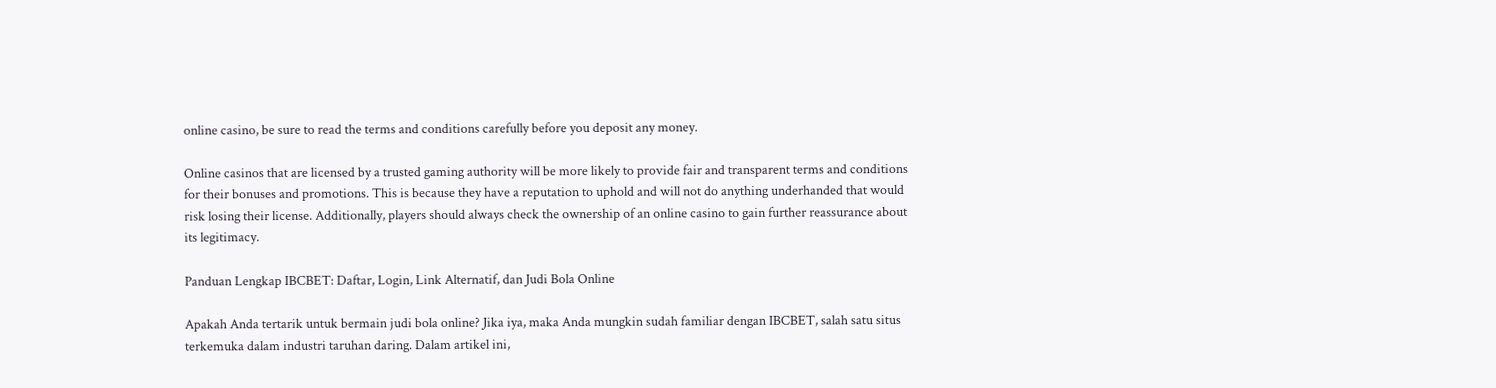online casino, be sure to read the terms and conditions carefully before you deposit any money.

Online casinos that are licensed by a trusted gaming authority will be more likely to provide fair and transparent terms and conditions for their bonuses and promotions. This is because they have a reputation to uphold and will not do anything underhanded that would risk losing their license. Additionally, players should always check the ownership of an online casino to gain further reassurance about its legitimacy.

Panduan Lengkap IBCBET: Daftar, Login, Link Alternatif, dan Judi Bola Online

Apakah Anda tertarik untuk bermain judi bola online? Jika iya, maka Anda mungkin sudah familiar dengan IBCBET, salah satu situs terkemuka dalam industri taruhan daring. Dalam artikel ini,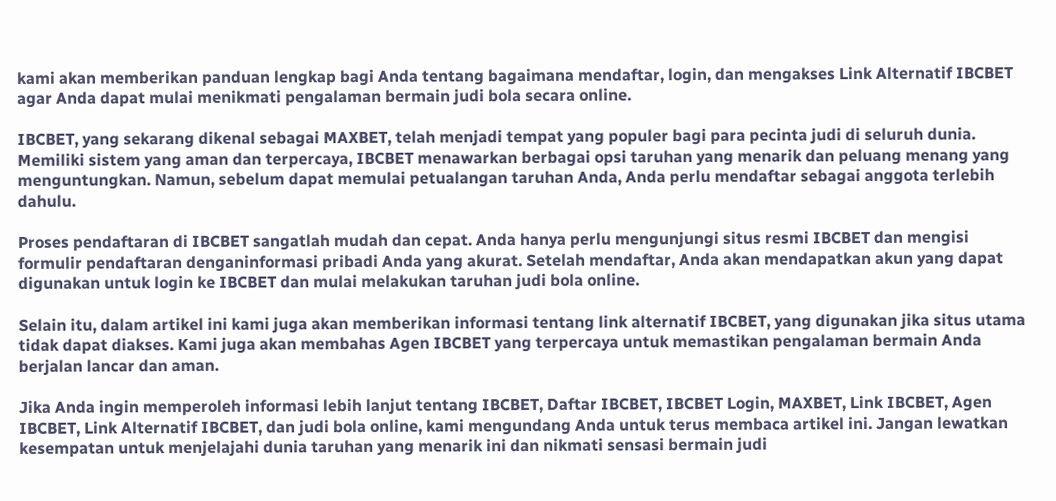kami akan memberikan panduan lengkap bagi Anda tentang bagaimana mendaftar, login, dan mengakses Link Alternatif IBCBET agar Anda dapat mulai menikmati pengalaman bermain judi bola secara online.

IBCBET, yang sekarang dikenal sebagai MAXBET, telah menjadi tempat yang populer bagi para pecinta judi di seluruh dunia. Memiliki sistem yang aman dan terpercaya, IBCBET menawarkan berbagai opsi taruhan yang menarik dan peluang menang yang menguntungkan. Namun, sebelum dapat memulai petualangan taruhan Anda, Anda perlu mendaftar sebagai anggota terlebih dahulu.

Proses pendaftaran di IBCBET sangatlah mudah dan cepat. Anda hanya perlu mengunjungi situs resmi IBCBET dan mengisi formulir pendaftaran denganinformasi pribadi Anda yang akurat. Setelah mendaftar, Anda akan mendapatkan akun yang dapat digunakan untuk login ke IBCBET dan mulai melakukan taruhan judi bola online.

Selain itu, dalam artikel ini kami juga akan memberikan informasi tentang link alternatif IBCBET, yang digunakan jika situs utama tidak dapat diakses. Kami juga akan membahas Agen IBCBET yang terpercaya untuk memastikan pengalaman bermain Anda berjalan lancar dan aman.

Jika Anda ingin memperoleh informasi lebih lanjut tentang IBCBET, Daftar IBCBET, IBCBET Login, MAXBET, Link IBCBET, Agen IBCBET, Link Alternatif IBCBET, dan judi bola online, kami mengundang Anda untuk terus membaca artikel ini. Jangan lewatkan kesempatan untuk menjelajahi dunia taruhan yang menarik ini dan nikmati sensasi bermain judi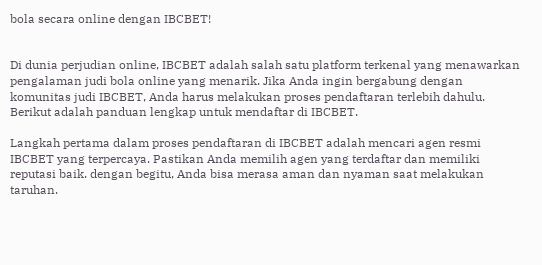bola secara online dengan IBCBET!


Di dunia perjudian online, IBCBET adalah salah satu platform terkenal yang menawarkan pengalaman judi bola online yang menarik. Jika Anda ingin bergabung dengan komunitas judi IBCBET, Anda harus melakukan proses pendaftaran terlebih dahulu. Berikut adalah panduan lengkap untuk mendaftar di IBCBET.

Langkah pertama dalam proses pendaftaran di IBCBET adalah mencari agen resmi IBCBET yang terpercaya. Pastikan Anda memilih agen yang terdaftar dan memiliki reputasi baik. dengan begitu, Anda bisa merasa aman dan nyaman saat melakukan taruhan.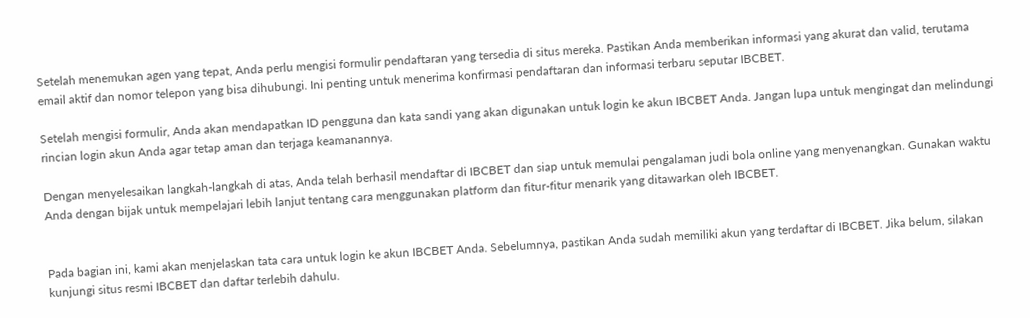Setelah menemukan agen yang tepat, Anda perlu mengisi formulir pendaftaran yang tersedia di situs mereka. Pastikan Anda memberikan informasi yang akurat dan valid, terutama email aktif dan nomor telepon yang bisa dihubungi. Ini penting untuk menerima konfirmasi pendaftaran dan informasi terbaru seputar IBCBET.

Setelah mengisi formulir, Anda akan mendapatkan ID pengguna dan kata sandi yang akan digunakan untuk login ke akun IBCBET Anda. Jangan lupa untuk mengingat dan melindungi rincian login akun Anda agar tetap aman dan terjaga keamanannya.

Dengan menyelesaikan langkah-langkah di atas, Anda telah berhasil mendaftar di IBCBET dan siap untuk memulai pengalaman judi bola online yang menyenangkan. Gunakan waktu Anda dengan bijak untuk mempelajari lebih lanjut tentang cara menggunakan platform dan fitur-fitur menarik yang ditawarkan oleh IBCBET.


Pada bagian ini, kami akan menjelaskan tata cara untuk login ke akun IBCBET Anda. Sebelumnya, pastikan Anda sudah memiliki akun yang terdaftar di IBCBET. Jika belum, silakan kunjungi situs resmi IBCBET dan daftar terlebih dahulu.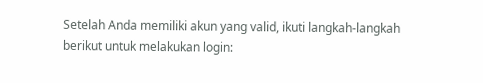Setelah Anda memiliki akun yang valid, ikuti langkah-langkah berikut untuk melakukan login: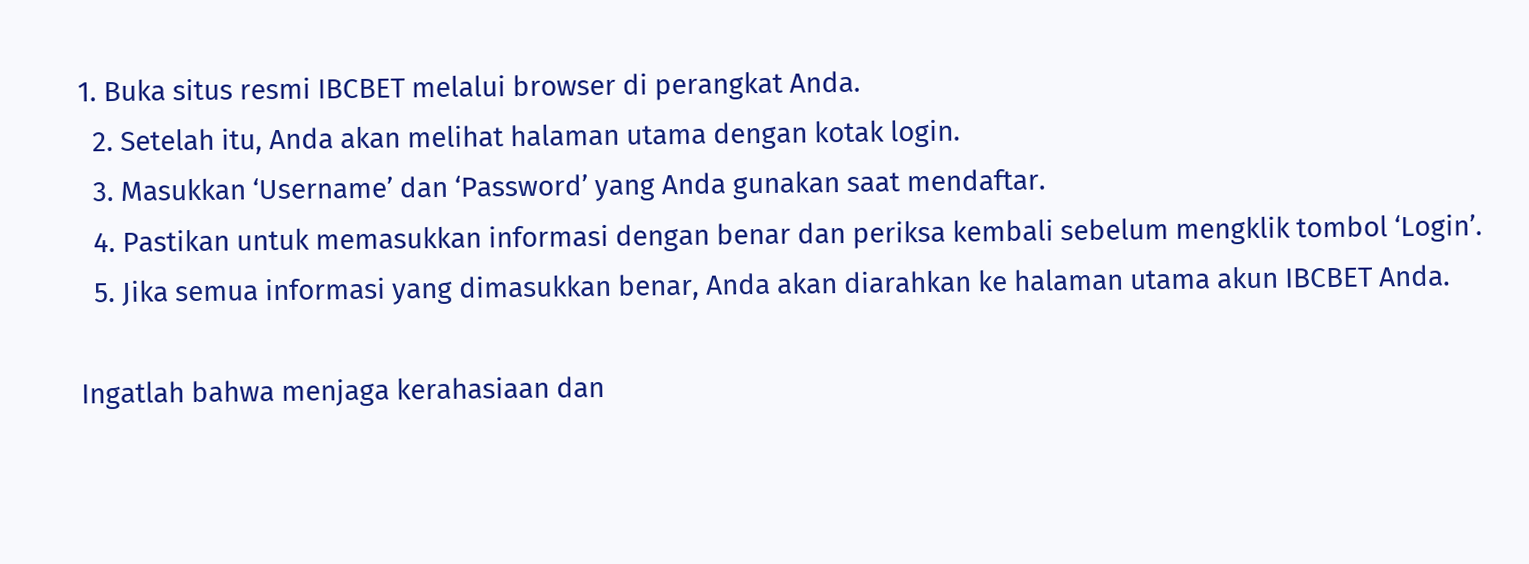1. Buka situs resmi IBCBET melalui browser di perangkat Anda.
  2. Setelah itu, Anda akan melihat halaman utama dengan kotak login.
  3. Masukkan ‘Username’ dan ‘Password’ yang Anda gunakan saat mendaftar.
  4. Pastikan untuk memasukkan informasi dengan benar dan periksa kembali sebelum mengklik tombol ‘Login’.
  5. Jika semua informasi yang dimasukkan benar, Anda akan diarahkan ke halaman utama akun IBCBET Anda.

Ingatlah bahwa menjaga kerahasiaan dan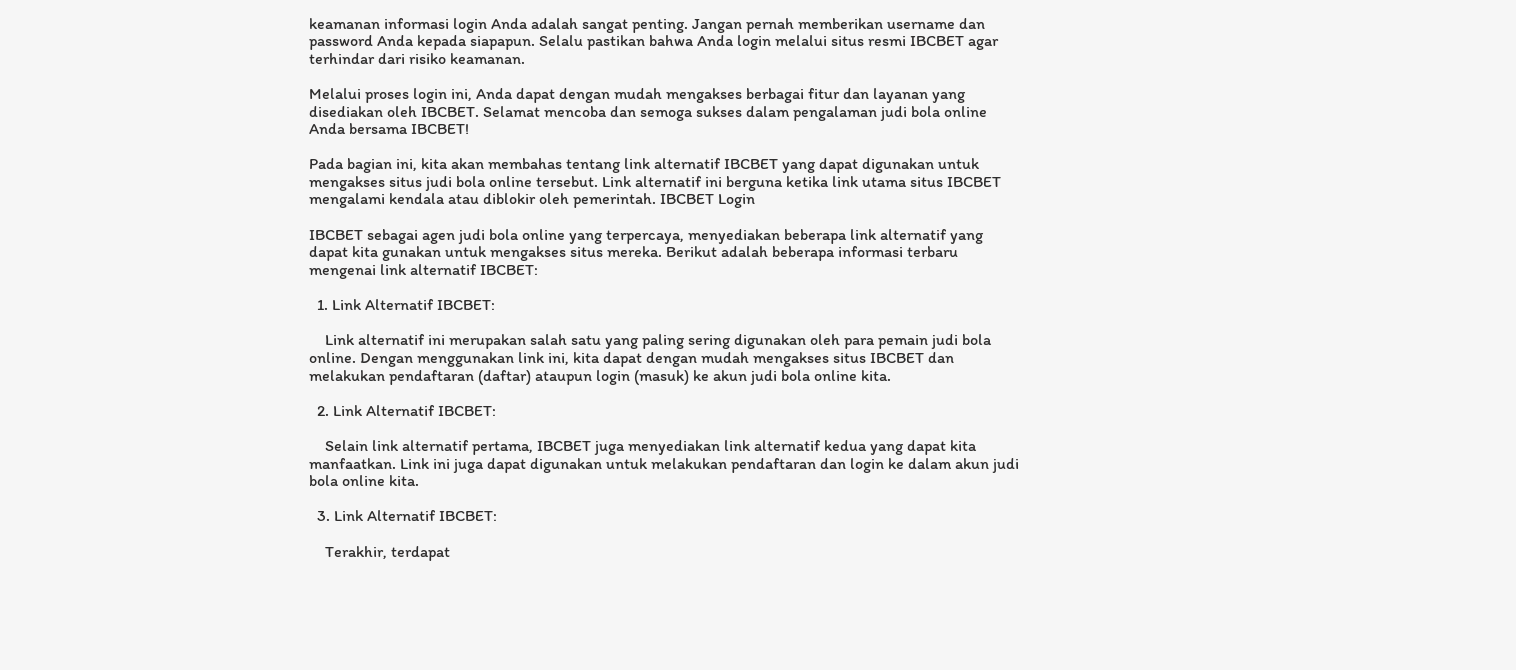keamanan informasi login Anda adalah sangat penting. Jangan pernah memberikan username dan password Anda kepada siapapun. Selalu pastikan bahwa Anda login melalui situs resmi IBCBET agar terhindar dari risiko keamanan.

Melalui proses login ini, Anda dapat dengan mudah mengakses berbagai fitur dan layanan yang disediakan oleh IBCBET. Selamat mencoba dan semoga sukses dalam pengalaman judi bola online Anda bersama IBCBET!

Pada bagian ini, kita akan membahas tentang link alternatif IBCBET yang dapat digunakan untuk mengakses situs judi bola online tersebut. Link alternatif ini berguna ketika link utama situs IBCBET mengalami kendala atau diblokir oleh pemerintah. IBCBET Login

IBCBET sebagai agen judi bola online yang terpercaya, menyediakan beberapa link alternatif yang dapat kita gunakan untuk mengakses situs mereka. Berikut adalah beberapa informasi terbaru mengenai link alternatif IBCBET:

  1. Link Alternatif IBCBET:

    Link alternatif ini merupakan salah satu yang paling sering digunakan oleh para pemain judi bola online. Dengan menggunakan link ini, kita dapat dengan mudah mengakses situs IBCBET dan melakukan pendaftaran (daftar) ataupun login (masuk) ke akun judi bola online kita.

  2. Link Alternatif IBCBET:

    Selain link alternatif pertama, IBCBET juga menyediakan link alternatif kedua yang dapat kita manfaatkan. Link ini juga dapat digunakan untuk melakukan pendaftaran dan login ke dalam akun judi bola online kita.

  3. Link Alternatif IBCBET:

    Terakhir, terdapat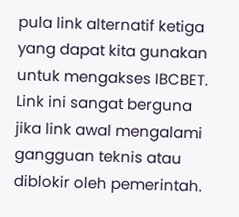pula link alternatif ketiga yang dapat kita gunakan untuk mengakses IBCBET. Link ini sangat berguna jika link awal mengalami gangguan teknis atau diblokir oleh pemerintah.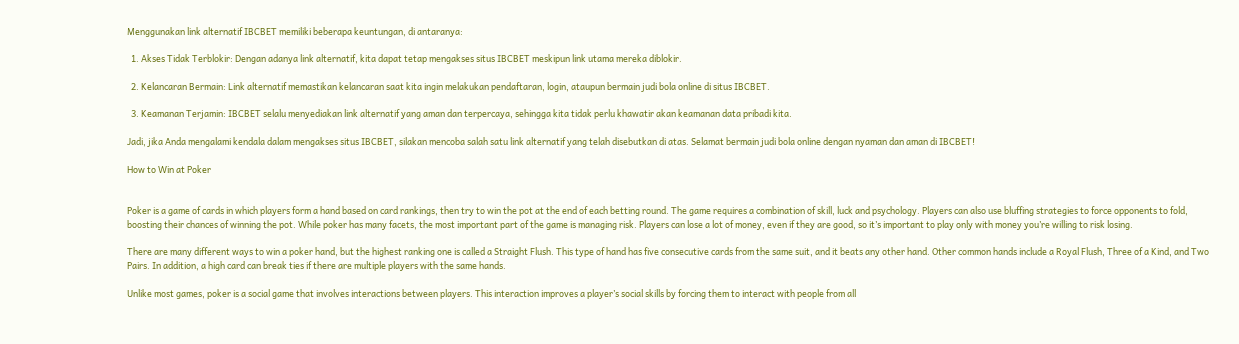Menggunakan link alternatif IBCBET memiliki beberapa keuntungan, di antaranya:

  1. Akses Tidak Terblokir: Dengan adanya link alternatif, kita dapat tetap mengakses situs IBCBET meskipun link utama mereka diblokir.

  2. Kelancaran Bermain: Link alternatif memastikan kelancaran saat kita ingin melakukan pendaftaran, login, ataupun bermain judi bola online di situs IBCBET.

  3. Keamanan Terjamin: IBCBET selalu menyediakan link alternatif yang aman dan terpercaya, sehingga kita tidak perlu khawatir akan keamanan data pribadi kita.

Jadi, jika Anda mengalami kendala dalam mengakses situs IBCBET, silakan mencoba salah satu link alternatif yang telah disebutkan di atas. Selamat bermain judi bola online dengan nyaman dan aman di IBCBET!

How to Win at Poker


Poker is a game of cards in which players form a hand based on card rankings, then try to win the pot at the end of each betting round. The game requires a combination of skill, luck and psychology. Players can also use bluffing strategies to force opponents to fold, boosting their chances of winning the pot. While poker has many facets, the most important part of the game is managing risk. Players can lose a lot of money, even if they are good, so it’s important to play only with money you’re willing to risk losing.

There are many different ways to win a poker hand, but the highest ranking one is called a Straight Flush. This type of hand has five consecutive cards from the same suit, and it beats any other hand. Other common hands include a Royal Flush, Three of a Kind, and Two Pairs. In addition, a high card can break ties if there are multiple players with the same hands.

Unlike most games, poker is a social game that involves interactions between players. This interaction improves a player’s social skills by forcing them to interact with people from all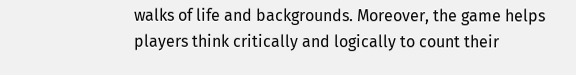walks of life and backgrounds. Moreover, the game helps players think critically and logically to count their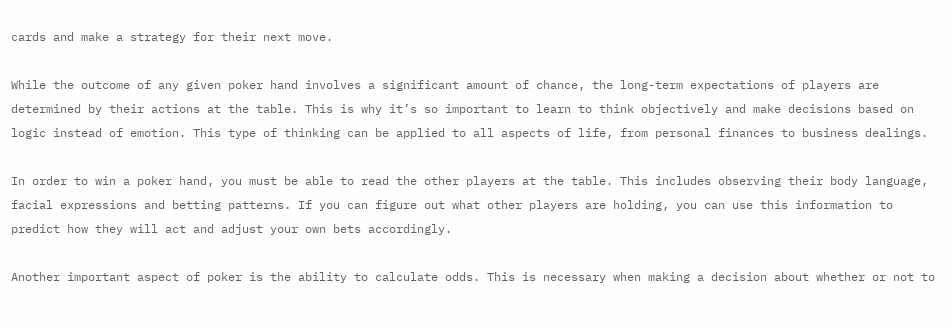cards and make a strategy for their next move.

While the outcome of any given poker hand involves a significant amount of chance, the long-term expectations of players are determined by their actions at the table. This is why it’s so important to learn to think objectively and make decisions based on logic instead of emotion. This type of thinking can be applied to all aspects of life, from personal finances to business dealings.

In order to win a poker hand, you must be able to read the other players at the table. This includes observing their body language, facial expressions and betting patterns. If you can figure out what other players are holding, you can use this information to predict how they will act and adjust your own bets accordingly.

Another important aspect of poker is the ability to calculate odds. This is necessary when making a decision about whether or not to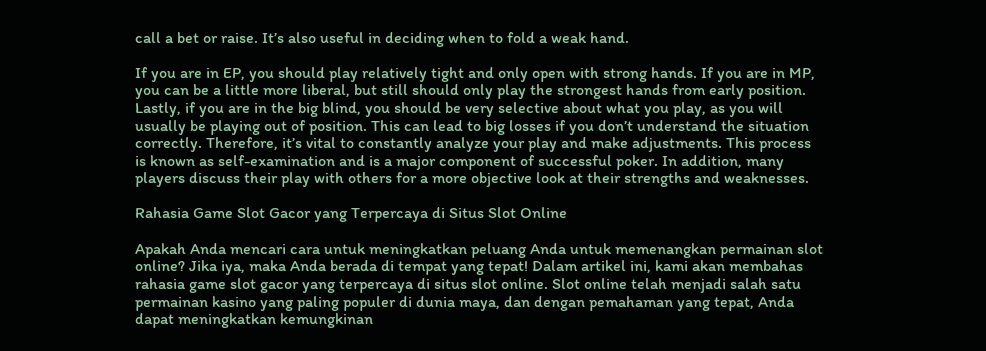call a bet or raise. It’s also useful in deciding when to fold a weak hand.

If you are in EP, you should play relatively tight and only open with strong hands. If you are in MP, you can be a little more liberal, but still should only play the strongest hands from early position. Lastly, if you are in the big blind, you should be very selective about what you play, as you will usually be playing out of position. This can lead to big losses if you don’t understand the situation correctly. Therefore, it’s vital to constantly analyze your play and make adjustments. This process is known as self-examination and is a major component of successful poker. In addition, many players discuss their play with others for a more objective look at their strengths and weaknesses.

Rahasia Game Slot Gacor yang Terpercaya di Situs Slot Online

Apakah Anda mencari cara untuk meningkatkan peluang Anda untuk memenangkan permainan slot online? Jika iya, maka Anda berada di tempat yang tepat! Dalam artikel ini, kami akan membahas rahasia game slot gacor yang terpercaya di situs slot online. Slot online telah menjadi salah satu permainan kasino yang paling populer di dunia maya, dan dengan pemahaman yang tepat, Anda dapat meningkatkan kemungkinan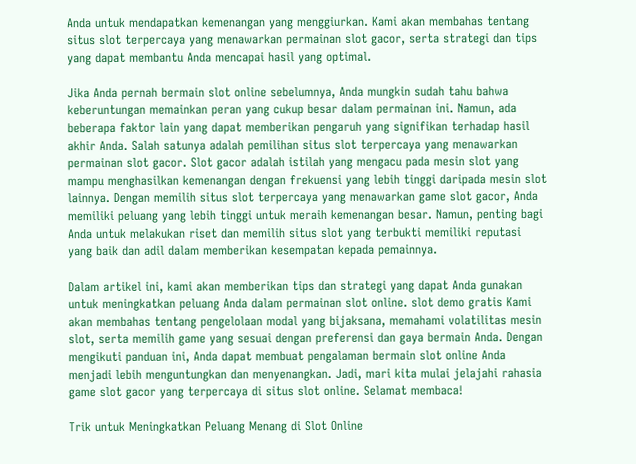Anda untuk mendapatkan kemenangan yang menggiurkan. Kami akan membahas tentang situs slot terpercaya yang menawarkan permainan slot gacor, serta strategi dan tips yang dapat membantu Anda mencapai hasil yang optimal.

Jika Anda pernah bermain slot online sebelumnya, Anda mungkin sudah tahu bahwa keberuntungan memainkan peran yang cukup besar dalam permainan ini. Namun, ada beberapa faktor lain yang dapat memberikan pengaruh yang signifikan terhadap hasil akhir Anda. Salah satunya adalah pemilihan situs slot terpercaya yang menawarkan permainan slot gacor. Slot gacor adalah istilah yang mengacu pada mesin slot yang mampu menghasilkan kemenangan dengan frekuensi yang lebih tinggi daripada mesin slot lainnya. Dengan memilih situs slot terpercaya yang menawarkan game slot gacor, Anda memiliki peluang yang lebih tinggi untuk meraih kemenangan besar. Namun, penting bagi Anda untuk melakukan riset dan memilih situs slot yang terbukti memiliki reputasi yang baik dan adil dalam memberikan kesempatan kepada pemainnya.

Dalam artikel ini, kami akan memberikan tips dan strategi yang dapat Anda gunakan untuk meningkatkan peluang Anda dalam permainan slot online. slot demo gratis Kami akan membahas tentang pengelolaan modal yang bijaksana, memahami volatilitas mesin slot, serta memilih game yang sesuai dengan preferensi dan gaya bermain Anda. Dengan mengikuti panduan ini, Anda dapat membuat pengalaman bermain slot online Anda menjadi lebih menguntungkan dan menyenangkan. Jadi, mari kita mulai jelajahi rahasia game slot gacor yang terpercaya di situs slot online. Selamat membaca!

Trik untuk Meningkatkan Peluang Menang di Slot Online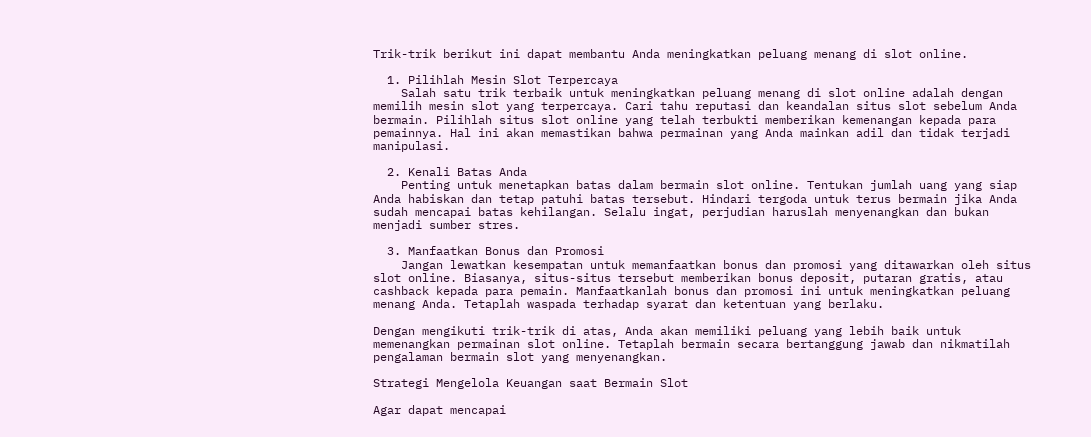Trik-trik berikut ini dapat membantu Anda meningkatkan peluang menang di slot online.

  1. Pilihlah Mesin Slot Terpercaya
    Salah satu trik terbaik untuk meningkatkan peluang menang di slot online adalah dengan memilih mesin slot yang terpercaya. Cari tahu reputasi dan keandalan situs slot sebelum Anda bermain. Pilihlah situs slot online yang telah terbukti memberikan kemenangan kepada para pemainnya. Hal ini akan memastikan bahwa permainan yang Anda mainkan adil dan tidak terjadi manipulasi.

  2. Kenali Batas Anda
    Penting untuk menetapkan batas dalam bermain slot online. Tentukan jumlah uang yang siap Anda habiskan dan tetap patuhi batas tersebut. Hindari tergoda untuk terus bermain jika Anda sudah mencapai batas kehilangan. Selalu ingat, perjudian haruslah menyenangkan dan bukan menjadi sumber stres.

  3. Manfaatkan Bonus dan Promosi
    Jangan lewatkan kesempatan untuk memanfaatkan bonus dan promosi yang ditawarkan oleh situs slot online. Biasanya, situs-situs tersebut memberikan bonus deposit, putaran gratis, atau cashback kepada para pemain. Manfaatkanlah bonus dan promosi ini untuk meningkatkan peluang menang Anda. Tetaplah waspada terhadap syarat dan ketentuan yang berlaku.

Dengan mengikuti trik-trik di atas, Anda akan memiliki peluang yang lebih baik untuk memenangkan permainan slot online. Tetaplah bermain secara bertanggung jawab dan nikmatilah pengalaman bermain slot yang menyenangkan.

Strategi Mengelola Keuangan saat Bermain Slot

Agar dapat mencapai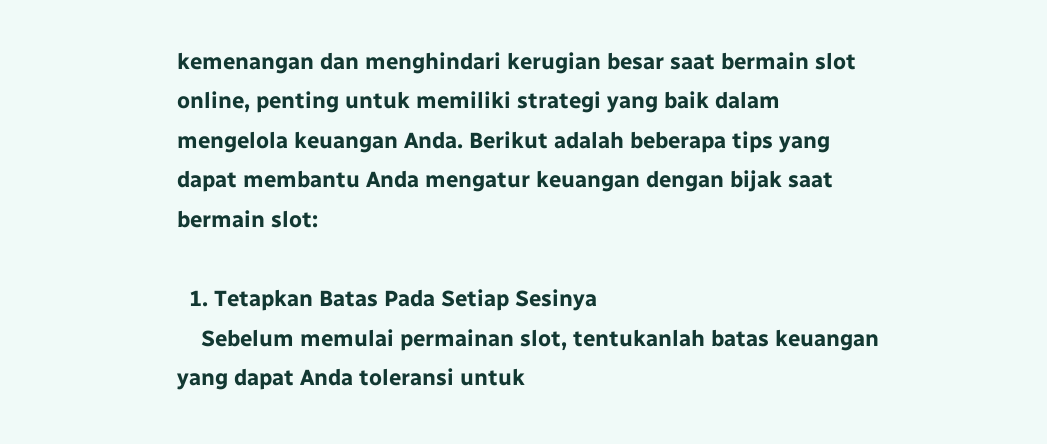kemenangan dan menghindari kerugian besar saat bermain slot online, penting untuk memiliki strategi yang baik dalam mengelola keuangan Anda. Berikut adalah beberapa tips yang dapat membantu Anda mengatur keuangan dengan bijak saat bermain slot:

  1. Tetapkan Batas Pada Setiap Sesinya
    Sebelum memulai permainan slot, tentukanlah batas keuangan yang dapat Anda toleransi untuk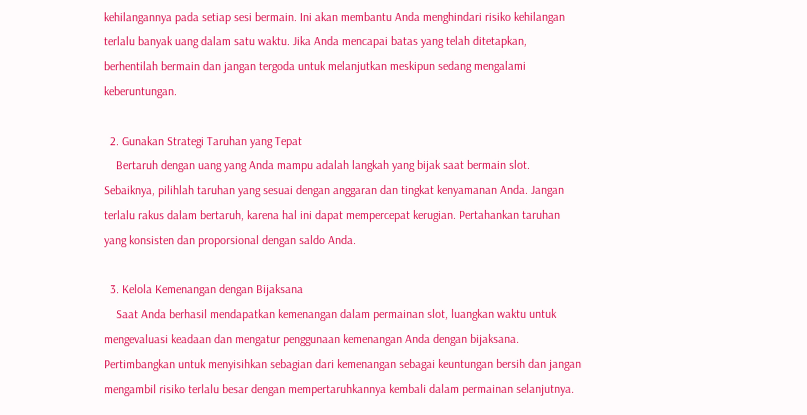kehilangannya pada setiap sesi bermain. Ini akan membantu Anda menghindari risiko kehilangan terlalu banyak uang dalam satu waktu. Jika Anda mencapai batas yang telah ditetapkan, berhentilah bermain dan jangan tergoda untuk melanjutkan meskipun sedang mengalami keberuntungan.

  2. Gunakan Strategi Taruhan yang Tepat
    Bertaruh dengan uang yang Anda mampu adalah langkah yang bijak saat bermain slot. Sebaiknya, pilihlah taruhan yang sesuai dengan anggaran dan tingkat kenyamanan Anda. Jangan terlalu rakus dalam bertaruh, karena hal ini dapat mempercepat kerugian. Pertahankan taruhan yang konsisten dan proporsional dengan saldo Anda.

  3. Kelola Kemenangan dengan Bijaksana
    Saat Anda berhasil mendapatkan kemenangan dalam permainan slot, luangkan waktu untuk mengevaluasi keadaan dan mengatur penggunaan kemenangan Anda dengan bijaksana. Pertimbangkan untuk menyisihkan sebagian dari kemenangan sebagai keuntungan bersih dan jangan mengambil risiko terlalu besar dengan mempertaruhkannya kembali dalam permainan selanjutnya.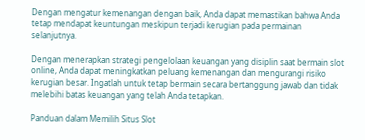Dengan mengatur kemenangan dengan baik, Anda dapat memastikan bahwa Anda tetap mendapat keuntungan meskipun terjadi kerugian pada permainan selanjutnya.

Dengan menerapkan strategi pengelolaan keuangan yang disiplin saat bermain slot online, Anda dapat meningkatkan peluang kemenangan dan mengurangi risiko kerugian besar. Ingatlah untuk tetap bermain secara bertanggung jawab dan tidak melebihi batas keuangan yang telah Anda tetapkan.

Panduan dalam Memilih Situs Slot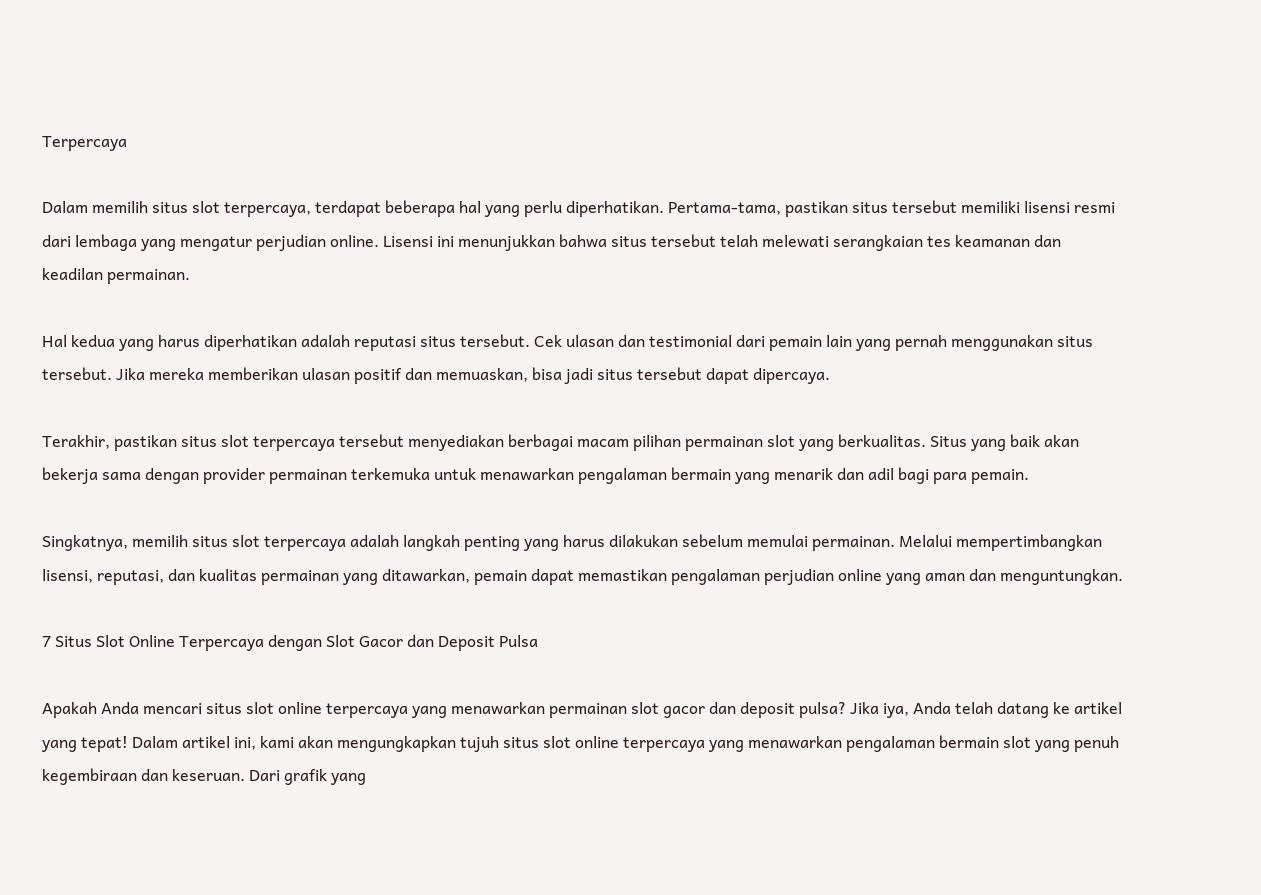Terpercaya

Dalam memilih situs slot terpercaya, terdapat beberapa hal yang perlu diperhatikan. Pertama-tama, pastikan situs tersebut memiliki lisensi resmi dari lembaga yang mengatur perjudian online. Lisensi ini menunjukkan bahwa situs tersebut telah melewati serangkaian tes keamanan dan keadilan permainan.

Hal kedua yang harus diperhatikan adalah reputasi situs tersebut. Cek ulasan dan testimonial dari pemain lain yang pernah menggunakan situs tersebut. Jika mereka memberikan ulasan positif dan memuaskan, bisa jadi situs tersebut dapat dipercaya.

Terakhir, pastikan situs slot terpercaya tersebut menyediakan berbagai macam pilihan permainan slot yang berkualitas. Situs yang baik akan bekerja sama dengan provider permainan terkemuka untuk menawarkan pengalaman bermain yang menarik dan adil bagi para pemain.

Singkatnya, memilih situs slot terpercaya adalah langkah penting yang harus dilakukan sebelum memulai permainan. Melalui mempertimbangkan lisensi, reputasi, dan kualitas permainan yang ditawarkan, pemain dapat memastikan pengalaman perjudian online yang aman dan menguntungkan.

7 Situs Slot Online Terpercaya dengan Slot Gacor dan Deposit Pulsa

Apakah Anda mencari situs slot online terpercaya yang menawarkan permainan slot gacor dan deposit pulsa? Jika iya, Anda telah datang ke artikel yang tepat! Dalam artikel ini, kami akan mengungkapkan tujuh situs slot online terpercaya yang menawarkan pengalaman bermain slot yang penuh kegembiraan dan keseruan. Dari grafik yang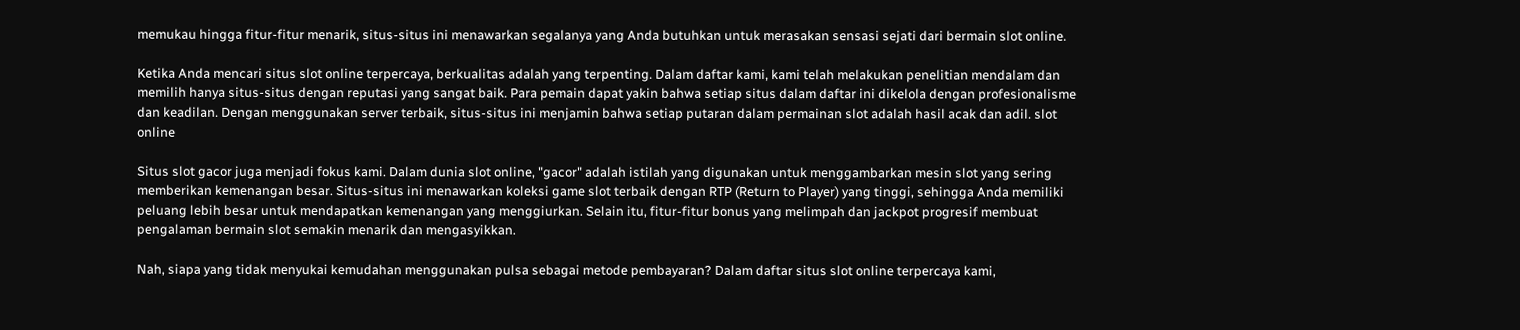memukau hingga fitur-fitur menarik, situs-situs ini menawarkan segalanya yang Anda butuhkan untuk merasakan sensasi sejati dari bermain slot online.

Ketika Anda mencari situs slot online terpercaya, berkualitas adalah yang terpenting. Dalam daftar kami, kami telah melakukan penelitian mendalam dan memilih hanya situs-situs dengan reputasi yang sangat baik. Para pemain dapat yakin bahwa setiap situs dalam daftar ini dikelola dengan profesionalisme dan keadilan. Dengan menggunakan server terbaik, situs-situs ini menjamin bahwa setiap putaran dalam permainan slot adalah hasil acak dan adil. slot online

Situs slot gacor juga menjadi fokus kami. Dalam dunia slot online, "gacor" adalah istilah yang digunakan untuk menggambarkan mesin slot yang sering memberikan kemenangan besar. Situs-situs ini menawarkan koleksi game slot terbaik dengan RTP (Return to Player) yang tinggi, sehingga Anda memiliki peluang lebih besar untuk mendapatkan kemenangan yang menggiurkan. Selain itu, fitur-fitur bonus yang melimpah dan jackpot progresif membuat pengalaman bermain slot semakin menarik dan mengasyikkan.

Nah, siapa yang tidak menyukai kemudahan menggunakan pulsa sebagai metode pembayaran? Dalam daftar situs slot online terpercaya kami,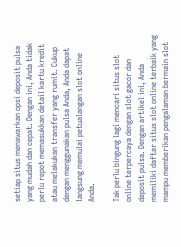setiap situs menawarkan opsi deposit pulsa yang mudah dan cepat. Dengan ini, Anda tidak perlu repot memasukkan detail kartu kredit atau melakukan transfer yang rumit. Cukup dengan menggunakan pulsa Anda, Anda dapat langsung memulai petualangan slot online Anda.

Tak perlu bingung lagi mencari situs slot online terpercaya dengan slot gacor dan deposit pulsa. Dengan artikel ini, Anda memiliki daftar situs slot online terbaik yang mampu memberikan pengalaman bermain slot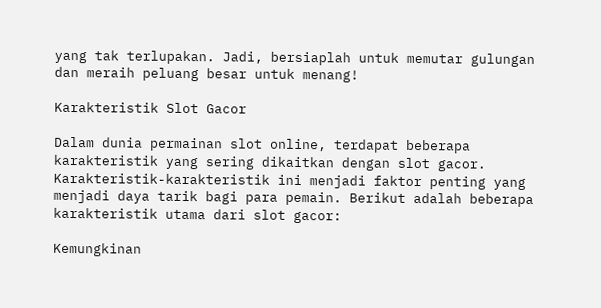yang tak terlupakan. Jadi, bersiaplah untuk memutar gulungan dan meraih peluang besar untuk menang!

Karakteristik Slot Gacor

Dalam dunia permainan slot online, terdapat beberapa karakteristik yang sering dikaitkan dengan slot gacor. Karakteristik-karakteristik ini menjadi faktor penting yang menjadi daya tarik bagi para pemain. Berikut adalah beberapa karakteristik utama dari slot gacor:

Kemungkinan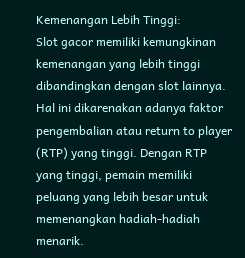Kemenangan Lebih Tinggi:
Slot gacor memiliki kemungkinan kemenangan yang lebih tinggi dibandingkan dengan slot lainnya. Hal ini dikarenakan adanya faktor pengembalian atau return to player (RTP) yang tinggi. Dengan RTP yang tinggi, pemain memiliki peluang yang lebih besar untuk memenangkan hadiah-hadiah menarik.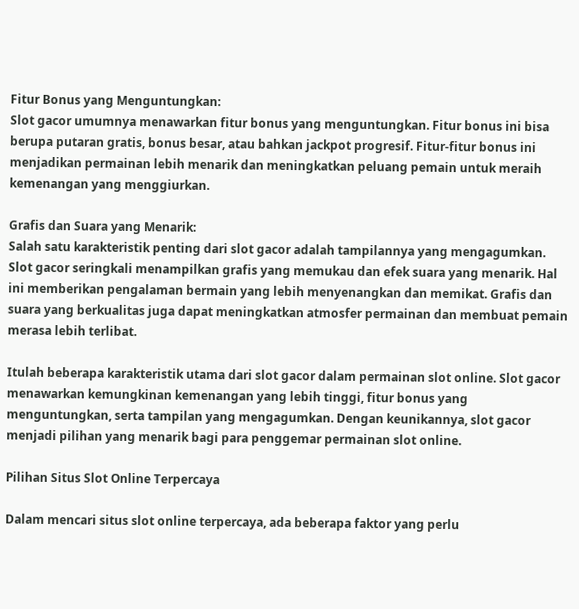Fitur Bonus yang Menguntungkan:
Slot gacor umumnya menawarkan fitur bonus yang menguntungkan. Fitur bonus ini bisa berupa putaran gratis, bonus besar, atau bahkan jackpot progresif. Fitur-fitur bonus ini menjadikan permainan lebih menarik dan meningkatkan peluang pemain untuk meraih kemenangan yang menggiurkan.

Grafis dan Suara yang Menarik:
Salah satu karakteristik penting dari slot gacor adalah tampilannya yang mengagumkan. Slot gacor seringkali menampilkan grafis yang memukau dan efek suara yang menarik. Hal ini memberikan pengalaman bermain yang lebih menyenangkan dan memikat. Grafis dan suara yang berkualitas juga dapat meningkatkan atmosfer permainan dan membuat pemain merasa lebih terlibat.

Itulah beberapa karakteristik utama dari slot gacor dalam permainan slot online. Slot gacor menawarkan kemungkinan kemenangan yang lebih tinggi, fitur bonus yang menguntungkan, serta tampilan yang mengagumkan. Dengan keunikannya, slot gacor menjadi pilihan yang menarik bagi para penggemar permainan slot online.

Pilihan Situs Slot Online Terpercaya

Dalam mencari situs slot online terpercaya, ada beberapa faktor yang perlu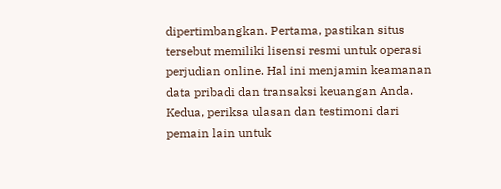dipertimbangkan. Pertama, pastikan situs tersebut memiliki lisensi resmi untuk operasi perjudian online. Hal ini menjamin keamanan data pribadi dan transaksi keuangan Anda. Kedua, periksa ulasan dan testimoni dari pemain lain untuk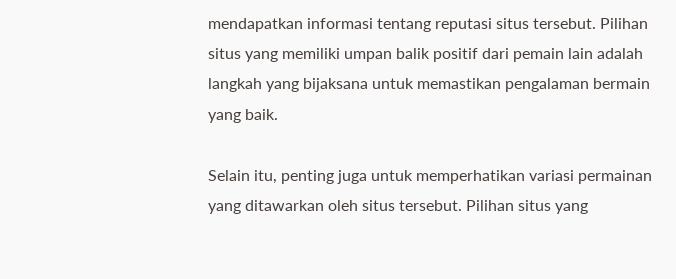mendapatkan informasi tentang reputasi situs tersebut. Pilihan situs yang memiliki umpan balik positif dari pemain lain adalah langkah yang bijaksana untuk memastikan pengalaman bermain yang baik.

Selain itu, penting juga untuk memperhatikan variasi permainan yang ditawarkan oleh situs tersebut. Pilihan situs yang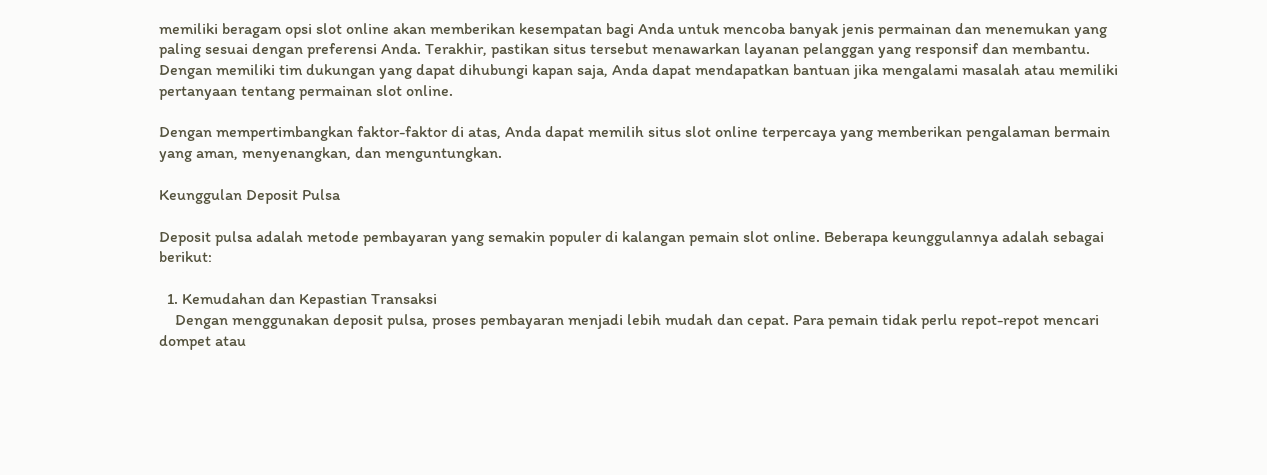memiliki beragam opsi slot online akan memberikan kesempatan bagi Anda untuk mencoba banyak jenis permainan dan menemukan yang paling sesuai dengan preferensi Anda. Terakhir, pastikan situs tersebut menawarkan layanan pelanggan yang responsif dan membantu. Dengan memiliki tim dukungan yang dapat dihubungi kapan saja, Anda dapat mendapatkan bantuan jika mengalami masalah atau memiliki pertanyaan tentang permainan slot online.

Dengan mempertimbangkan faktor-faktor di atas, Anda dapat memilih situs slot online terpercaya yang memberikan pengalaman bermain yang aman, menyenangkan, dan menguntungkan.

Keunggulan Deposit Pulsa

Deposit pulsa adalah metode pembayaran yang semakin populer di kalangan pemain slot online. Beberapa keunggulannya adalah sebagai berikut:

  1. Kemudahan dan Kepastian Transaksi
    Dengan menggunakan deposit pulsa, proses pembayaran menjadi lebih mudah dan cepat. Para pemain tidak perlu repot-repot mencari dompet atau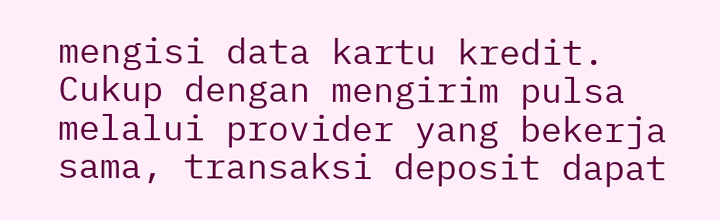mengisi data kartu kredit. Cukup dengan mengirim pulsa melalui provider yang bekerja sama, transaksi deposit dapat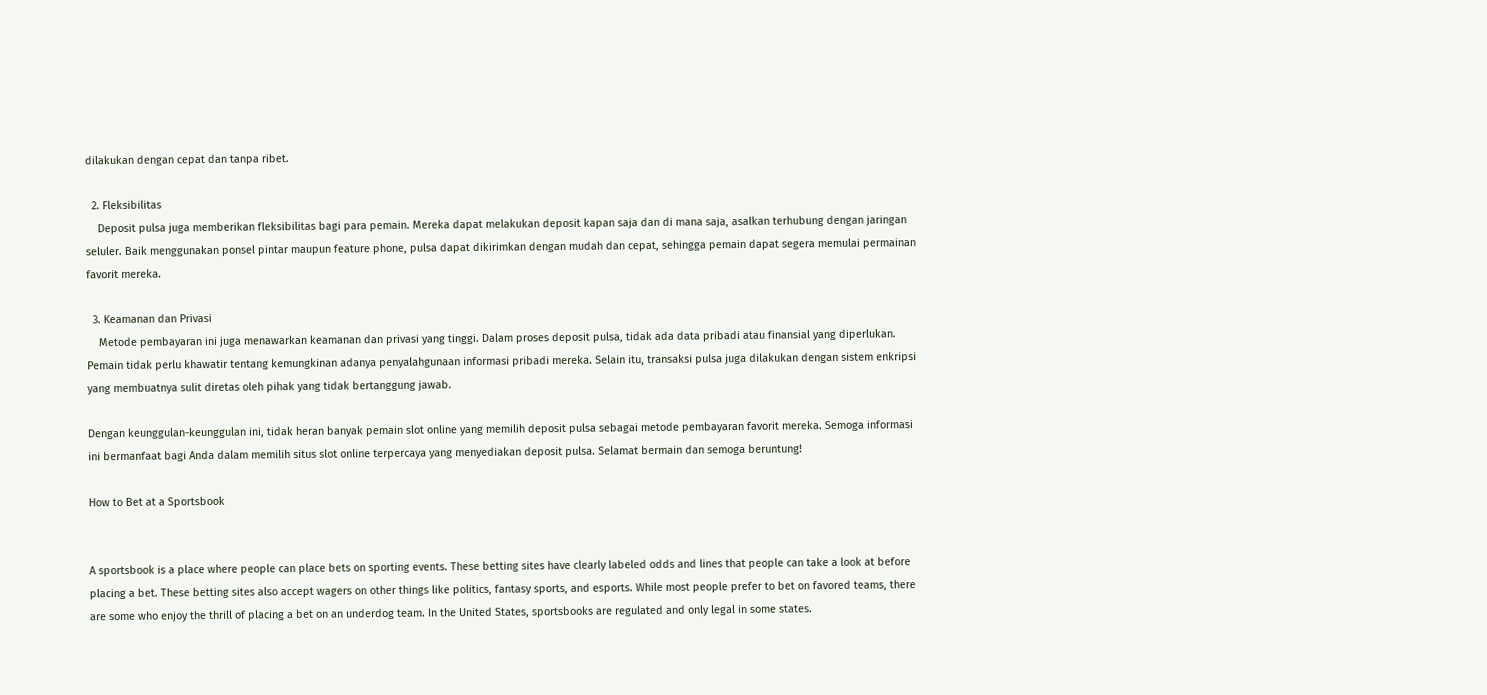dilakukan dengan cepat dan tanpa ribet.

  2. Fleksibilitas
    Deposit pulsa juga memberikan fleksibilitas bagi para pemain. Mereka dapat melakukan deposit kapan saja dan di mana saja, asalkan terhubung dengan jaringan seluler. Baik menggunakan ponsel pintar maupun feature phone, pulsa dapat dikirimkan dengan mudah dan cepat, sehingga pemain dapat segera memulai permainan favorit mereka.

  3. Keamanan dan Privasi
    Metode pembayaran ini juga menawarkan keamanan dan privasi yang tinggi. Dalam proses deposit pulsa, tidak ada data pribadi atau finansial yang diperlukan. Pemain tidak perlu khawatir tentang kemungkinan adanya penyalahgunaan informasi pribadi mereka. Selain itu, transaksi pulsa juga dilakukan dengan sistem enkripsi yang membuatnya sulit diretas oleh pihak yang tidak bertanggung jawab.

Dengan keunggulan-keunggulan ini, tidak heran banyak pemain slot online yang memilih deposit pulsa sebagai metode pembayaran favorit mereka. Semoga informasi ini bermanfaat bagi Anda dalam memilih situs slot online terpercaya yang menyediakan deposit pulsa. Selamat bermain dan semoga beruntung!

How to Bet at a Sportsbook


A sportsbook is a place where people can place bets on sporting events. These betting sites have clearly labeled odds and lines that people can take a look at before placing a bet. These betting sites also accept wagers on other things like politics, fantasy sports, and esports. While most people prefer to bet on favored teams, there are some who enjoy the thrill of placing a bet on an underdog team. In the United States, sportsbooks are regulated and only legal in some states.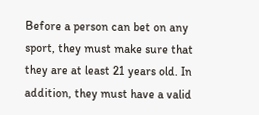Before a person can bet on any sport, they must make sure that they are at least 21 years old. In addition, they must have a valid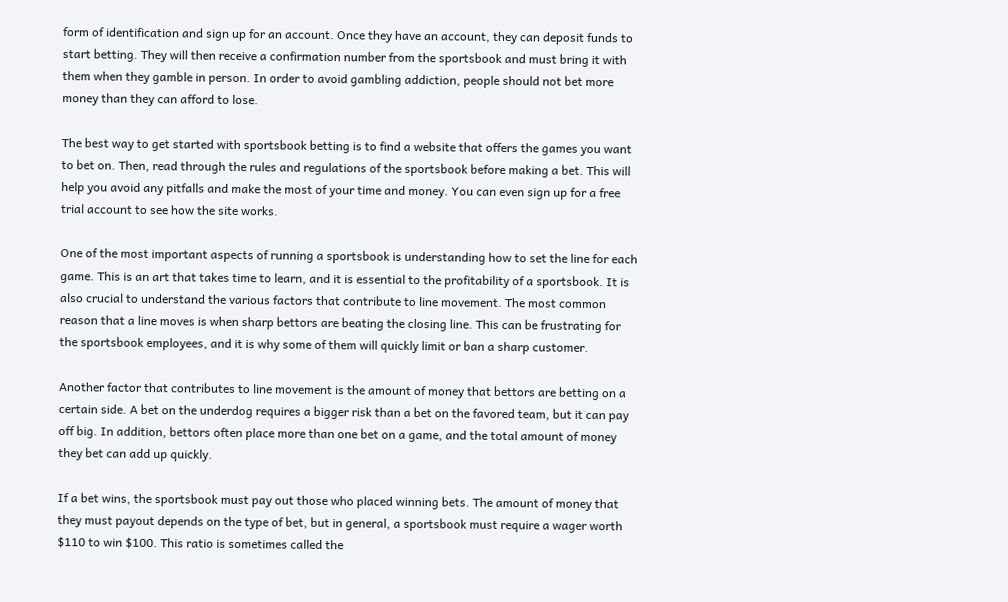form of identification and sign up for an account. Once they have an account, they can deposit funds to start betting. They will then receive a confirmation number from the sportsbook and must bring it with them when they gamble in person. In order to avoid gambling addiction, people should not bet more money than they can afford to lose.

The best way to get started with sportsbook betting is to find a website that offers the games you want to bet on. Then, read through the rules and regulations of the sportsbook before making a bet. This will help you avoid any pitfalls and make the most of your time and money. You can even sign up for a free trial account to see how the site works.

One of the most important aspects of running a sportsbook is understanding how to set the line for each game. This is an art that takes time to learn, and it is essential to the profitability of a sportsbook. It is also crucial to understand the various factors that contribute to line movement. The most common reason that a line moves is when sharp bettors are beating the closing line. This can be frustrating for the sportsbook employees, and it is why some of them will quickly limit or ban a sharp customer.

Another factor that contributes to line movement is the amount of money that bettors are betting on a certain side. A bet on the underdog requires a bigger risk than a bet on the favored team, but it can pay off big. In addition, bettors often place more than one bet on a game, and the total amount of money they bet can add up quickly.

If a bet wins, the sportsbook must pay out those who placed winning bets. The amount of money that they must payout depends on the type of bet, but in general, a sportsbook must require a wager worth $110 to win $100. This ratio is sometimes called the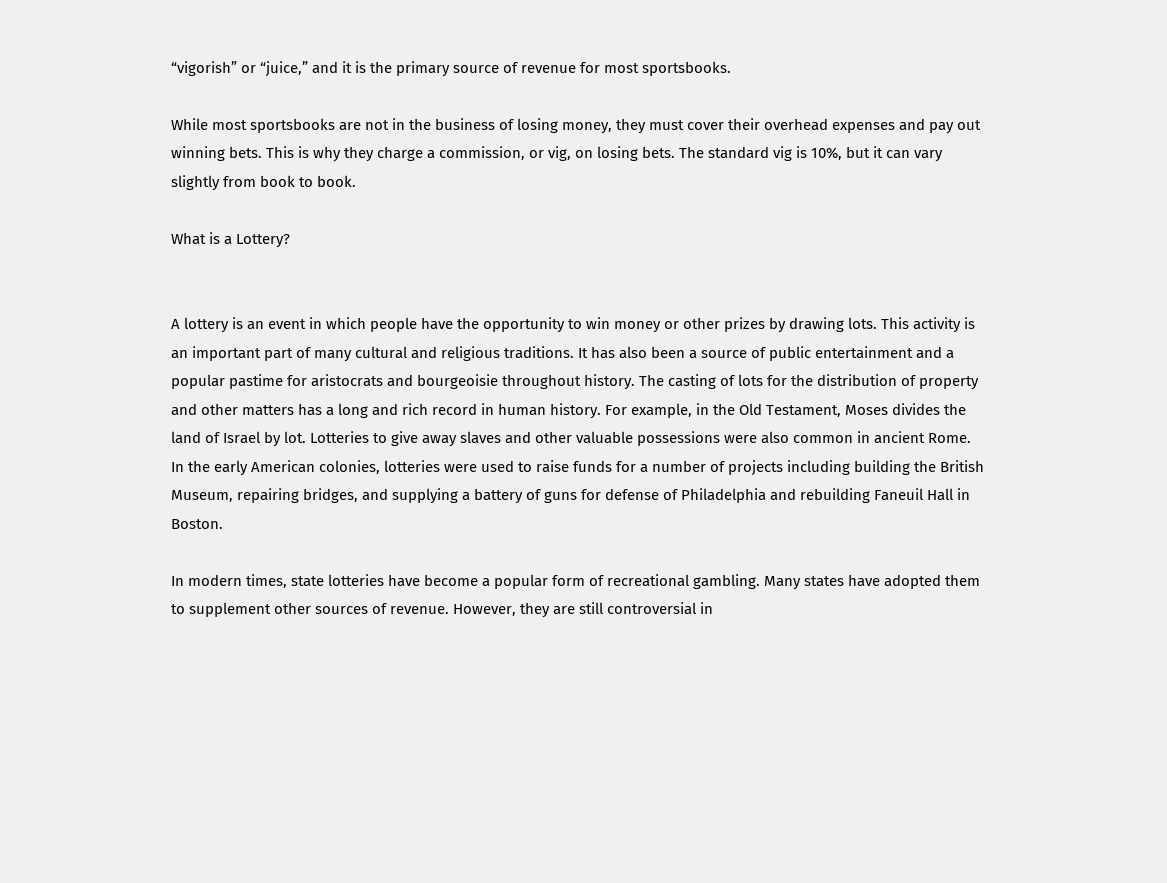“vigorish” or “juice,” and it is the primary source of revenue for most sportsbooks.

While most sportsbooks are not in the business of losing money, they must cover their overhead expenses and pay out winning bets. This is why they charge a commission, or vig, on losing bets. The standard vig is 10%, but it can vary slightly from book to book.

What is a Lottery?


A lottery is an event in which people have the opportunity to win money or other prizes by drawing lots. This activity is an important part of many cultural and religious traditions. It has also been a source of public entertainment and a popular pastime for aristocrats and bourgeoisie throughout history. The casting of lots for the distribution of property and other matters has a long and rich record in human history. For example, in the Old Testament, Moses divides the land of Israel by lot. Lotteries to give away slaves and other valuable possessions were also common in ancient Rome. In the early American colonies, lotteries were used to raise funds for a number of projects including building the British Museum, repairing bridges, and supplying a battery of guns for defense of Philadelphia and rebuilding Faneuil Hall in Boston.

In modern times, state lotteries have become a popular form of recreational gambling. Many states have adopted them to supplement other sources of revenue. However, they are still controversial in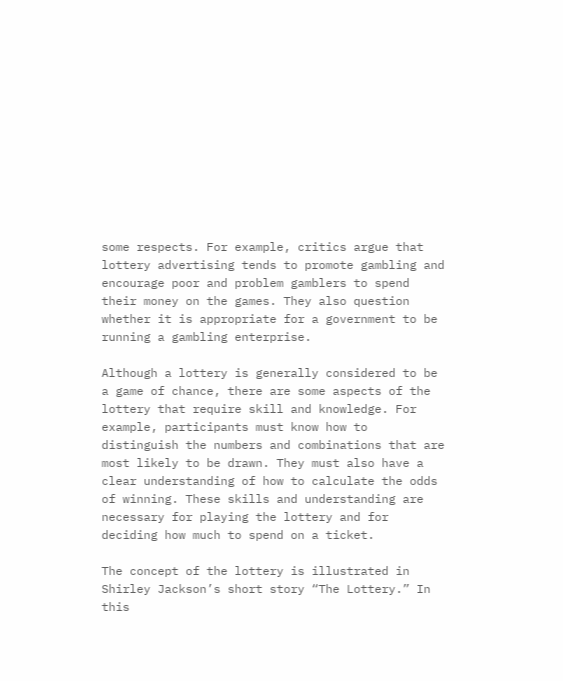some respects. For example, critics argue that lottery advertising tends to promote gambling and encourage poor and problem gamblers to spend their money on the games. They also question whether it is appropriate for a government to be running a gambling enterprise.

Although a lottery is generally considered to be a game of chance, there are some aspects of the lottery that require skill and knowledge. For example, participants must know how to distinguish the numbers and combinations that are most likely to be drawn. They must also have a clear understanding of how to calculate the odds of winning. These skills and understanding are necessary for playing the lottery and for deciding how much to spend on a ticket.

The concept of the lottery is illustrated in Shirley Jackson’s short story “The Lottery.” In this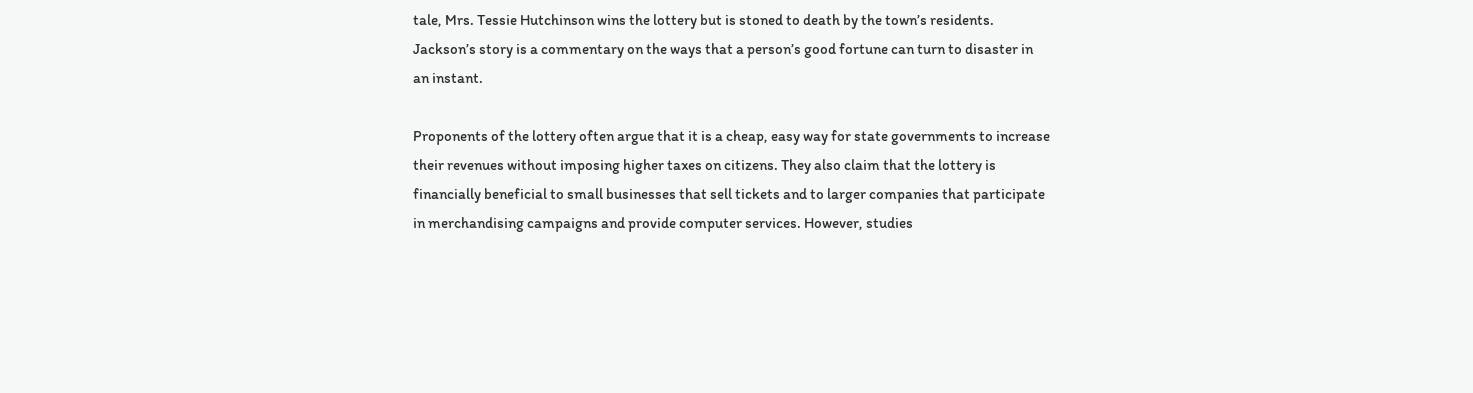tale, Mrs. Tessie Hutchinson wins the lottery but is stoned to death by the town’s residents. Jackson’s story is a commentary on the ways that a person’s good fortune can turn to disaster in an instant.

Proponents of the lottery often argue that it is a cheap, easy way for state governments to increase their revenues without imposing higher taxes on citizens. They also claim that the lottery is financially beneficial to small businesses that sell tickets and to larger companies that participate in merchandising campaigns and provide computer services. However, studies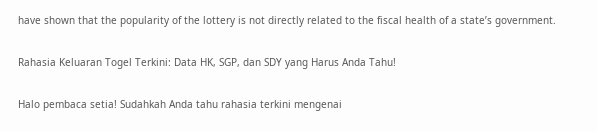have shown that the popularity of the lottery is not directly related to the fiscal health of a state’s government.

Rahasia Keluaran Togel Terkini: Data HK, SGP, dan SDY yang Harus Anda Tahu!

Halo pembaca setia! Sudahkah Anda tahu rahasia terkini mengenai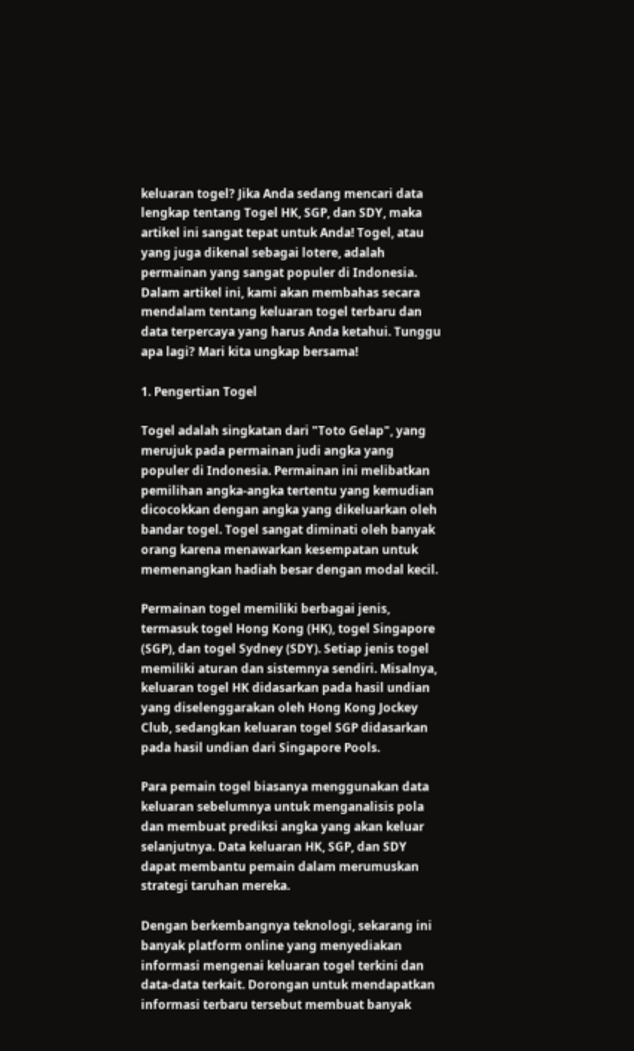keluaran togel? Jika Anda sedang mencari data lengkap tentang Togel HK, SGP, dan SDY, maka artikel ini sangat tepat untuk Anda! Togel, atau yang juga dikenal sebagai lotere, adalah permainan yang sangat populer di Indonesia. Dalam artikel ini, kami akan membahas secara mendalam tentang keluaran togel terbaru dan data terpercaya yang harus Anda ketahui. Tunggu apa lagi? Mari kita ungkap bersama!

1. Pengertian Togel

Togel adalah singkatan dari "Toto Gelap", yang merujuk pada permainan judi angka yang populer di Indonesia. Permainan ini melibatkan pemilihan angka-angka tertentu yang kemudian dicocokkan dengan angka yang dikeluarkan oleh bandar togel. Togel sangat diminati oleh banyak orang karena menawarkan kesempatan untuk memenangkan hadiah besar dengan modal kecil.

Permainan togel memiliki berbagai jenis, termasuk togel Hong Kong (HK), togel Singapore (SGP), dan togel Sydney (SDY). Setiap jenis togel memiliki aturan dan sistemnya sendiri. Misalnya, keluaran togel HK didasarkan pada hasil undian yang diselenggarakan oleh Hong Kong Jockey Club, sedangkan keluaran togel SGP didasarkan pada hasil undian dari Singapore Pools.

Para pemain togel biasanya menggunakan data keluaran sebelumnya untuk menganalisis pola dan membuat prediksi angka yang akan keluar selanjutnya. Data keluaran HK, SGP, dan SDY dapat membantu pemain dalam merumuskan strategi taruhan mereka.

Dengan berkembangnya teknologi, sekarang ini banyak platform online yang menyediakan informasi mengenai keluaran togel terkini dan data-data terkait. Dorongan untuk mendapatkan informasi terbaru tersebut membuat banyak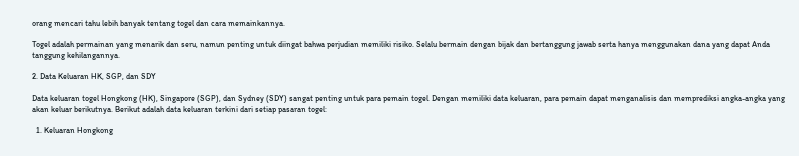orang mencari tahu lebih banyak tentang togel dan cara memainkannya.

Togel adalah permainan yang menarik dan seru, namun penting untuk diingat bahwa perjudian memiliki risiko. Selalu bermain dengan bijak dan bertanggung jawab serta hanya menggunakan dana yang dapat Anda tanggung kehilangannya.

2. Data Keluaran HK, SGP, dan SDY

Data keluaran togel Hongkong (HK), Singapore (SGP), dan Sydney (SDY) sangat penting untuk para pemain togel. Dengan memiliki data keluaran, para pemain dapat menganalisis dan memprediksi angka-angka yang akan keluar berikutnya. Berikut adalah data keluaran terkini dari setiap pasaran togel:

  1. Keluaran Hongkong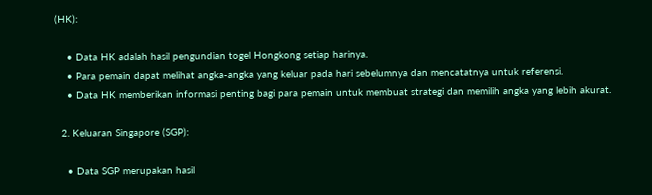(HK):

    • Data HK adalah hasil pengundian togel Hongkong setiap harinya.
    • Para pemain dapat melihat angka-angka yang keluar pada hari sebelumnya dan mencatatnya untuk referensi.
    • Data HK memberikan informasi penting bagi para pemain untuk membuat strategi dan memilih angka yang lebih akurat.

  2. Keluaran Singapore (SGP):

    • Data SGP merupakan hasil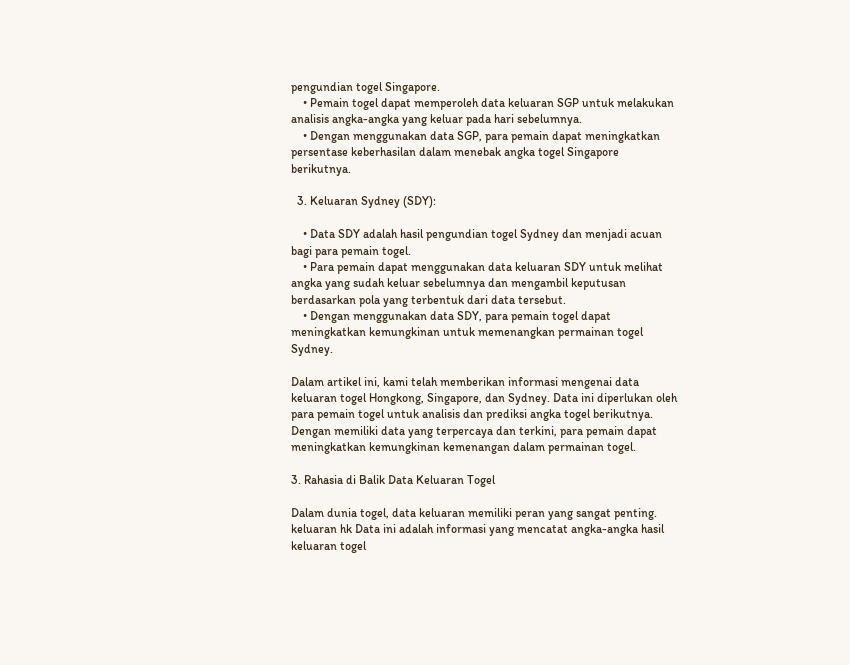pengundian togel Singapore.
    • Pemain togel dapat memperoleh data keluaran SGP untuk melakukan analisis angka-angka yang keluar pada hari sebelumnya.
    • Dengan menggunakan data SGP, para pemain dapat meningkatkan persentase keberhasilan dalam menebak angka togel Singapore berikutnya.

  3. Keluaran Sydney (SDY):

    • Data SDY adalah hasil pengundian togel Sydney dan menjadi acuan bagi para pemain togel.
    • Para pemain dapat menggunakan data keluaran SDY untuk melihat angka yang sudah keluar sebelumnya dan mengambil keputusan berdasarkan pola yang terbentuk dari data tersebut.
    • Dengan menggunakan data SDY, para pemain togel dapat meningkatkan kemungkinan untuk memenangkan permainan togel Sydney.

Dalam artikel ini, kami telah memberikan informasi mengenai data keluaran togel Hongkong, Singapore, dan Sydney. Data ini diperlukan oleh para pemain togel untuk analisis dan prediksi angka togel berikutnya. Dengan memiliki data yang terpercaya dan terkini, para pemain dapat meningkatkan kemungkinan kemenangan dalam permainan togel.

3. Rahasia di Balik Data Keluaran Togel

Dalam dunia togel, data keluaran memiliki peran yang sangat penting. keluaran hk Data ini adalah informasi yang mencatat angka-angka hasil keluaran togel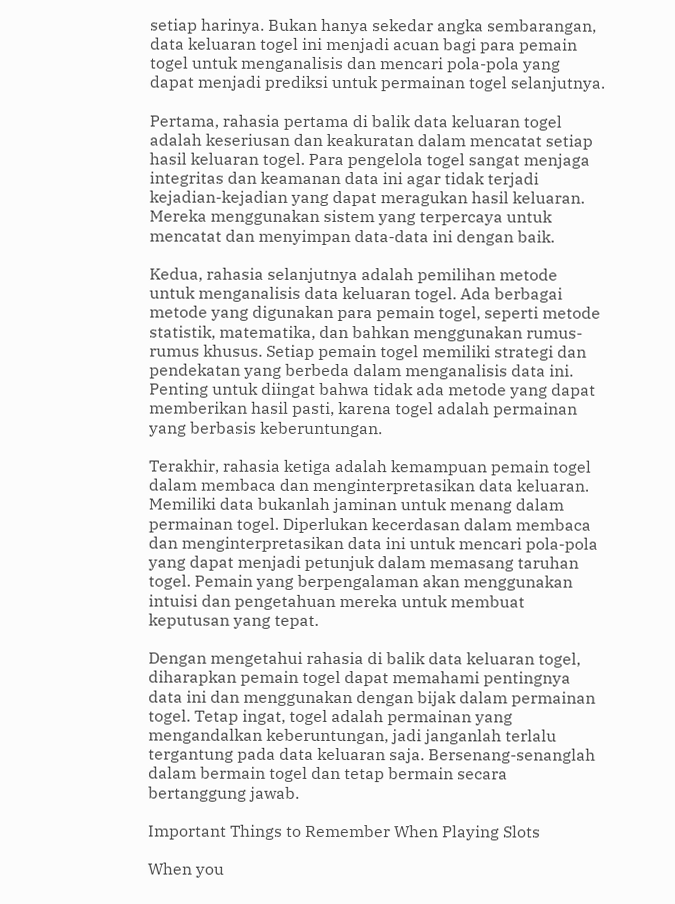setiap harinya. Bukan hanya sekedar angka sembarangan, data keluaran togel ini menjadi acuan bagi para pemain togel untuk menganalisis dan mencari pola-pola yang dapat menjadi prediksi untuk permainan togel selanjutnya.

Pertama, rahasia pertama di balik data keluaran togel adalah keseriusan dan keakuratan dalam mencatat setiap hasil keluaran togel. Para pengelola togel sangat menjaga integritas dan keamanan data ini agar tidak terjadi kejadian-kejadian yang dapat meragukan hasil keluaran. Mereka menggunakan sistem yang terpercaya untuk mencatat dan menyimpan data-data ini dengan baik.

Kedua, rahasia selanjutnya adalah pemilihan metode untuk menganalisis data keluaran togel. Ada berbagai metode yang digunakan para pemain togel, seperti metode statistik, matematika, dan bahkan menggunakan rumus-rumus khusus. Setiap pemain togel memiliki strategi dan pendekatan yang berbeda dalam menganalisis data ini. Penting untuk diingat bahwa tidak ada metode yang dapat memberikan hasil pasti, karena togel adalah permainan yang berbasis keberuntungan.

Terakhir, rahasia ketiga adalah kemampuan pemain togel dalam membaca dan menginterpretasikan data keluaran. Memiliki data bukanlah jaminan untuk menang dalam permainan togel. Diperlukan kecerdasan dalam membaca dan menginterpretasikan data ini untuk mencari pola-pola yang dapat menjadi petunjuk dalam memasang taruhan togel. Pemain yang berpengalaman akan menggunakan intuisi dan pengetahuan mereka untuk membuat keputusan yang tepat.

Dengan mengetahui rahasia di balik data keluaran togel, diharapkan pemain togel dapat memahami pentingnya data ini dan menggunakan dengan bijak dalam permainan togel. Tetap ingat, togel adalah permainan yang mengandalkan keberuntungan, jadi janganlah terlalu tergantung pada data keluaran saja. Bersenang-senanglah dalam bermain togel dan tetap bermain secara bertanggung jawab.

Important Things to Remember When Playing Slots

When you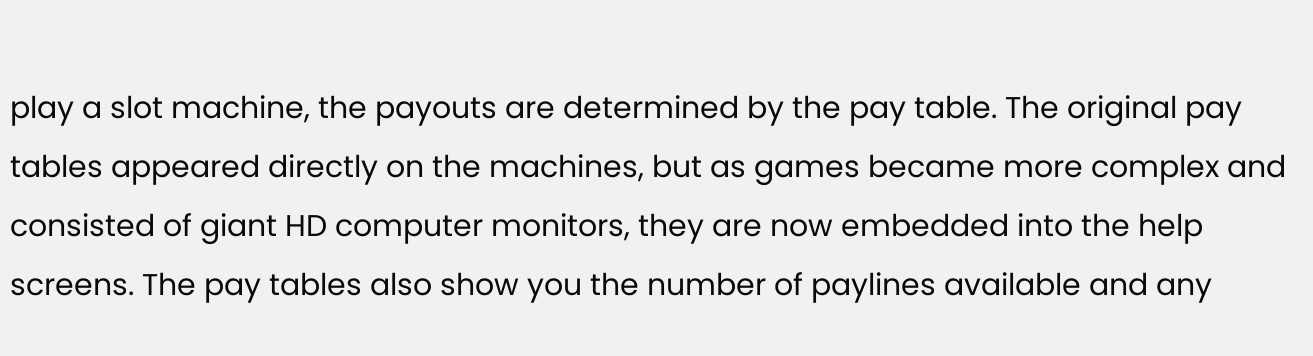play a slot machine, the payouts are determined by the pay table. The original pay tables appeared directly on the machines, but as games became more complex and consisted of giant HD computer monitors, they are now embedded into the help screens. The pay tables also show you the number of paylines available and any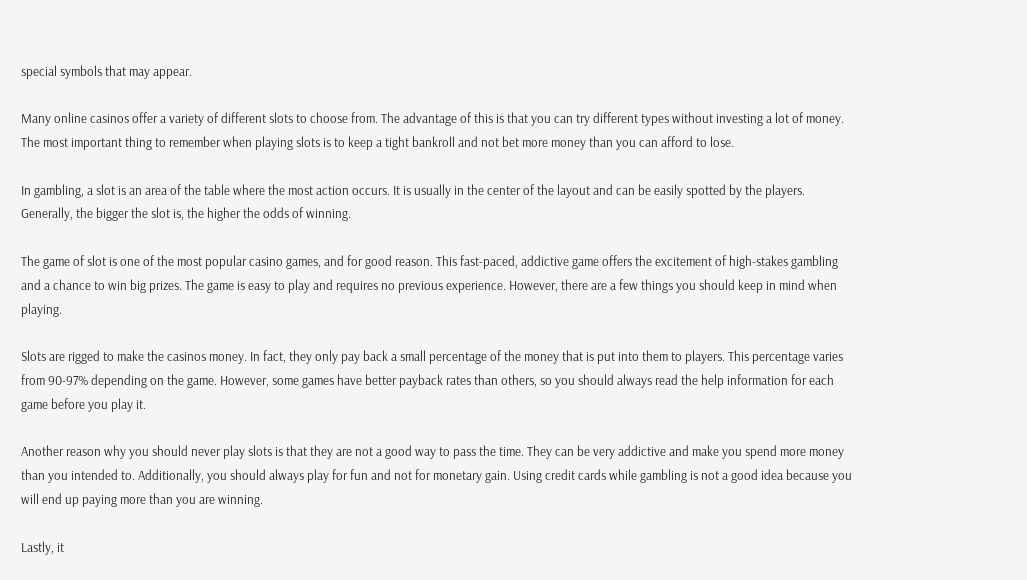special symbols that may appear.

Many online casinos offer a variety of different slots to choose from. The advantage of this is that you can try different types without investing a lot of money. The most important thing to remember when playing slots is to keep a tight bankroll and not bet more money than you can afford to lose.

In gambling, a slot is an area of the table where the most action occurs. It is usually in the center of the layout and can be easily spotted by the players. Generally, the bigger the slot is, the higher the odds of winning.

The game of slot is one of the most popular casino games, and for good reason. This fast-paced, addictive game offers the excitement of high-stakes gambling and a chance to win big prizes. The game is easy to play and requires no previous experience. However, there are a few things you should keep in mind when playing.

Slots are rigged to make the casinos money. In fact, they only pay back a small percentage of the money that is put into them to players. This percentage varies from 90-97% depending on the game. However, some games have better payback rates than others, so you should always read the help information for each game before you play it.

Another reason why you should never play slots is that they are not a good way to pass the time. They can be very addictive and make you spend more money than you intended to. Additionally, you should always play for fun and not for monetary gain. Using credit cards while gambling is not a good idea because you will end up paying more than you are winning.

Lastly, it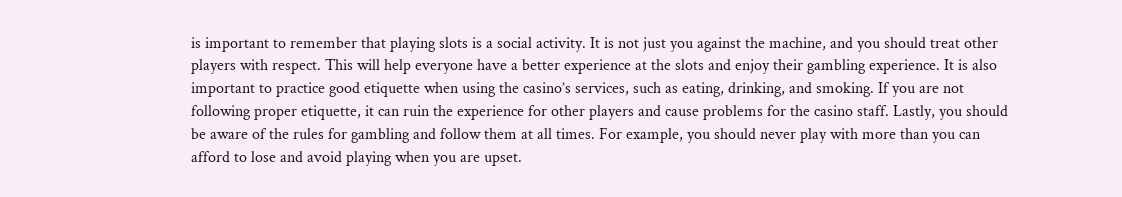is important to remember that playing slots is a social activity. It is not just you against the machine, and you should treat other players with respect. This will help everyone have a better experience at the slots and enjoy their gambling experience. It is also important to practice good etiquette when using the casino’s services, such as eating, drinking, and smoking. If you are not following proper etiquette, it can ruin the experience for other players and cause problems for the casino staff. Lastly, you should be aware of the rules for gambling and follow them at all times. For example, you should never play with more than you can afford to lose and avoid playing when you are upset.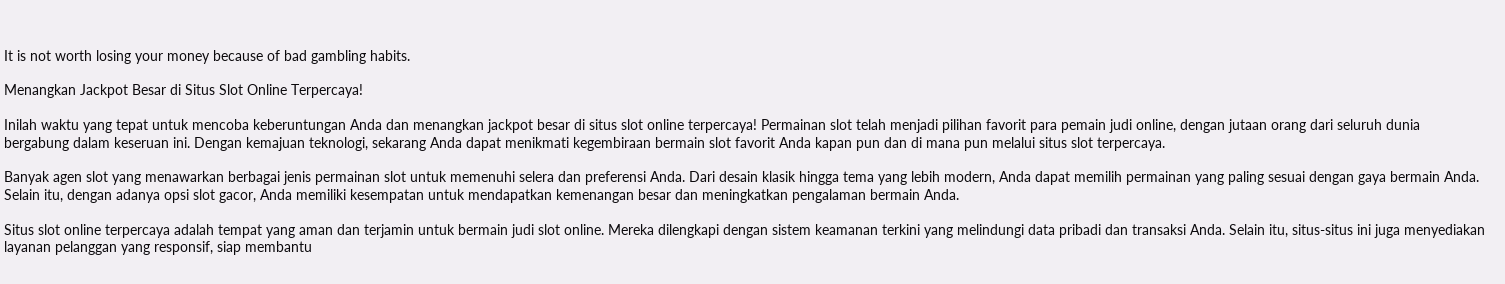It is not worth losing your money because of bad gambling habits.

Menangkan Jackpot Besar di Situs Slot Online Terpercaya!

Inilah waktu yang tepat untuk mencoba keberuntungan Anda dan menangkan jackpot besar di situs slot online terpercaya! Permainan slot telah menjadi pilihan favorit para pemain judi online, dengan jutaan orang dari seluruh dunia bergabung dalam keseruan ini. Dengan kemajuan teknologi, sekarang Anda dapat menikmati kegembiraan bermain slot favorit Anda kapan pun dan di mana pun melalui situs slot terpercaya.

Banyak agen slot yang menawarkan berbagai jenis permainan slot untuk memenuhi selera dan preferensi Anda. Dari desain klasik hingga tema yang lebih modern, Anda dapat memilih permainan yang paling sesuai dengan gaya bermain Anda. Selain itu, dengan adanya opsi slot gacor, Anda memiliki kesempatan untuk mendapatkan kemenangan besar dan meningkatkan pengalaman bermain Anda.

Situs slot online terpercaya adalah tempat yang aman dan terjamin untuk bermain judi slot online. Mereka dilengkapi dengan sistem keamanan terkini yang melindungi data pribadi dan transaksi Anda. Selain itu, situs-situs ini juga menyediakan layanan pelanggan yang responsif, siap membantu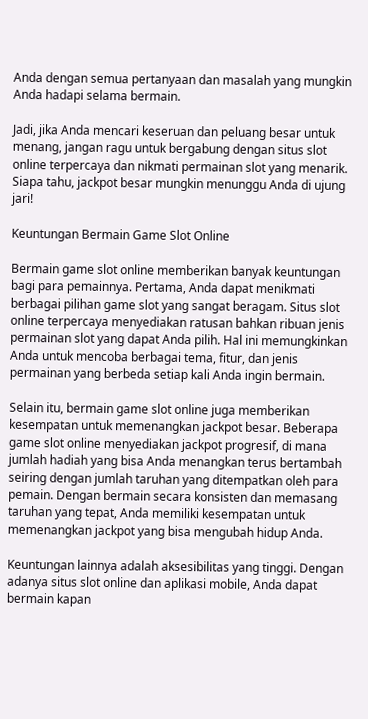Anda dengan semua pertanyaan dan masalah yang mungkin Anda hadapi selama bermain.

Jadi, jika Anda mencari keseruan dan peluang besar untuk menang, jangan ragu untuk bergabung dengan situs slot online terpercaya dan nikmati permainan slot yang menarik. Siapa tahu, jackpot besar mungkin menunggu Anda di ujung jari!

Keuntungan Bermain Game Slot Online

Bermain game slot online memberikan banyak keuntungan bagi para pemainnya. Pertama, Anda dapat menikmati berbagai pilihan game slot yang sangat beragam. Situs slot online terpercaya menyediakan ratusan bahkan ribuan jenis permainan slot yang dapat Anda pilih. Hal ini memungkinkan Anda untuk mencoba berbagai tema, fitur, dan jenis permainan yang berbeda setiap kali Anda ingin bermain.

Selain itu, bermain game slot online juga memberikan kesempatan untuk memenangkan jackpot besar. Beberapa game slot online menyediakan jackpot progresif, di mana jumlah hadiah yang bisa Anda menangkan terus bertambah seiring dengan jumlah taruhan yang ditempatkan oleh para pemain. Dengan bermain secara konsisten dan memasang taruhan yang tepat, Anda memiliki kesempatan untuk memenangkan jackpot yang bisa mengubah hidup Anda.

Keuntungan lainnya adalah aksesibilitas yang tinggi. Dengan adanya situs slot online dan aplikasi mobile, Anda dapat bermain kapan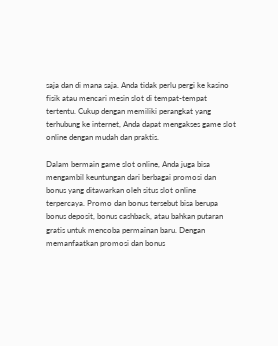saja dan di mana saja. Anda tidak perlu pergi ke kasino fisik atau mencari mesin slot di tempat-tempat tertentu. Cukup dengan memiliki perangkat yang terhubung ke internet, Anda dapat mengakses game slot online dengan mudah dan praktis.

Dalam bermain game slot online, Anda juga bisa mengambil keuntungan dari berbagai promosi dan bonus yang ditawarkan oleh situs slot online terpercaya. Promo dan bonus tersebut bisa berupa bonus deposit, bonus cashback, atau bahkan putaran gratis untuk mencoba permainan baru. Dengan memanfaatkan promosi dan bonus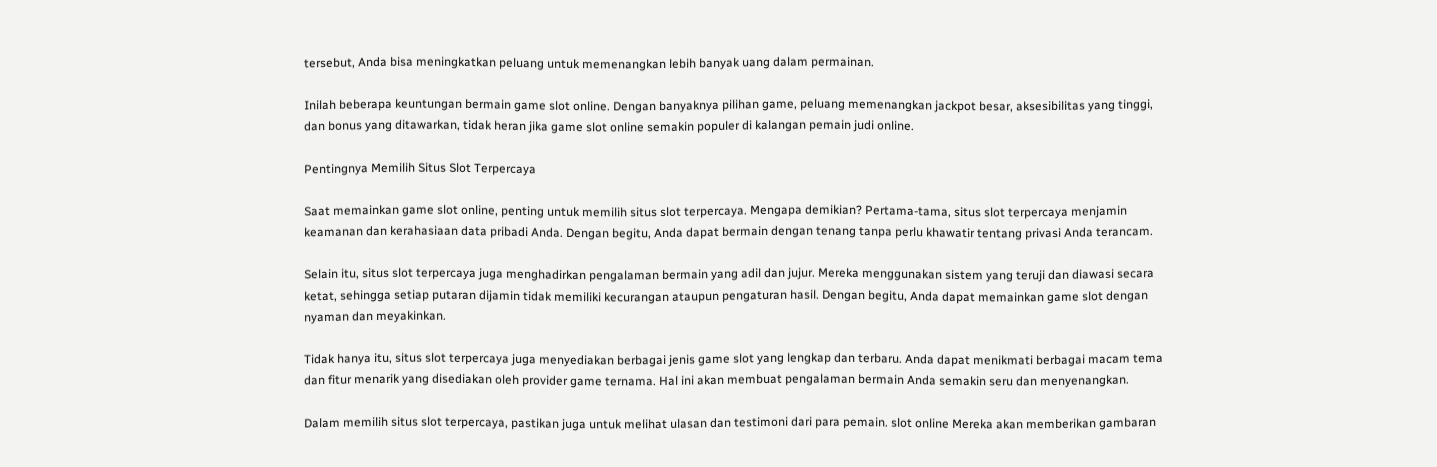tersebut, Anda bisa meningkatkan peluang untuk memenangkan lebih banyak uang dalam permainan.

Inilah beberapa keuntungan bermain game slot online. Dengan banyaknya pilihan game, peluang memenangkan jackpot besar, aksesibilitas yang tinggi, dan bonus yang ditawarkan, tidak heran jika game slot online semakin populer di kalangan pemain judi online.

Pentingnya Memilih Situs Slot Terpercaya

Saat memainkan game slot online, penting untuk memilih situs slot terpercaya. Mengapa demikian? Pertama-tama, situs slot terpercaya menjamin keamanan dan kerahasiaan data pribadi Anda. Dengan begitu, Anda dapat bermain dengan tenang tanpa perlu khawatir tentang privasi Anda terancam.

Selain itu, situs slot terpercaya juga menghadirkan pengalaman bermain yang adil dan jujur. Mereka menggunakan sistem yang teruji dan diawasi secara ketat, sehingga setiap putaran dijamin tidak memiliki kecurangan ataupun pengaturan hasil. Dengan begitu, Anda dapat memainkan game slot dengan nyaman dan meyakinkan.

Tidak hanya itu, situs slot terpercaya juga menyediakan berbagai jenis game slot yang lengkap dan terbaru. Anda dapat menikmati berbagai macam tema dan fitur menarik yang disediakan oleh provider game ternama. Hal ini akan membuat pengalaman bermain Anda semakin seru dan menyenangkan.

Dalam memilih situs slot terpercaya, pastikan juga untuk melihat ulasan dan testimoni dari para pemain. slot online Mereka akan memberikan gambaran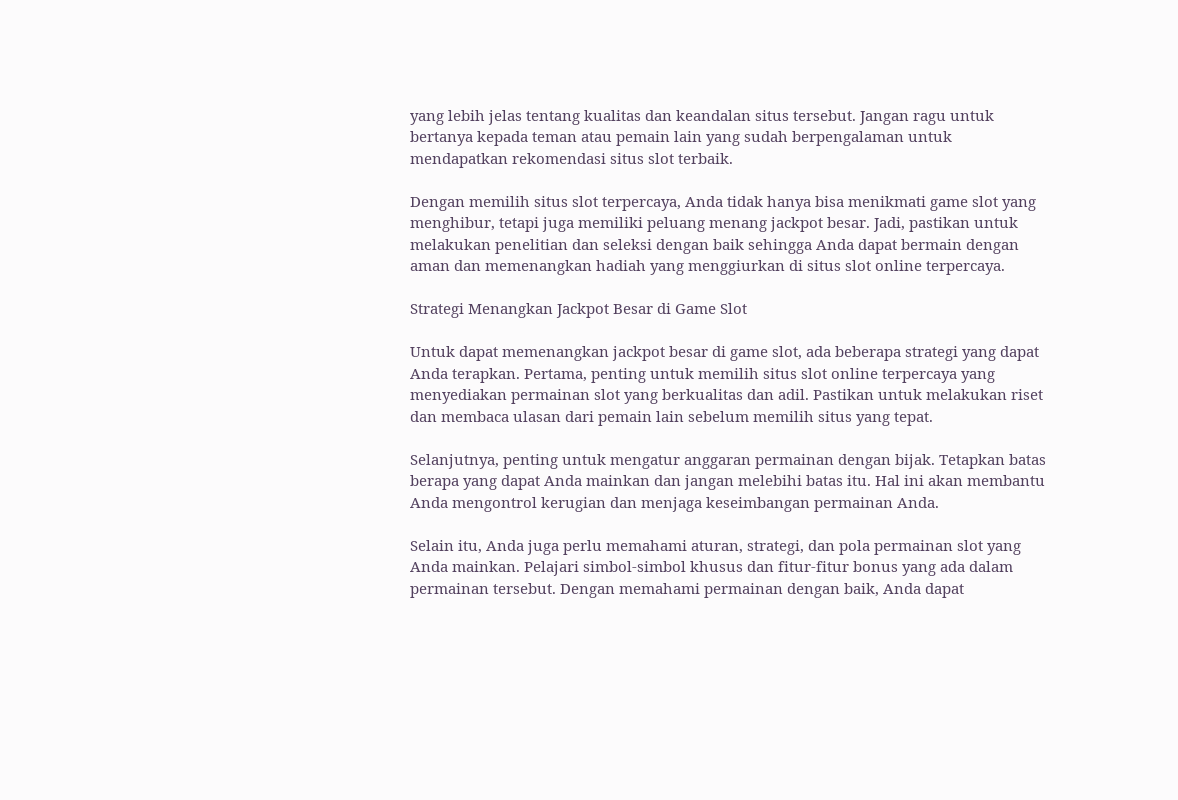yang lebih jelas tentang kualitas dan keandalan situs tersebut. Jangan ragu untuk bertanya kepada teman atau pemain lain yang sudah berpengalaman untuk mendapatkan rekomendasi situs slot terbaik.

Dengan memilih situs slot terpercaya, Anda tidak hanya bisa menikmati game slot yang menghibur, tetapi juga memiliki peluang menang jackpot besar. Jadi, pastikan untuk melakukan penelitian dan seleksi dengan baik sehingga Anda dapat bermain dengan aman dan memenangkan hadiah yang menggiurkan di situs slot online terpercaya.

Strategi Menangkan Jackpot Besar di Game Slot

Untuk dapat memenangkan jackpot besar di game slot, ada beberapa strategi yang dapat Anda terapkan. Pertama, penting untuk memilih situs slot online terpercaya yang menyediakan permainan slot yang berkualitas dan adil. Pastikan untuk melakukan riset dan membaca ulasan dari pemain lain sebelum memilih situs yang tepat.

Selanjutnya, penting untuk mengatur anggaran permainan dengan bijak. Tetapkan batas berapa yang dapat Anda mainkan dan jangan melebihi batas itu. Hal ini akan membantu Anda mengontrol kerugian dan menjaga keseimbangan permainan Anda.

Selain itu, Anda juga perlu memahami aturan, strategi, dan pola permainan slot yang Anda mainkan. Pelajari simbol-simbol khusus dan fitur-fitur bonus yang ada dalam permainan tersebut. Dengan memahami permainan dengan baik, Anda dapat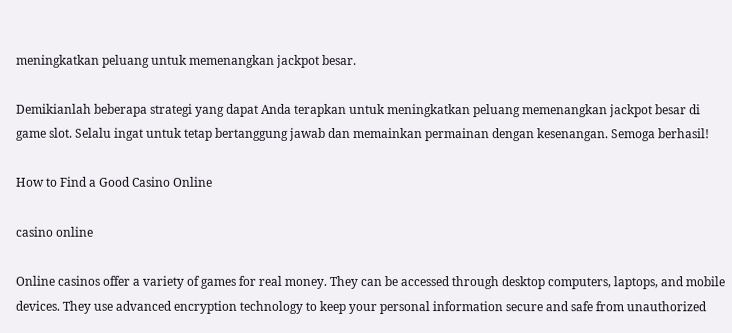meningkatkan peluang untuk memenangkan jackpot besar.

Demikianlah beberapa strategi yang dapat Anda terapkan untuk meningkatkan peluang memenangkan jackpot besar di game slot. Selalu ingat untuk tetap bertanggung jawab dan memainkan permainan dengan kesenangan. Semoga berhasil!

How to Find a Good Casino Online

casino online

Online casinos offer a variety of games for real money. They can be accessed through desktop computers, laptops, and mobile devices. They use advanced encryption technology to keep your personal information secure and safe from unauthorized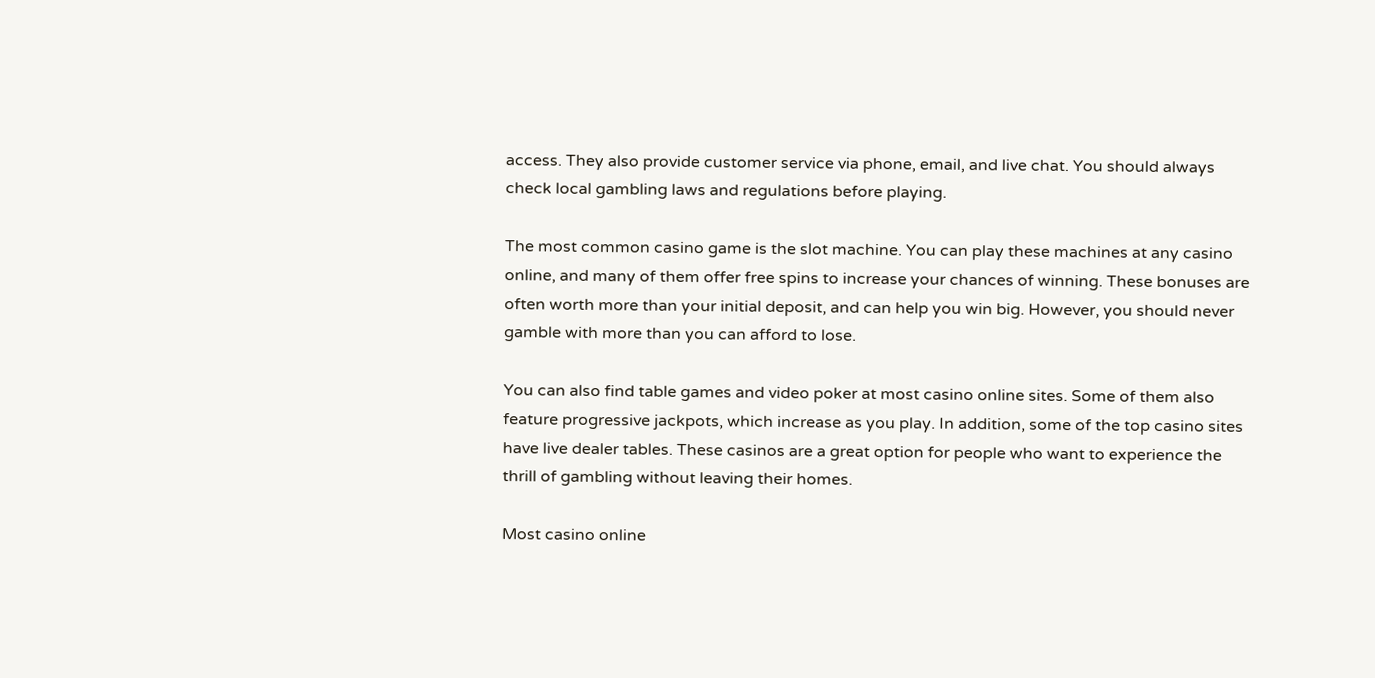access. They also provide customer service via phone, email, and live chat. You should always check local gambling laws and regulations before playing.

The most common casino game is the slot machine. You can play these machines at any casino online, and many of them offer free spins to increase your chances of winning. These bonuses are often worth more than your initial deposit, and can help you win big. However, you should never gamble with more than you can afford to lose.

You can also find table games and video poker at most casino online sites. Some of them also feature progressive jackpots, which increase as you play. In addition, some of the top casino sites have live dealer tables. These casinos are a great option for people who want to experience the thrill of gambling without leaving their homes.

Most casino online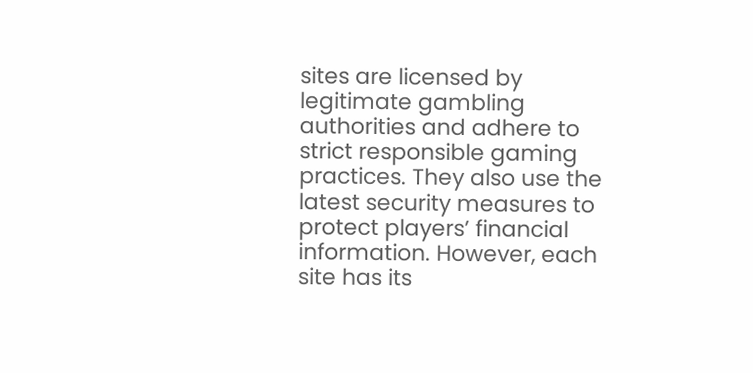sites are licensed by legitimate gambling authorities and adhere to strict responsible gaming practices. They also use the latest security measures to protect players’ financial information. However, each site has its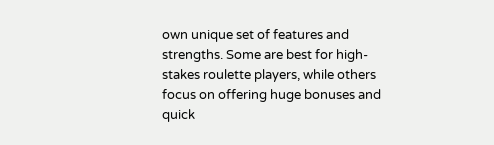own unique set of features and strengths. Some are best for high-stakes roulette players, while others focus on offering huge bonuses and quick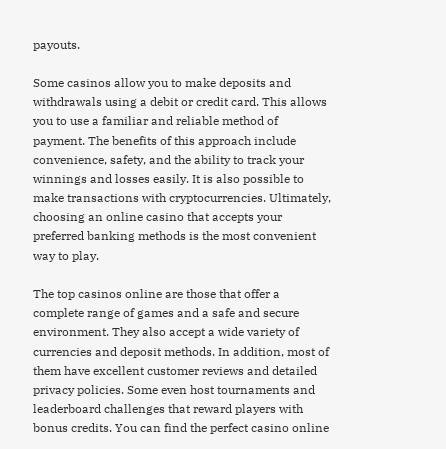payouts.

Some casinos allow you to make deposits and withdrawals using a debit or credit card. This allows you to use a familiar and reliable method of payment. The benefits of this approach include convenience, safety, and the ability to track your winnings and losses easily. It is also possible to make transactions with cryptocurrencies. Ultimately, choosing an online casino that accepts your preferred banking methods is the most convenient way to play.

The top casinos online are those that offer a complete range of games and a safe and secure environment. They also accept a wide variety of currencies and deposit methods. In addition, most of them have excellent customer reviews and detailed privacy policies. Some even host tournaments and leaderboard challenges that reward players with bonus credits. You can find the perfect casino online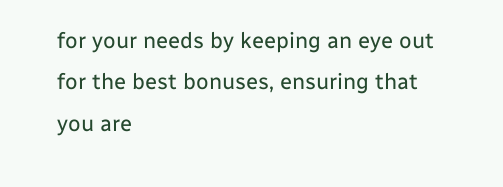for your needs by keeping an eye out for the best bonuses, ensuring that you are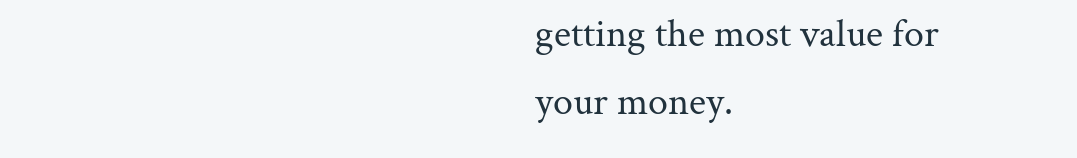getting the most value for your money.